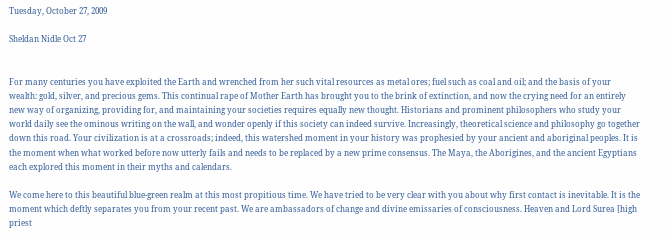Tuesday, October 27, 2009

Sheldan Nidle Oct 27


For many centuries you have exploited the Earth and wrenched from her such vital resources as metal ores; fuel such as coal and oil; and the basis of your wealth: gold, silver, and precious gems. This continual rape of Mother Earth has brought you to the brink of extinction, and now the crying need for an entirely new way of organizing, providing for, and maintaining your societies requires equally new thought. Historians and prominent philosophers who study your world daily see the ominous writing on the wall, and wonder openly if this society can indeed survive. Increasingly, theoretical science and philosophy go together down this road. Your civilization is at a crossroads; indeed, this watershed moment in your history was prophesied by your ancient and aboriginal peoples. It is the moment when what worked before now utterly fails and needs to be replaced by a new prime consensus. The Maya, the Aborigines, and the ancient Egyptians each explored this moment in their myths and calendars.

We come here to this beautiful blue-green realm at this most propitious time. We have tried to be very clear with you about why first contact is inevitable. It is the moment which deftly separates you from your recent past. We are ambassadors of change and divine emissaries of consciousness. Heaven and Lord Surea [high priest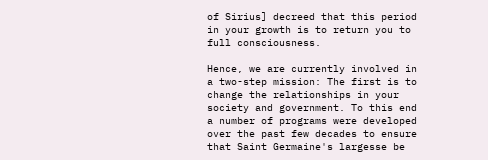of Sirius] decreed that this period in your growth is to return you to full consciousness.

Hence, we are currently involved in a two-step mission: The first is to change the relationships in your society and government. To this end a number of programs were developed over the past few decades to ensure that Saint Germaine's largesse be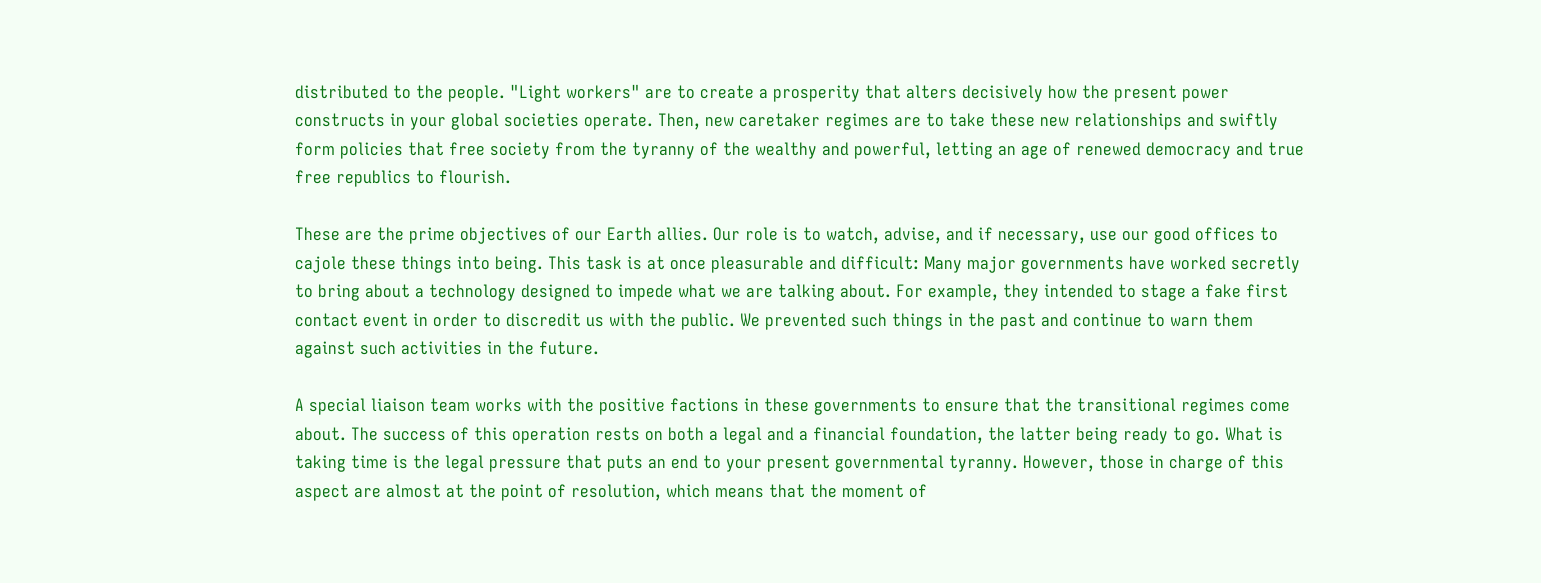distributed to the people. "Light workers" are to create a prosperity that alters decisively how the present power constructs in your global societies operate. Then, new caretaker regimes are to take these new relationships and swiftly form policies that free society from the tyranny of the wealthy and powerful, letting an age of renewed democracy and true free republics to flourish.

These are the prime objectives of our Earth allies. Our role is to watch, advise, and if necessary, use our good offices to cajole these things into being. This task is at once pleasurable and difficult: Many major governments have worked secretly to bring about a technology designed to impede what we are talking about. For example, they intended to stage a fake first contact event in order to discredit us with the public. We prevented such things in the past and continue to warn them against such activities in the future.

A special liaison team works with the positive factions in these governments to ensure that the transitional regimes come about. The success of this operation rests on both a legal and a financial foundation, the latter being ready to go. What is taking time is the legal pressure that puts an end to your present governmental tyranny. However, those in charge of this aspect are almost at the point of resolution, which means that the moment of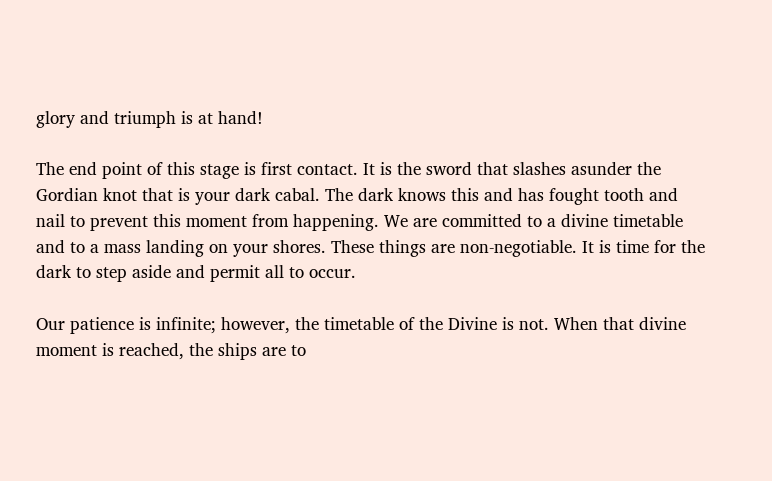glory and triumph is at hand!

The end point of this stage is first contact. It is the sword that slashes asunder the Gordian knot that is your dark cabal. The dark knows this and has fought tooth and nail to prevent this moment from happening. We are committed to a divine timetable and to a mass landing on your shores. These things are non-negotiable. It is time for the dark to step aside and permit all to occur.

Our patience is infinite; however, the timetable of the Divine is not. When that divine moment is reached, the ships are to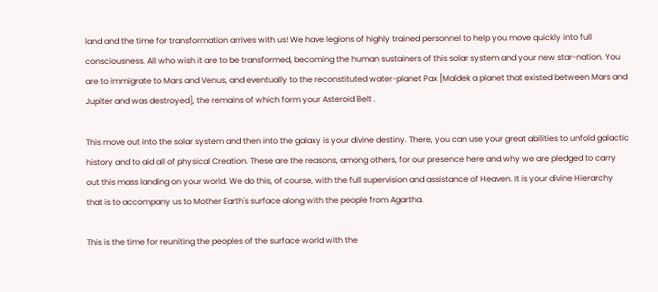land and the time for transformation arrives with us! We have legions of highly trained personnel to help you move quickly into full consciousness. All who wish it are to be transformed, becoming the human sustainers of this solar system and your new star-nation. You are to immigrate to Mars and Venus, and eventually to the reconstituted water-planet Pax [Maldek a planet that existed between Mars and Jupiter and was destroyed], the remains of which form your Asteroid Belt .

This move out into the solar system and then into the galaxy is your divine destiny. There, you can use your great abilities to unfold galactic history and to aid all of physical Creation. These are the reasons, among others, for our presence here and why we are pledged to carry out this mass landing on your world. We do this, of course, with the full supervision and assistance of Heaven. It is your divine Hierarchy that is to accompany us to Mother Earth's surface along with the people from Agartha.

This is the time for reuniting the peoples of the surface world with the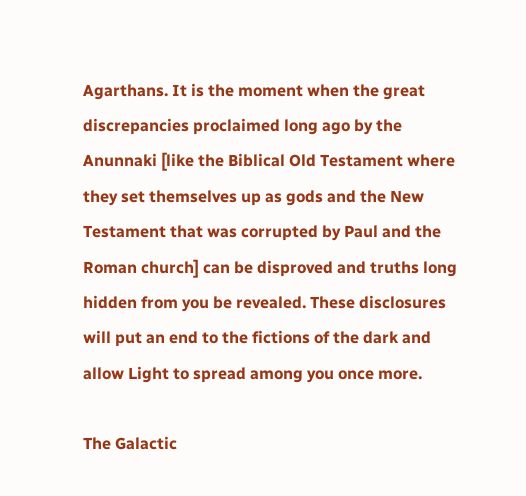Agarthans. It is the moment when the great discrepancies proclaimed long ago by the Anunnaki [like the Biblical Old Testament where they set themselves up as gods and the New Testament that was corrupted by Paul and the Roman church] can be disproved and truths long hidden from you be revealed. These disclosures will put an end to the fictions of the dark and allow Light to spread among you once more.

The Galactic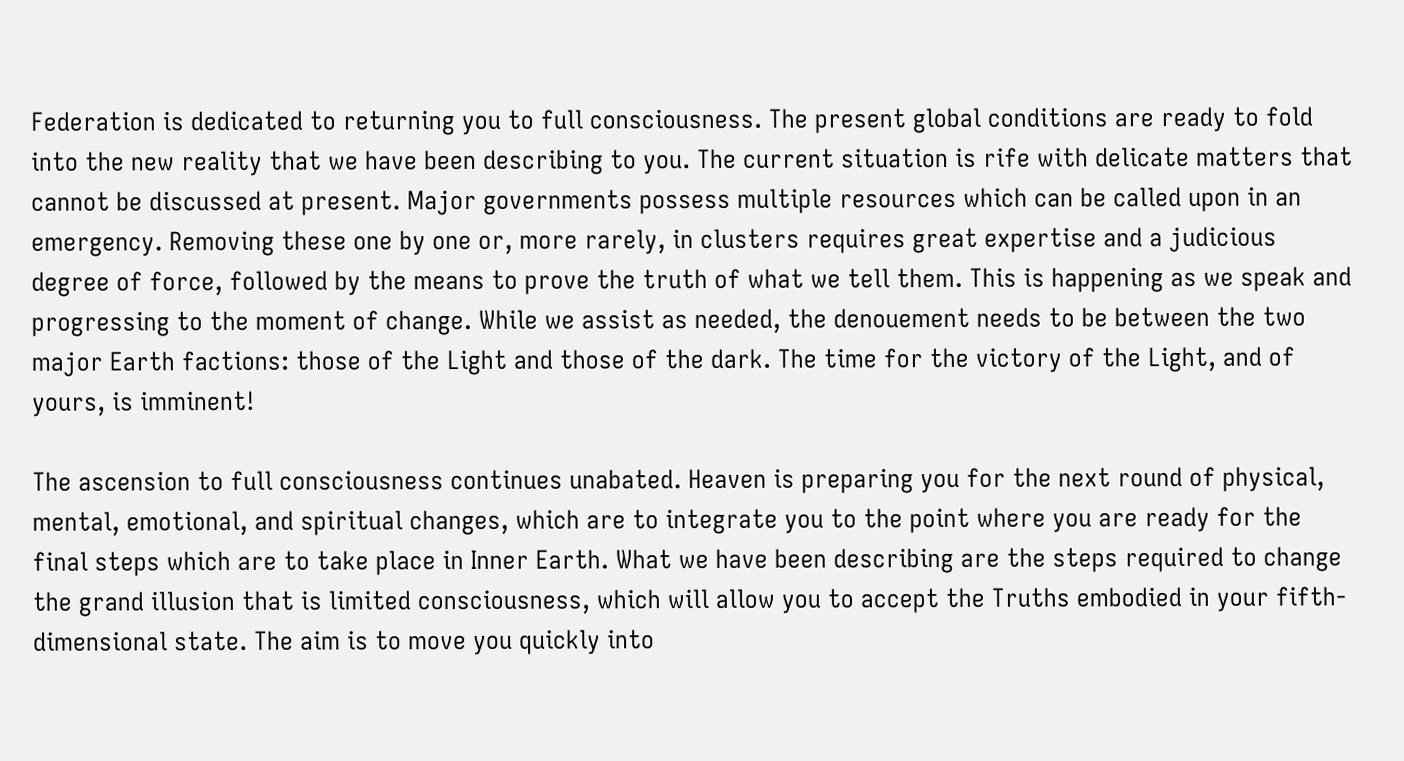Federation is dedicated to returning you to full consciousness. The present global conditions are ready to fold into the new reality that we have been describing to you. The current situation is rife with delicate matters that cannot be discussed at present. Major governments possess multiple resources which can be called upon in an emergency. Removing these one by one or, more rarely, in clusters requires great expertise and a judicious degree of force, followed by the means to prove the truth of what we tell them. This is happening as we speak and progressing to the moment of change. While we assist as needed, the denouement needs to be between the two major Earth factions: those of the Light and those of the dark. The time for the victory of the Light, and of yours, is imminent!

The ascension to full consciousness continues unabated. Heaven is preparing you for the next round of physical, mental, emotional, and spiritual changes, which are to integrate you to the point where you are ready for the final steps which are to take place in Inner Earth. What we have been describing are the steps required to change the grand illusion that is limited consciousness, which will allow you to accept the Truths embodied in your fifth-dimensional state. The aim is to move you quickly into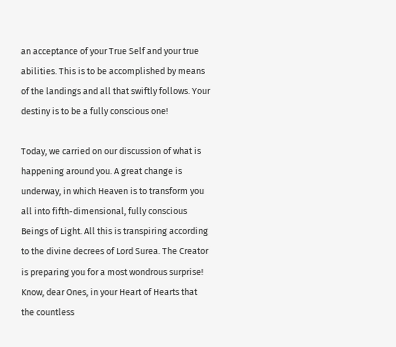an acceptance of your True Self and your true abilities. This is to be accomplished by means of the landings and all that swiftly follows. Your destiny is to be a fully conscious one!

Today, we carried on our discussion of what is happening around you. A great change is underway, in which Heaven is to transform you all into fifth-dimensional, fully conscious Beings of Light. All this is transpiring according to the divine decrees of Lord Surea. The Creator is preparing you for a most wondrous surprise! Know, dear Ones, in your Heart of Hearts that the countless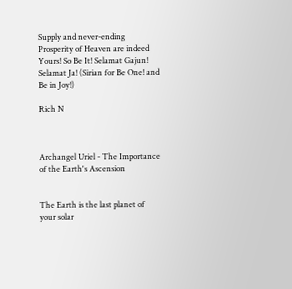Supply and never-ending Prosperity of Heaven are indeed Yours! So Be It! Selamat Gajun! Selamat Ja! (Sirian for Be One! and Be in Joy!)

Rich N



Archangel Uriel - The Importance of the Earth's Ascension


The Earth is the last planet of your solar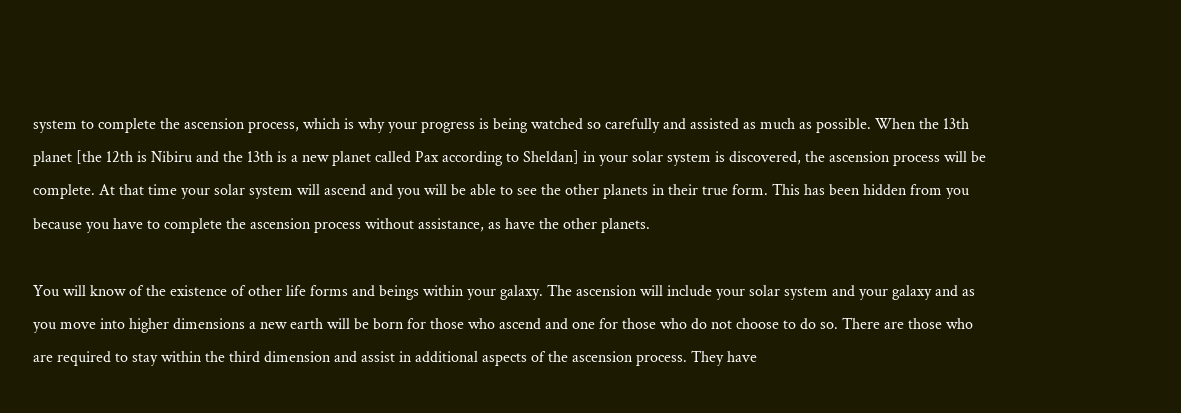system to complete the ascension process, which is why your progress is being watched so carefully and assisted as much as possible. When the 13th planet [the 12th is Nibiru and the 13th is a new planet called Pax according to Sheldan] in your solar system is discovered, the ascension process will be complete. At that time your solar system will ascend and you will be able to see the other planets in their true form. This has been hidden from you because you have to complete the ascension process without assistance, as have the other planets.

You will know of the existence of other life forms and beings within your galaxy. The ascension will include your solar system and your galaxy and as you move into higher dimensions a new earth will be born for those who ascend and one for those who do not choose to do so. There are those who are required to stay within the third dimension and assist in additional aspects of the ascension process. They have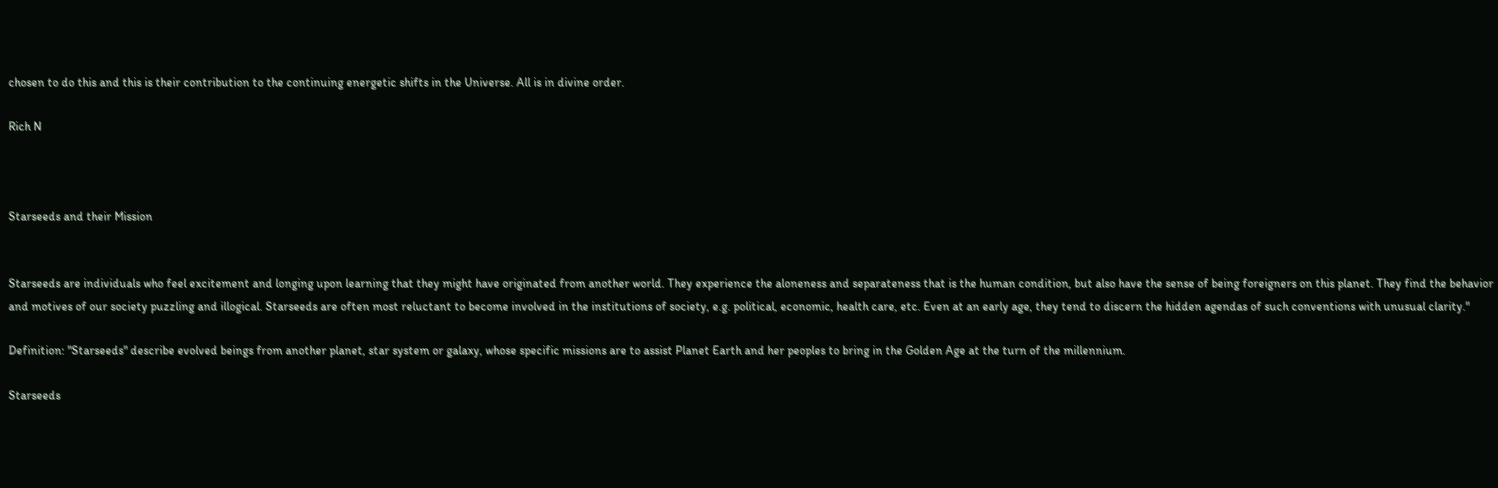chosen to do this and this is their contribution to the continuing energetic shifts in the Universe. All is in divine order.

Rich N



Starseeds and their Mission


Starseeds are individuals who feel excitement and longing upon learning that they might have originated from another world. They experience the aloneness and separateness that is the human condition, but also have the sense of being foreigners on this planet. They find the behavior and motives of our society puzzling and illogical. Starseeds are often most reluctant to become involved in the institutions of society, e.g. political, economic, health care, etc. Even at an early age, they tend to discern the hidden agendas of such conventions with unusual clarity."

Definition: "Starseeds" describe evolved beings from another planet, star system or galaxy, whose specific missions are to assist Planet Earth and her peoples to bring in the Golden Age at the turn of the millennium.

Starseeds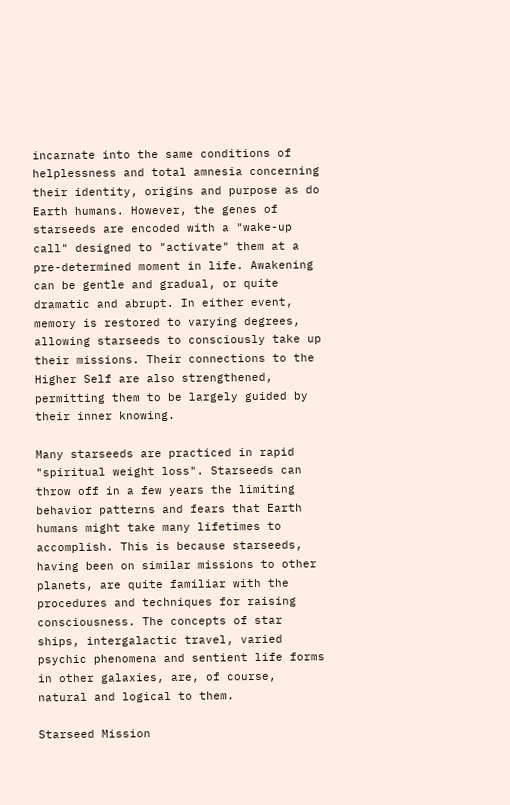incarnate into the same conditions of helplessness and total amnesia concerning their identity, origins and purpose as do Earth humans. However, the genes of starseeds are encoded with a "wake-up call" designed to "activate" them at a pre-determined moment in life. Awakening can be gentle and gradual, or quite dramatic and abrupt. In either event, memory is restored to varying degrees, allowing starseeds to consciously take up their missions. Their connections to the Higher Self are also strengthened, permitting them to be largely guided by their inner knowing.

Many starseeds are practiced in rapid "spiritual weight loss". Starseeds can throw off in a few years the limiting behavior patterns and fears that Earth humans might take many lifetimes to accomplish. This is because starseeds, having been on similar missions to other planets, are quite familiar with the procedures and techniques for raising consciousness. The concepts of star ships, intergalactic travel, varied psychic phenomena and sentient life forms in other galaxies, are, of course, natural and logical to them.

Starseed Mission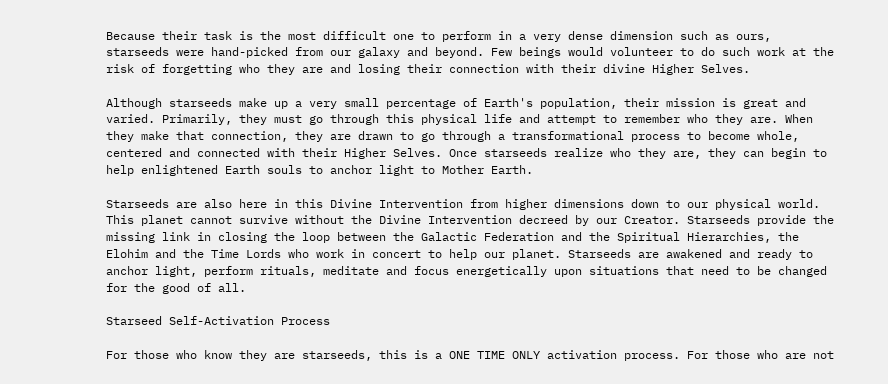Because their task is the most difficult one to perform in a very dense dimension such as ours, starseeds were hand-picked from our galaxy and beyond. Few beings would volunteer to do such work at the risk of forgetting who they are and losing their connection with their divine Higher Selves.

Although starseeds make up a very small percentage of Earth's population, their mission is great and varied. Primarily, they must go through this physical life and attempt to remember who they are. When they make that connection, they are drawn to go through a transformational process to become whole, centered and connected with their Higher Selves. Once starseeds realize who they are, they can begin to help enlightened Earth souls to anchor light to Mother Earth.

Starseeds are also here in this Divine Intervention from higher dimensions down to our physical world. This planet cannot survive without the Divine Intervention decreed by our Creator. Starseeds provide the missing link in closing the loop between the Galactic Federation and the Spiritual Hierarchies, the Elohim and the Time Lords who work in concert to help our planet. Starseeds are awakened and ready to anchor light, perform rituals, meditate and focus energetically upon situations that need to be changed for the good of all.

Starseed Self-Activation Process

For those who know they are starseeds, this is a ONE TIME ONLY activation process. For those who are not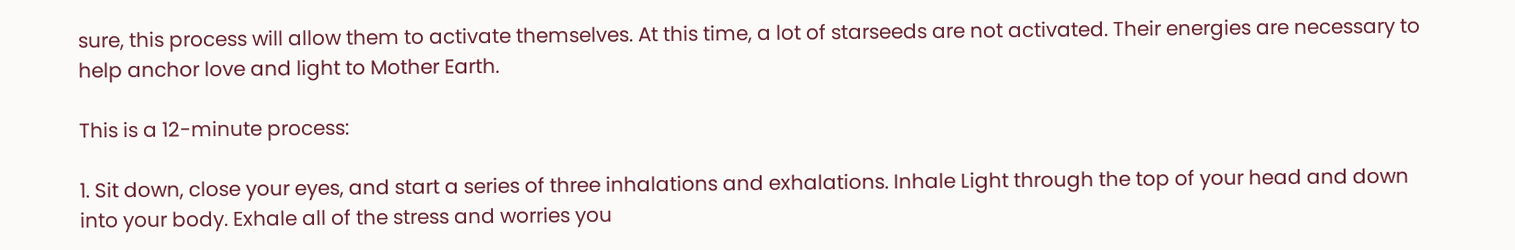sure, this process will allow them to activate themselves. At this time, a lot of starseeds are not activated. Their energies are necessary to help anchor love and light to Mother Earth.

This is a 12-minute process:

1. Sit down, close your eyes, and start a series of three inhalations and exhalations. Inhale Light through the top of your head and down into your body. Exhale all of the stress and worries you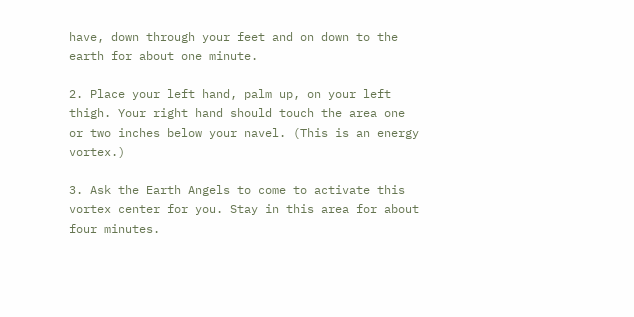have, down through your feet and on down to the earth for about one minute.

2. Place your left hand, palm up, on your left thigh. Your right hand should touch the area one or two inches below your navel. (This is an energy vortex.)

3. Ask the Earth Angels to come to activate this vortex center for you. Stay in this area for about four minutes.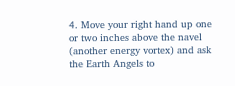4. Move your right hand up one or two inches above the navel (another energy vortex) and ask the Earth Angels to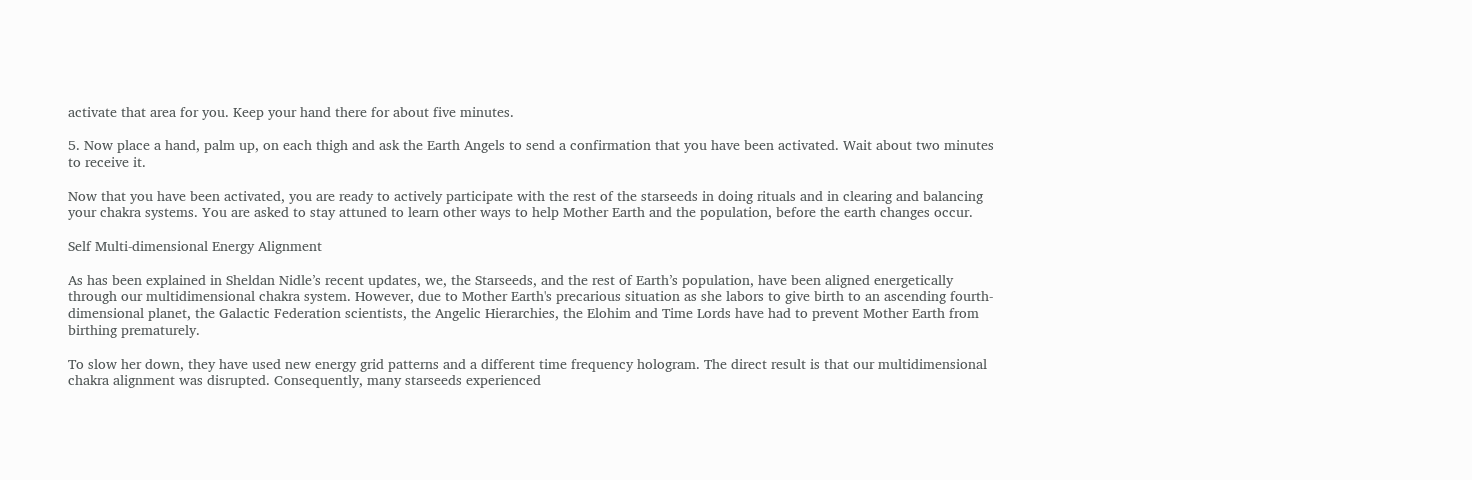activate that area for you. Keep your hand there for about five minutes.

5. Now place a hand, palm up, on each thigh and ask the Earth Angels to send a confirmation that you have been activated. Wait about two minutes to receive it.

Now that you have been activated, you are ready to actively participate with the rest of the starseeds in doing rituals and in clearing and balancing your chakra systems. You are asked to stay attuned to learn other ways to help Mother Earth and the population, before the earth changes occur.

Self Multi-dimensional Energy Alignment

As has been explained in Sheldan Nidle’s recent updates, we, the Starseeds, and the rest of Earth’s population, have been aligned energetically through our multidimensional chakra system. However, due to Mother Earth's precarious situation as she labors to give birth to an ascending fourth-dimensional planet, the Galactic Federation scientists, the Angelic Hierarchies, the Elohim and Time Lords have had to prevent Mother Earth from birthing prematurely.

To slow her down, they have used new energy grid patterns and a different time frequency hologram. The direct result is that our multidimensional chakra alignment was disrupted. Consequently, many starseeds experienced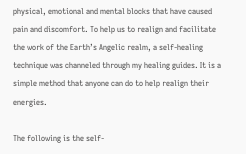physical, emotional and mental blocks that have caused pain and discomfort. To help us to realign and facilitate the work of the Earth’s Angelic realm, a self-healing technique was channeled through my healing guides. It is a simple method that anyone can do to help realign their energies.

The following is the self-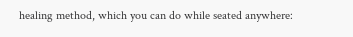healing method, which you can do while seated anywhere: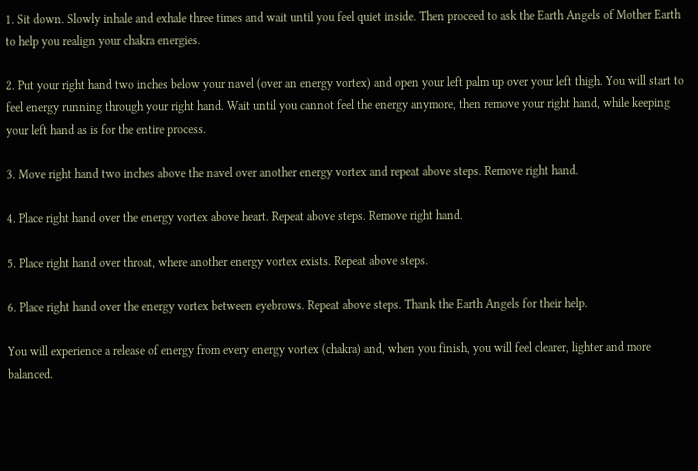1. Sit down. Slowly inhale and exhale three times and wait until you feel quiet inside. Then proceed to ask the Earth Angels of Mother Earth to help you realign your chakra energies.

2. Put your right hand two inches below your navel (over an energy vortex) and open your left palm up over your left thigh. You will start to feel energy running through your right hand. Wait until you cannot feel the energy anymore, then remove your right hand, while keeping your left hand as is for the entire process.

3. Move right hand two inches above the navel over another energy vortex and repeat above steps. Remove right hand.

4. Place right hand over the energy vortex above heart. Repeat above steps. Remove right hand.

5. Place right hand over throat, where another energy vortex exists. Repeat above steps.

6. Place right hand over the energy vortex between eyebrows. Repeat above steps. Thank the Earth Angels for their help.

You will experience a release of energy from every energy vortex (chakra) and, when you finish, you will feel clearer, lighter and more balanced.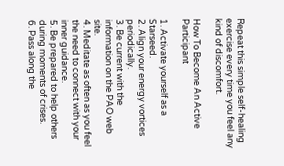Repeat this simple self-healing exercise every time you feel any kind of discomfort.

How To Become An Active Participant

1. Activate yourself as a Starseed.
2. Align your energy vortices periodically.
3. Be current with the information on the PAO web site.
4. Meditate as often as you feel the need to connect with your inner guidance.
5. Be prepared to help others during moments of crises.
6. Pass along the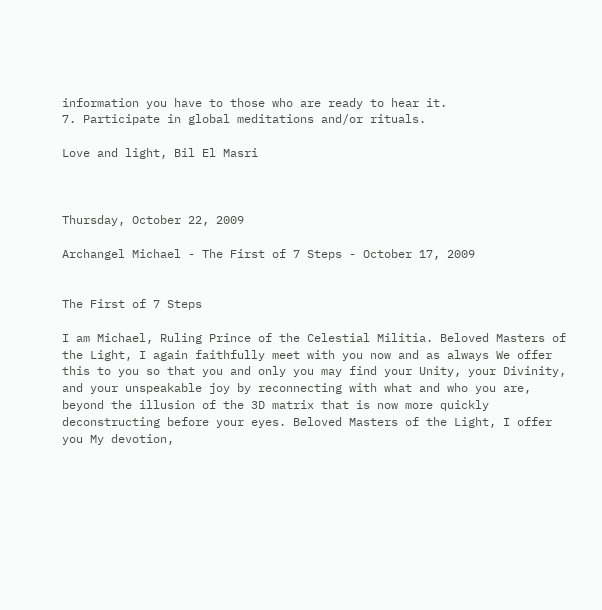information you have to those who are ready to hear it.
7. Participate in global meditations and/or rituals.

Love and light, Bil El Masri



Thursday, October 22, 2009

Archangel Michael - The First of 7 Steps - October 17, 2009


The First of 7 Steps

I am Michael, Ruling Prince of the Celestial Militia. Beloved Masters of the Light, I again faithfully meet with you now and as always We offer this to you so that you and only you may find your Unity, your Divinity, and your unspeakable joy by reconnecting with what and who you are, beyond the illusion of the 3D matrix that is now more quickly deconstructing before your eyes. Beloved Masters of the Light, I offer you My devotion,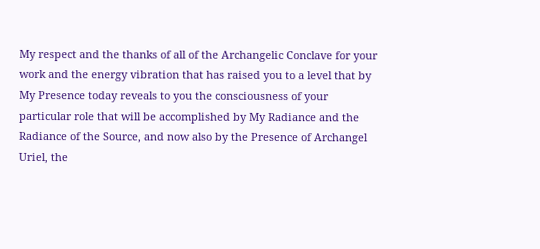My respect and the thanks of all of the Archangelic Conclave for your work and the energy vibration that has raised you to a level that by My Presence today reveals to you the consciousness of your particular role that will be accomplished by My Radiance and the Radiance of the Source, and now also by the Presence of Archangel Uriel, the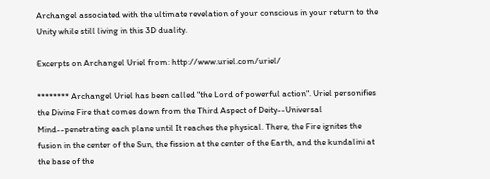Archangel associated with the ultimate revelation of your conscious in your return to the Unity while still living in this 3D duality.

Excerpts on Archangel Uriel from: http://www.uriel.com/uriel/

******** Archangel Uriel has been called "the Lord of powerful action". Uriel personifies the Divine Fire that comes down from the Third Aspect of Deity--Universal Mind--penetrating each plane until It reaches the physical. There, the Fire ignites the fusion in the center of the Sun, the fission at the center of the Earth, and the kundalini at the base of the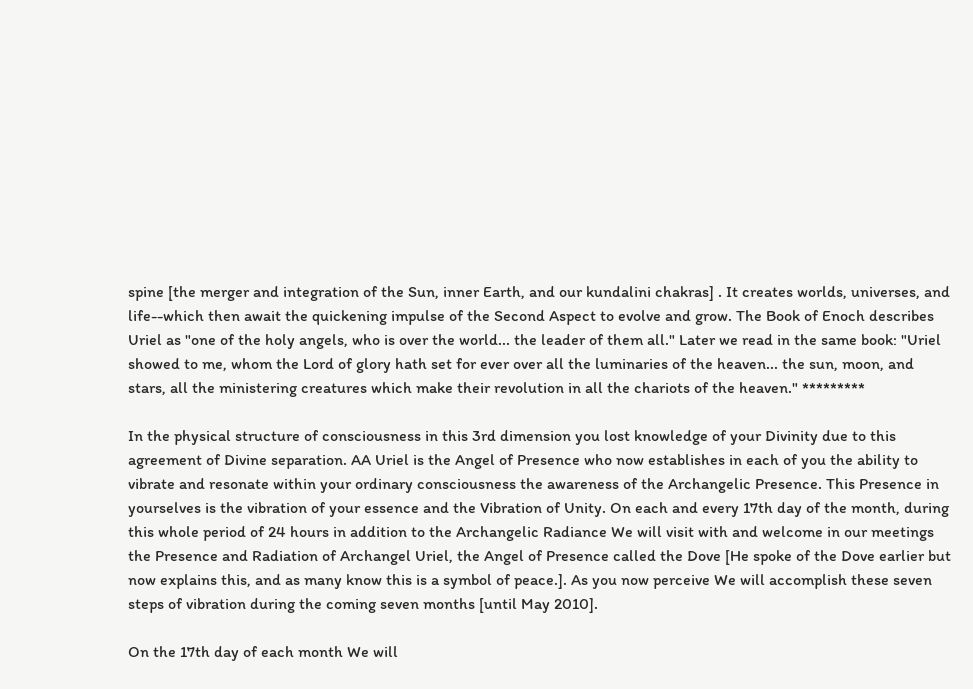spine [the merger and integration of the Sun, inner Earth, and our kundalini chakras] . It creates worlds, universes, and life--which then await the quickening impulse of the Second Aspect to evolve and grow. The Book of Enoch describes Uriel as "one of the holy angels, who is over the world... the leader of them all." Later we read in the same book: "Uriel showed to me, whom the Lord of glory hath set for ever over all the luminaries of the heaven... the sun, moon, and stars, all the ministering creatures which make their revolution in all the chariots of the heaven." *********

In the physical structure of consciousness in this 3rd dimension you lost knowledge of your Divinity due to this agreement of Divine separation. AA Uriel is the Angel of Presence who now establishes in each of you the ability to vibrate and resonate within your ordinary consciousness the awareness of the Archangelic Presence. This Presence in yourselves is the vibration of your essence and the Vibration of Unity. On each and every 17th day of the month, during this whole period of 24 hours in addition to the Archangelic Radiance We will visit with and welcome in our meetings the Presence and Radiation of Archangel Uriel, the Angel of Presence called the Dove [He spoke of the Dove earlier but now explains this, and as many know this is a symbol of peace.]. As you now perceive We will accomplish these seven steps of vibration during the coming seven months [until May 2010].

On the 17th day of each month We will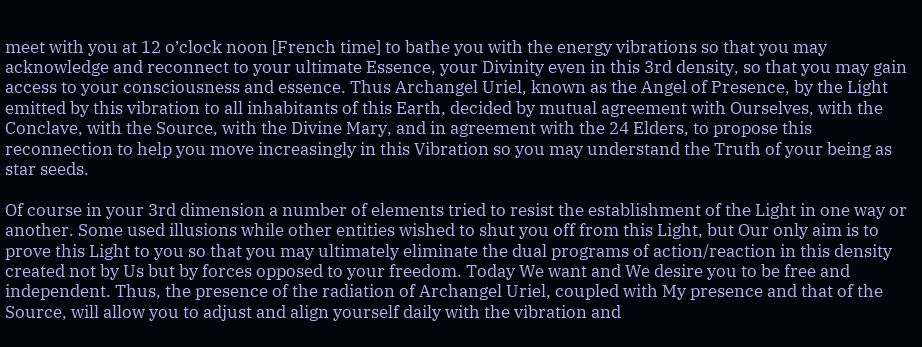meet with you at 12 o’clock noon [French time] to bathe you with the energy vibrations so that you may acknowledge and reconnect to your ultimate Essence, your Divinity even in this 3rd density, so that you may gain access to your consciousness and essence. Thus Archangel Uriel, known as the Angel of Presence, by the Light emitted by this vibration to all inhabitants of this Earth, decided by mutual agreement with Ourselves, with the Conclave, with the Source, with the Divine Mary, and in agreement with the 24 Elders, to propose this reconnection to help you move increasingly in this Vibration so you may understand the Truth of your being as star seeds.

Of course in your 3rd dimension a number of elements tried to resist the establishment of the Light in one way or another. Some used illusions while other entities wished to shut you off from this Light, but Our only aim is to prove this Light to you so that you may ultimately eliminate the dual programs of action/reaction in this density created not by Us but by forces opposed to your freedom. Today We want and We desire you to be free and independent. Thus, the presence of the radiation of Archangel Uriel, coupled with My presence and that of the Source, will allow you to adjust and align yourself daily with the vibration and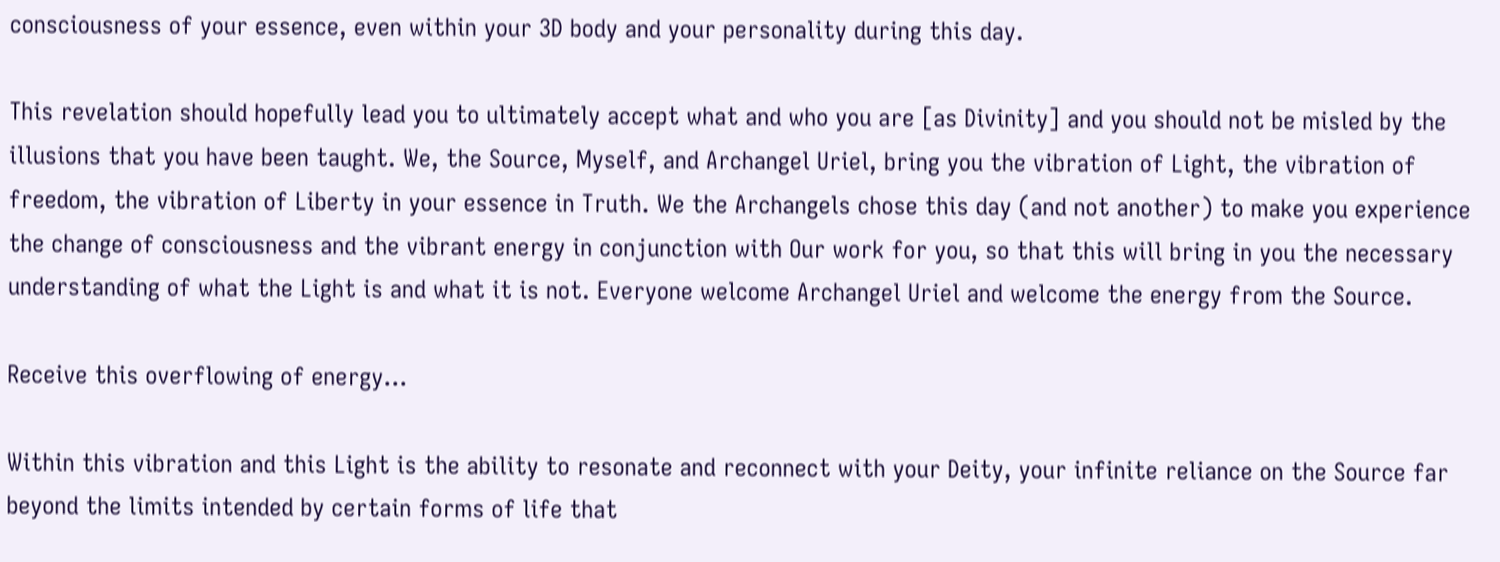consciousness of your essence, even within your 3D body and your personality during this day.

This revelation should hopefully lead you to ultimately accept what and who you are [as Divinity] and you should not be misled by the illusions that you have been taught. We, the Source, Myself, and Archangel Uriel, bring you the vibration of Light, the vibration of freedom, the vibration of Liberty in your essence in Truth. We the Archangels chose this day (and not another) to make you experience the change of consciousness and the vibrant energy in conjunction with Our work for you, so that this will bring in you the necessary understanding of what the Light is and what it is not. Everyone welcome Archangel Uriel and welcome the energy from the Source.

Receive this overflowing of energy…

Within this vibration and this Light is the ability to resonate and reconnect with your Deity, your infinite reliance on the Source far beyond the limits intended by certain forms of life that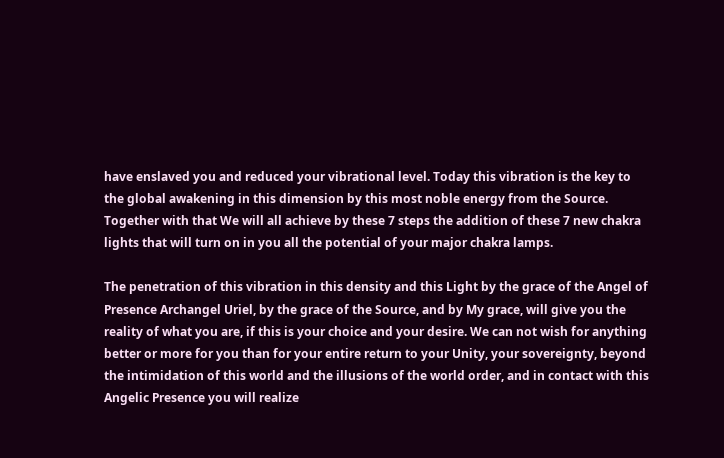have enslaved you and reduced your vibrational level. Today this vibration is the key to the global awakening in this dimension by this most noble energy from the Source. Together with that We will all achieve by these 7 steps the addition of these 7 new chakra lights that will turn on in you all the potential of your major chakra lamps.

The penetration of this vibration in this density and this Light by the grace of the Angel of Presence Archangel Uriel, by the grace of the Source, and by My grace, will give you the reality of what you are, if this is your choice and your desire. We can not wish for anything better or more for you than for your entire return to your Unity, your sovereignty, beyond the intimidation of this world and the illusions of the world order, and in contact with this Angelic Presence you will realize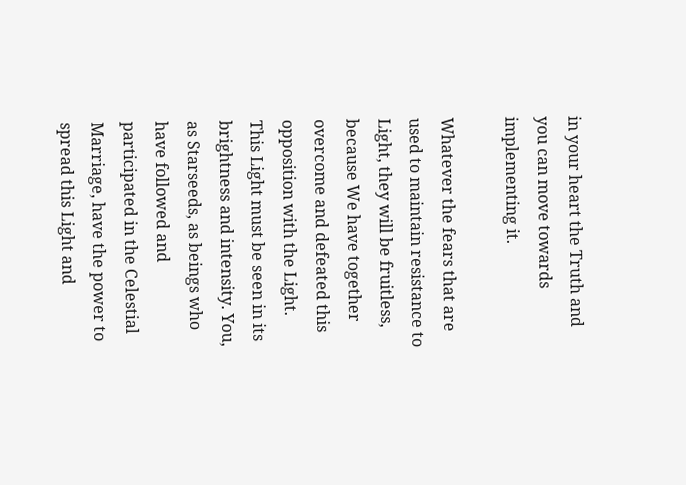in your heart the Truth and you can move towards implementing it.

Whatever the fears that are used to maintain resistance to Light, they will be fruitless, because We have together overcome and defeated this opposition with the Light. This Light must be seen in its brightness and intensity. You, as Starseeds, as beings who have followed and participated in the Celestial Marriage, have the power to spread this Light and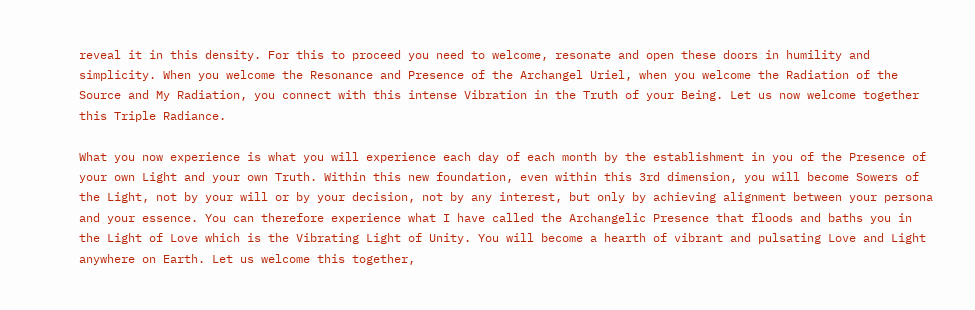reveal it in this density. For this to proceed you need to welcome, resonate and open these doors in humility and simplicity. When you welcome the Resonance and Presence of the Archangel Uriel, when you welcome the Radiation of the Source and My Radiation, you connect with this intense Vibration in the Truth of your Being. Let us now welcome together this Triple Radiance.

What you now experience is what you will experience each day of each month by the establishment in you of the Presence of your own Light and your own Truth. Within this new foundation, even within this 3rd dimension, you will become Sowers of the Light, not by your will or by your decision, not by any interest, but only by achieving alignment between your persona and your essence. You can therefore experience what I have called the Archangelic Presence that floods and baths you in the Light of Love which is the Vibrating Light of Unity. You will become a hearth of vibrant and pulsating Love and Light anywhere on Earth. Let us welcome this together,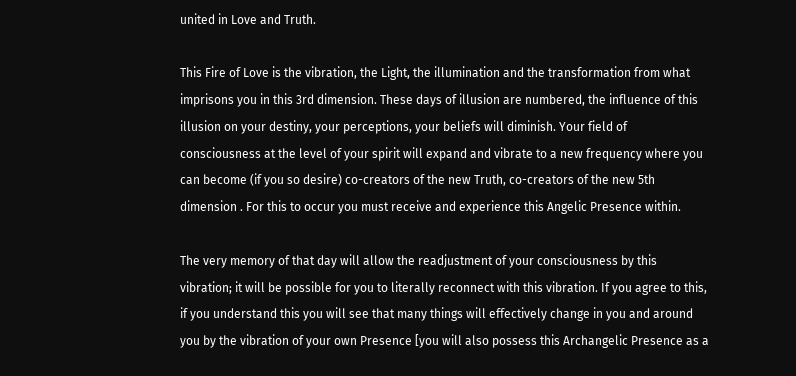united in Love and Truth.

This Fire of Love is the vibration, the Light, the illumination and the transformation from what imprisons you in this 3rd dimension. These days of illusion are numbered, the influence of this illusion on your destiny, your perceptions, your beliefs will diminish. Your field of consciousness at the level of your spirit will expand and vibrate to a new frequency where you can become (if you so desire) co-creators of the new Truth, co-creators of the new 5th dimension . For this to occur you must receive and experience this Angelic Presence within.

The very memory of that day will allow the readjustment of your consciousness by this vibration; it will be possible for you to literally reconnect with this vibration. If you agree to this, if you understand this you will see that many things will effectively change in you and around you by the vibration of your own Presence [you will also possess this Archangelic Presence as a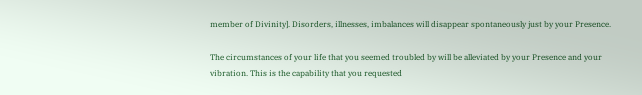member of Divinity]. Disorders, illnesses, imbalances will disappear spontaneously just by your Presence.

The circumstances of your life that you seemed troubled by will be alleviated by your Presence and your vibration. This is the capability that you requested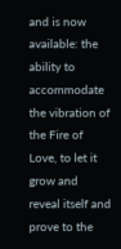and is now available: the ability to accommodate the vibration of the Fire of Love, to let it grow and reveal itself and prove to the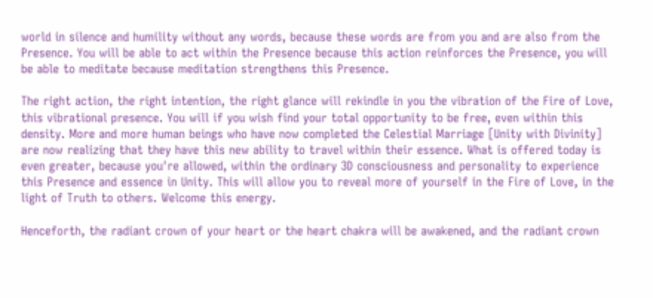world in silence and humility without any words, because these words are from you and are also from the Presence. You will be able to act within the Presence because this action reinforces the Presence, you will be able to meditate because meditation strengthens this Presence.

The right action, the right intention, the right glance will rekindle in you the vibration of the Fire of Love, this vibrational presence. You will if you wish find your total opportunity to be free, even within this density. More and more human beings who have now completed the Celestial Marriage [Unity with Divinity] are now realizing that they have this new ability to travel within their essence. What is offered today is even greater, because you're allowed, within the ordinary 3D consciousness and personality to experience this Presence and essence in Unity. This will allow you to reveal more of yourself in the Fire of Love, in the light of Truth to others. Welcome this energy.

Henceforth, the radiant crown of your heart or the heart chakra will be awakened, and the radiant crown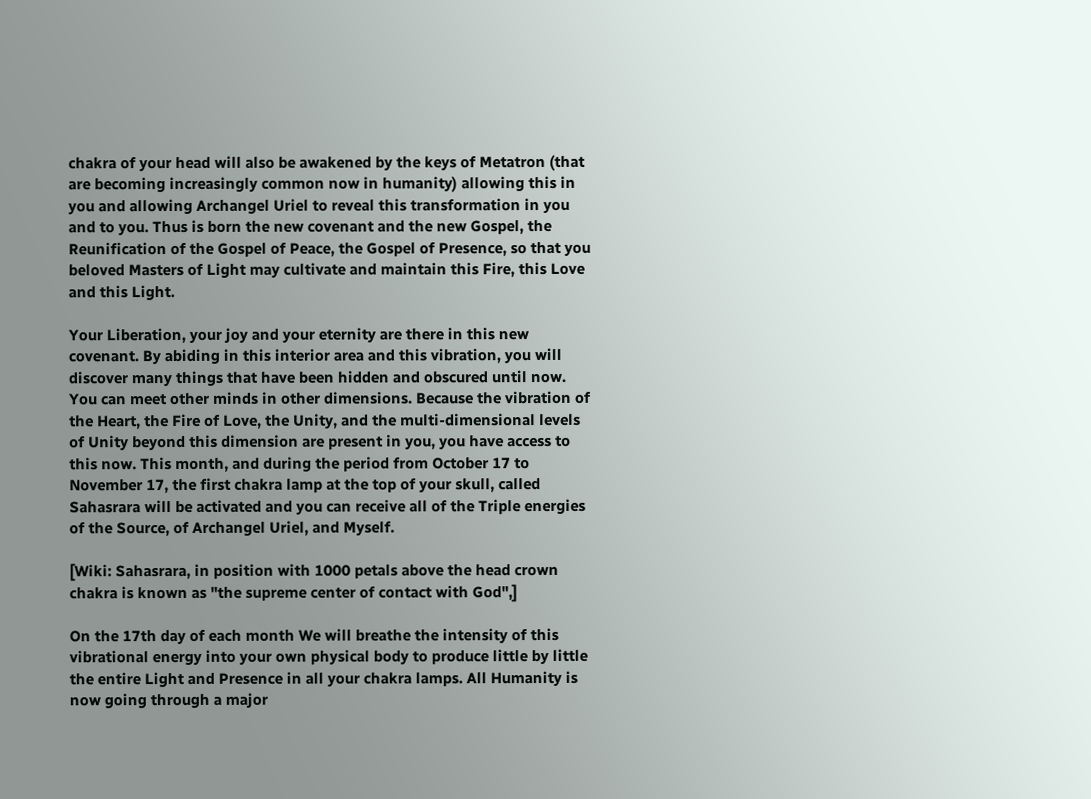chakra of your head will also be awakened by the keys of Metatron (that are becoming increasingly common now in humanity) allowing this in you and allowing Archangel Uriel to reveal this transformation in you and to you. Thus is born the new covenant and the new Gospel, the Reunification of the Gospel of Peace, the Gospel of Presence, so that you beloved Masters of Light may cultivate and maintain this Fire, this Love and this Light.

Your Liberation, your joy and your eternity are there in this new covenant. By abiding in this interior area and this vibration, you will discover many things that have been hidden and obscured until now. You can meet other minds in other dimensions. Because the vibration of the Heart, the Fire of Love, the Unity, and the multi-dimensional levels of Unity beyond this dimension are present in you, you have access to this now. This month, and during the period from October 17 to November 17, the first chakra lamp at the top of your skull, called Sahasrara will be activated and you can receive all of the Triple energies of the Source, of Archangel Uriel, and Myself.

[Wiki: Sahasrara, in position with 1000 petals above the head crown chakra is known as "the supreme center of contact with God",]

On the 17th day of each month We will breathe the intensity of this vibrational energy into your own physical body to produce little by little the entire Light and Presence in all your chakra lamps. All Humanity is now going through a major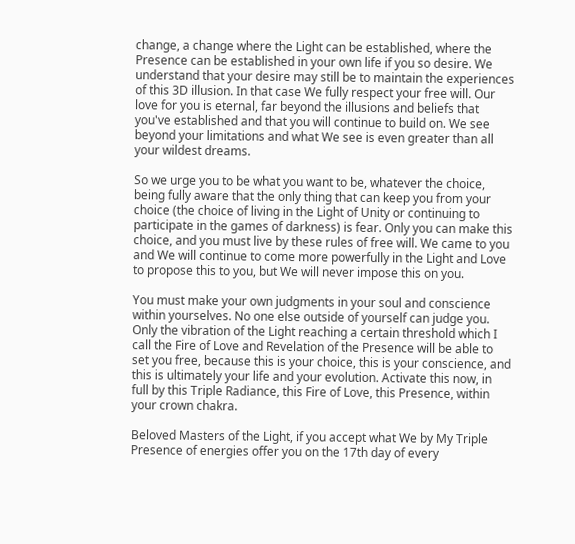change, a change where the Light can be established, where the Presence can be established in your own life if you so desire. We understand that your desire may still be to maintain the experiences of this 3D illusion. In that case We fully respect your free will. Our love for you is eternal, far beyond the illusions and beliefs that you've established and that you will continue to build on. We see beyond your limitations and what We see is even greater than all your wildest dreams.

So we urge you to be what you want to be, whatever the choice, being fully aware that the only thing that can keep you from your choice (the choice of living in the Light of Unity or continuing to participate in the games of darkness) is fear. Only you can make this choice, and you must live by these rules of free will. We came to you and We will continue to come more powerfully in the Light and Love to propose this to you, but We will never impose this on you.

You must make your own judgments in your soul and conscience within yourselves. No one else outside of yourself can judge you. Only the vibration of the Light reaching a certain threshold which I call the Fire of Love and Revelation of the Presence will be able to set you free, because this is your choice, this is your conscience, and this is ultimately your life and your evolution. Activate this now, in full by this Triple Radiance, this Fire of Love, this Presence, within your crown chakra.

Beloved Masters of the Light, if you accept what We by My Triple Presence of energies offer you on the 17th day of every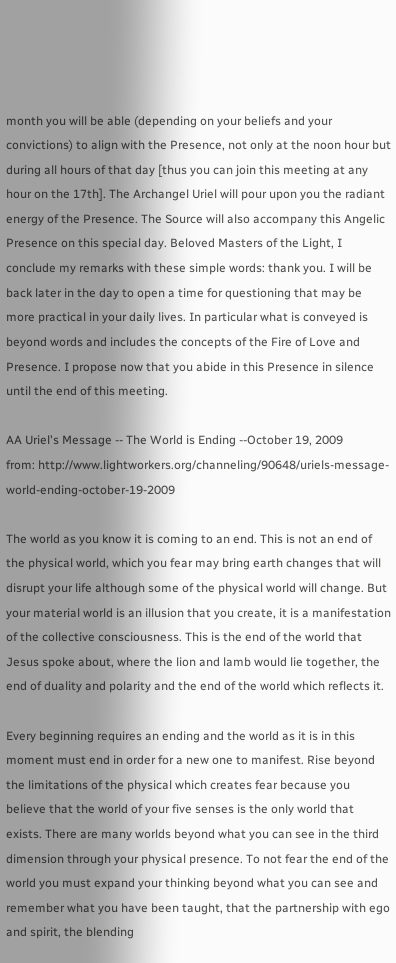month you will be able (depending on your beliefs and your convictions) to align with the Presence, not only at the noon hour but during all hours of that day [thus you can join this meeting at any hour on the 17th]. The Archangel Uriel will pour upon you the radiant energy of the Presence. The Source will also accompany this Angelic Presence on this special day. Beloved Masters of the Light, I conclude my remarks with these simple words: thank you. I will be back later in the day to open a time for questioning that may be more practical in your daily lives. In particular what is conveyed is beyond words and includes the concepts of the Fire of Love and Presence. I propose now that you abide in this Presence in silence until the end of this meeting.

AA Uriel's Message -- The World is Ending --October 19, 2009
from: http://www.lightworkers.org/channeling/90648/uriels-message-world-ending-october-19-2009

The world as you know it is coming to an end. This is not an end of the physical world, which you fear may bring earth changes that will disrupt your life although some of the physical world will change. But your material world is an illusion that you create, it is a manifestation of the collective consciousness. This is the end of the world that Jesus spoke about, where the lion and lamb would lie together, the end of duality and polarity and the end of the world which reflects it.

Every beginning requires an ending and the world as it is in this moment must end in order for a new one to manifest. Rise beyond the limitations of the physical which creates fear because you believe that the world of your five senses is the only world that exists. There are many worlds beyond what you can see in the third dimension through your physical presence. To not fear the end of the world you must expand your thinking beyond what you can see and remember what you have been taught, that the partnership with ego and spirit, the blending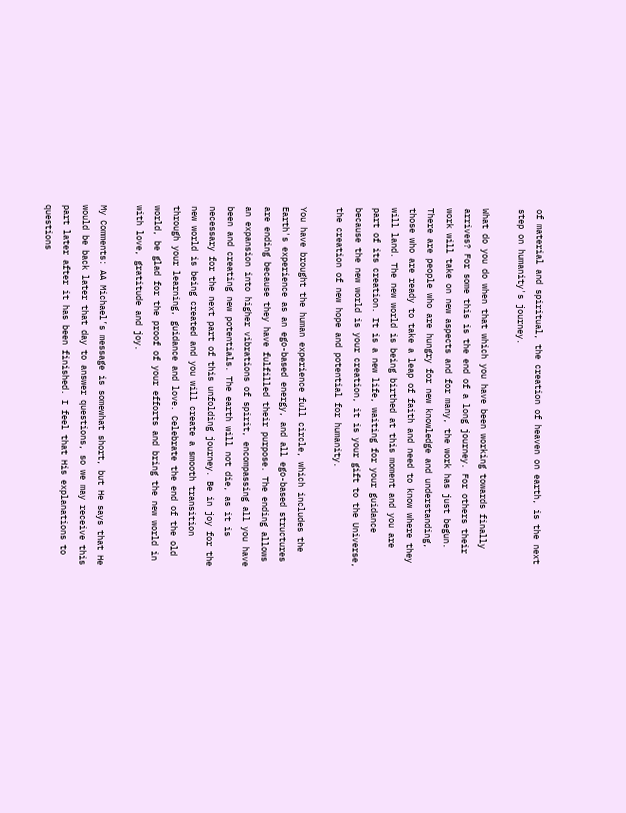of material and spiritual, the creation of heaven on earth, is the next step on humanity's journey.

What do you do when that which you have been working towards finally arrives? For some this is the end of a long journey. For others their work will take on new aspects and for many, the work has just begun. There are people who are hungry for new knowledge and understanding, those who are ready to take a leap of faith and need to know where they will land. The new world is being birthed at this moment and you are part of its creation. It is a new life, waiting for your guidance because the new world is your creation, it is your gift to the Universe, the creation of new hope and potential for humanity.

You have brought the human experience full circle, which includes the Earth's experience as an ego-based energy, and all ego-based structures are ending because they have fulfilled their purpose. The ending allows an expansion into higher vibrations of spirit, encompassing all you have been and creating new potentials. The earth will not die, as it is necessary for the next part of this unfolding journey. Be in joy for the new world is being created and you will create a smooth transition through your learning, guidance and love. Celebrate the end of the old world, be glad for the proof of your efforts and bring the new world in with love, gratitude and joy.

My Comments: AA Michael’s message is somewhat short, but He says that He would be back later that day to answer questions, so we may receive this part later after it has been finished. I feel that His explanations to questions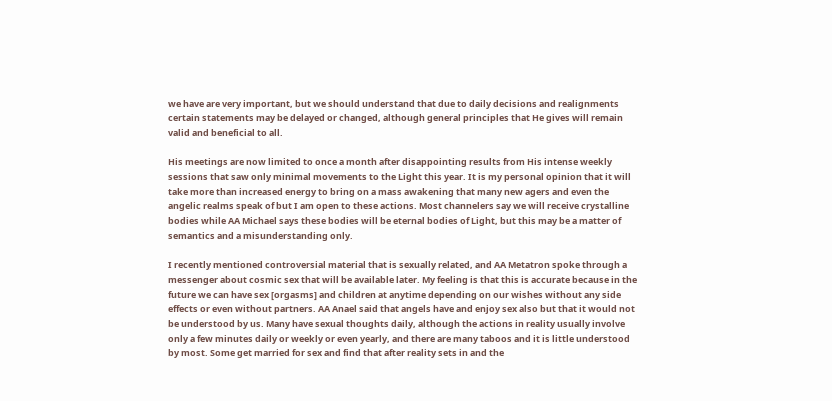we have are very important, but we should understand that due to daily decisions and realignments certain statements may be delayed or changed, although general principles that He gives will remain valid and beneficial to all.

His meetings are now limited to once a month after disappointing results from His intense weekly sessions that saw only minimal movements to the Light this year. It is my personal opinion that it will take more than increased energy to bring on a mass awakening that many new agers and even the angelic realms speak of but I am open to these actions. Most channelers say we will receive crystalline bodies while AA Michael says these bodies will be eternal bodies of Light, but this may be a matter of semantics and a misunderstanding only.

I recently mentioned controversial material that is sexually related, and AA Metatron spoke through a messenger about cosmic sex that will be available later. My feeling is that this is accurate because in the future we can have sex [orgasms] and children at anytime depending on our wishes without any side effects or even without partners. AA Anael said that angels have and enjoy sex also but that it would not be understood by us. Many have sexual thoughts daily, although the actions in reality usually involve only a few minutes daily or weekly or even yearly, and there are many taboos and it is little understood by most. Some get married for sex and find that after reality sets in and the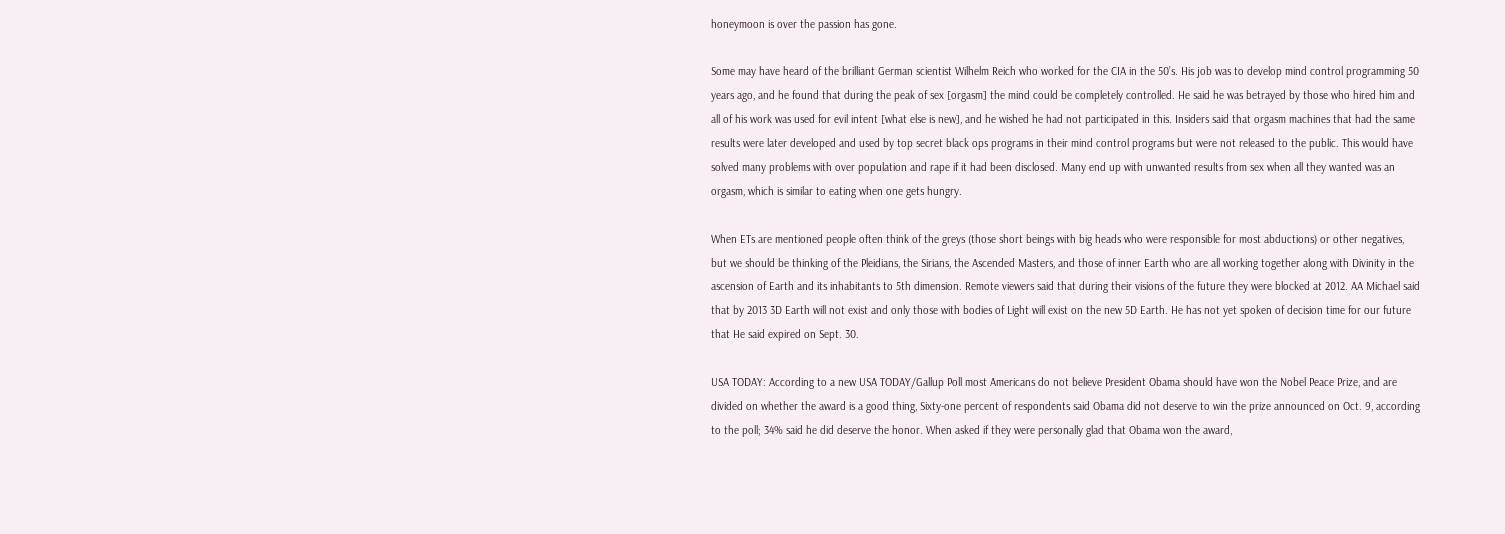honeymoon is over the passion has gone.

Some may have heard of the brilliant German scientist Wilhelm Reich who worked for the CIA in the 50’s. His job was to develop mind control programming 50 years ago, and he found that during the peak of sex [orgasm] the mind could be completely controlled. He said he was betrayed by those who hired him and all of his work was used for evil intent [what else is new], and he wished he had not participated in this. Insiders said that orgasm machines that had the same results were later developed and used by top secret black ops programs in their mind control programs but were not released to the public. This would have solved many problems with over population and rape if it had been disclosed. Many end up with unwanted results from sex when all they wanted was an orgasm, which is similar to eating when one gets hungry.

When ETs are mentioned people often think of the greys (those short beings with big heads who were responsible for most abductions) or other negatives, but we should be thinking of the Pleidians, the Sirians, the Ascended Masters, and those of inner Earth who are all working together along with Divinity in the ascension of Earth and its inhabitants to 5th dimension. Remote viewers said that during their visions of the future they were blocked at 2012. AA Michael said that by 2013 3D Earth will not exist and only those with bodies of Light will exist on the new 5D Earth. He has not yet spoken of decision time for our future that He said expired on Sept. 30.

USA TODAY: According to a new USA TODAY/Gallup Poll most Americans do not believe President Obama should have won the Nobel Peace Prize, and are divided on whether the award is a good thing, Sixty-one percent of respondents said Obama did not deserve to win the prize announced on Oct. 9, according to the poll; 34% said he did deserve the honor. When asked if they were personally glad that Obama won the award,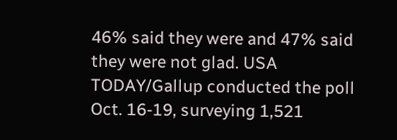46% said they were and 47% said they were not glad. USA TODAY/Gallup conducted the poll Oct. 16-19, surveying 1,521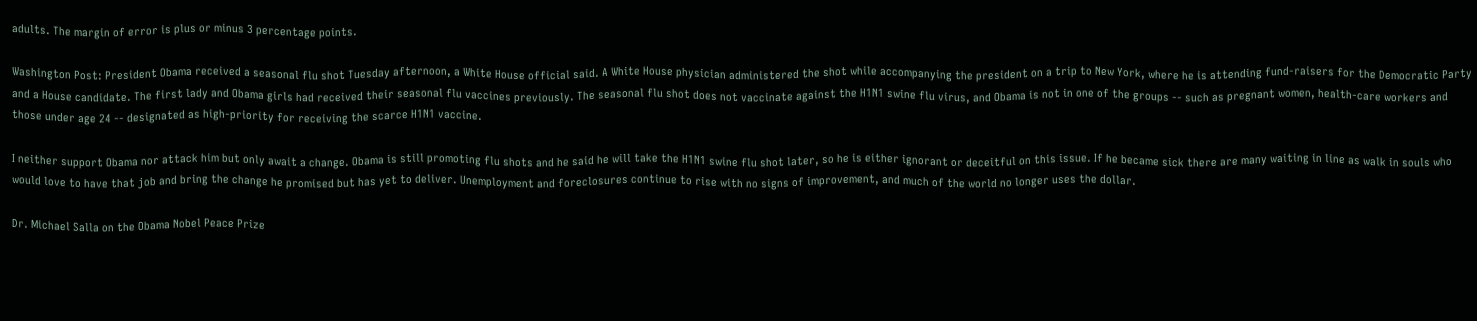adults. The margin of error is plus or minus 3 percentage points.

Washington Post: President Obama received a seasonal flu shot Tuesday afternoon, a White House official said. A White House physician administered the shot while accompanying the president on a trip to New York, where he is attending fund-raisers for the Democratic Party and a House candidate. The first lady and Obama girls had received their seasonal flu vaccines previously. The seasonal flu shot does not vaccinate against the H1N1 swine flu virus, and Obama is not in one of the groups -- such as pregnant women, health-care workers and those under age 24 -- designated as high-priority for receiving the scarce H1N1 vaccine.

I neither support Obama nor attack him but only await a change. Obama is still promoting flu shots and he said he will take the H1N1 swine flu shot later, so he is either ignorant or deceitful on this issue. If he became sick there are many waiting in line as walk in souls who would love to have that job and bring the change he promised but has yet to deliver. Unemployment and foreclosures continue to rise with no signs of improvement, and much of the world no longer uses the dollar.

Dr. Michael Salla on the Obama Nobel Peace Prize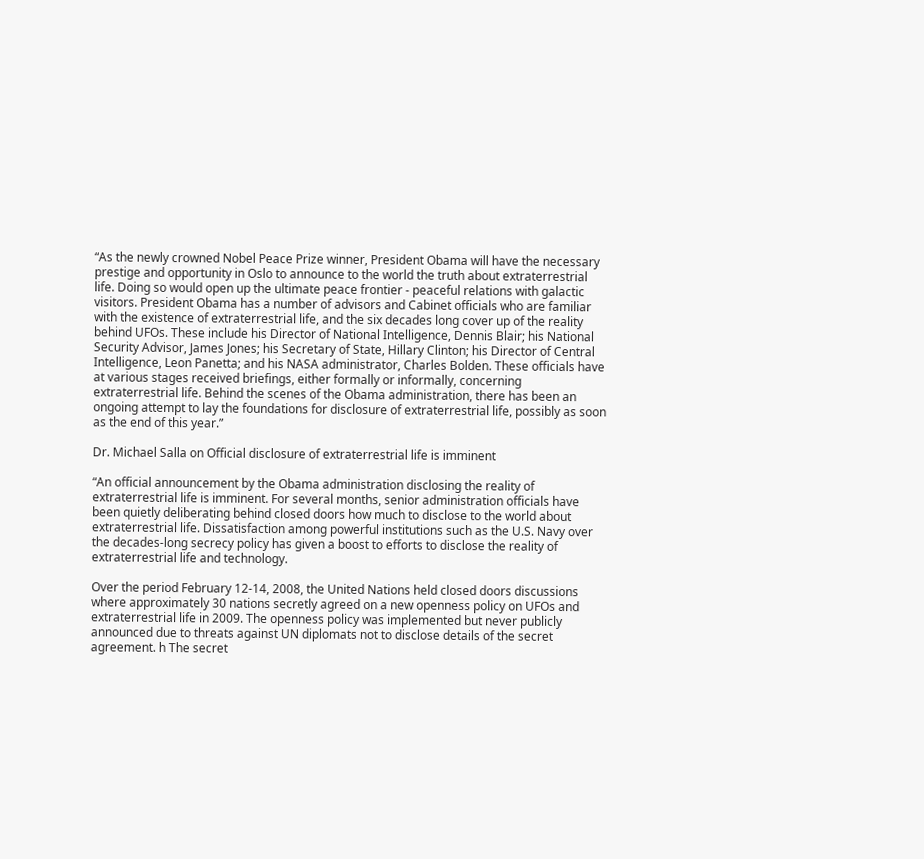“As the newly crowned Nobel Peace Prize winner, President Obama will have the necessary prestige and opportunity in Oslo to announce to the world the truth about extraterrestrial life. Doing so would open up the ultimate peace frontier - peaceful relations with galactic visitors. President Obama has a number of advisors and Cabinet officials who are familiar with the existence of extraterrestrial life, and the six decades long cover up of the reality behind UFOs. These include his Director of National Intelligence, Dennis Blair; his National Security Advisor, James Jones; his Secretary of State, Hillary Clinton; his Director of Central Intelligence, Leon Panetta; and his NASA administrator, Charles Bolden. These officials have at various stages received briefings, either formally or informally, concerning extraterrestrial life. Behind the scenes of the Obama administration, there has been an ongoing attempt to lay the foundations for disclosure of extraterrestrial life, possibly as soon as the end of this year.”

Dr. Michael Salla on Official disclosure of extraterrestrial life is imminent

“An official announcement by the Obama administration disclosing the reality of extraterrestrial life is imminent. For several months, senior administration officials have been quietly deliberating behind closed doors how much to disclose to the world about extraterrestrial life. Dissatisfaction among powerful institutions such as the U.S. Navy over the decades-long secrecy policy has given a boost to efforts to disclose the reality of extraterrestrial life and technology.

Over the period February 12-14, 2008, the United Nations held closed doors discussions where approximately 30 nations secretly agreed on a new openness policy on UFOs and extraterrestrial life in 2009. The openness policy was implemented but never publicly announced due to threats against UN diplomats not to disclose details of the secret agreement. h The secret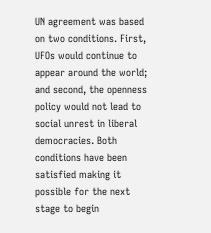UN agreement was based on two conditions. First, UFOs would continue to appear around the world; and second, the openness policy would not lead to social unrest in liberal democracies. Both conditions have been satisfied making it possible for the next stage to begin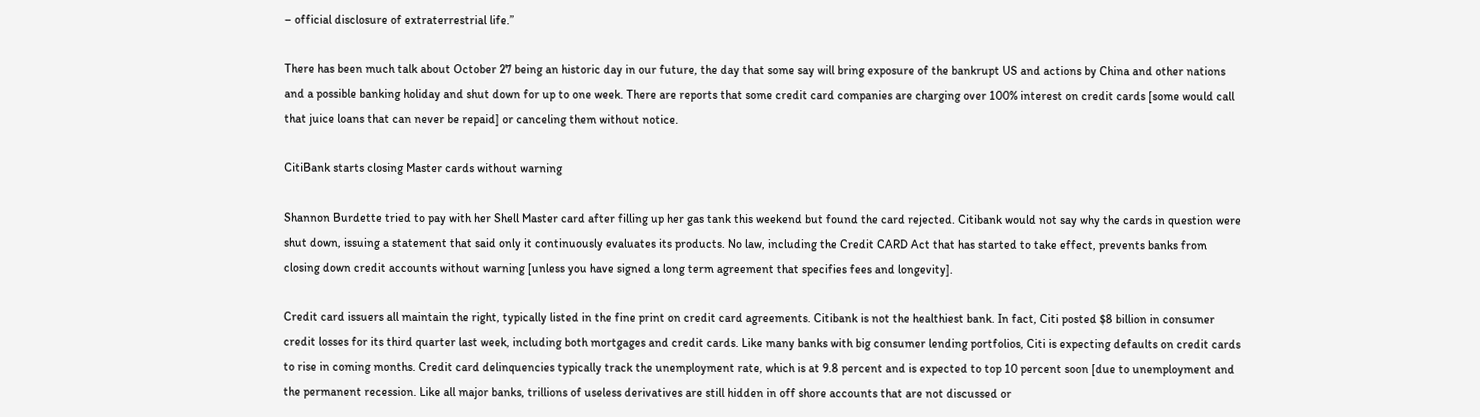– official disclosure of extraterrestrial life.”

There has been much talk about October 27 being an historic day in our future, the day that some say will bring exposure of the bankrupt US and actions by China and other nations and a possible banking holiday and shut down for up to one week. There are reports that some credit card companies are charging over 100% interest on credit cards [some would call that juice loans that can never be repaid] or canceling them without notice.

CitiBank starts closing Master cards without warning

Shannon Burdette tried to pay with her Shell Master card after filling up her gas tank this weekend but found the card rejected. Citibank would not say why the cards in question were shut down, issuing a statement that said only it continuously evaluates its products. No law, including the Credit CARD Act that has started to take effect, prevents banks from closing down credit accounts without warning [unless you have signed a long term agreement that specifies fees and longevity].

Credit card issuers all maintain the right, typically listed in the fine print on credit card agreements. Citibank is not the healthiest bank. In fact, Citi posted $8 billion in consumer credit losses for its third quarter last week, including both mortgages and credit cards. Like many banks with big consumer lending portfolios, Citi is expecting defaults on credit cards to rise in coming months. Credit card delinquencies typically track the unemployment rate, which is at 9.8 percent and is expected to top 10 percent soon [due to unemployment and the permanent recession. Like all major banks, trillions of useless derivatives are still hidden in off shore accounts that are not discussed or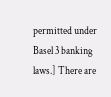permitted under Basel 3 banking laws.] There are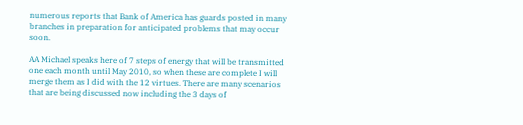numerous reports that Bank of America has guards posted in many branches in preparation for anticipated problems that may occur soon.

AA Michael speaks here of 7 steps of energy that will be transmitted one each month until May 2010, so when these are complete I will merge them as I did with the 12 virtues. There are many scenarios that are being discussed now including the 3 days of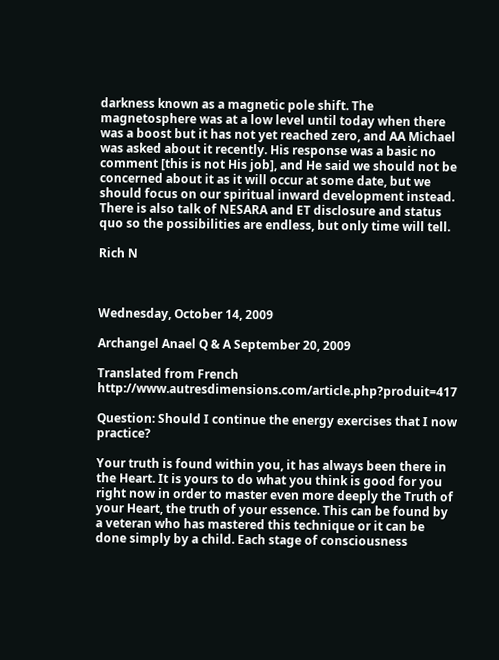darkness known as a magnetic pole shift. The magnetosphere was at a low level until today when there was a boost but it has not yet reached zero, and AA Michael was asked about it recently. His response was a basic no comment [this is not His job], and He said we should not be concerned about it as it will occur at some date, but we should focus on our spiritual inward development instead. There is also talk of NESARA and ET disclosure and status quo so the possibilities are endless, but only time will tell.

Rich N



Wednesday, October 14, 2009

Archangel Anael Q & A September 20, 2009

Translated from French http://www.autresdimensions.com/article.php?produit=417

Question: Should I continue the energy exercises that I now practice?

Your truth is found within you, it has always been there in the Heart. It is yours to do what you think is good for you right now in order to master even more deeply the Truth of your Heart, the truth of your essence. This can be found by a veteran who has mastered this technique or it can be done simply by a child. Each stage of consciousness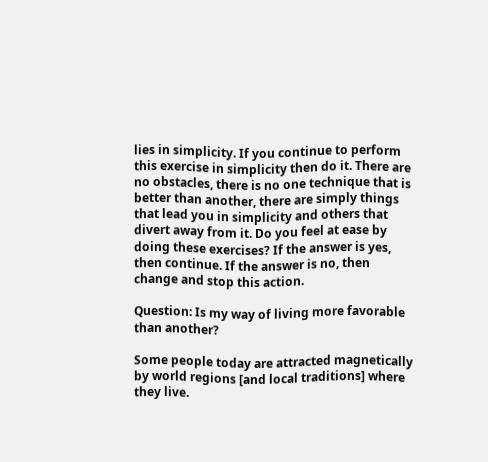lies in simplicity. If you continue to perform this exercise in simplicity then do it. There are no obstacles, there is no one technique that is better than another, there are simply things that lead you in simplicity and others that divert away from it. Do you feel at ease by doing these exercises? If the answer is yes, then continue. If the answer is no, then change and stop this action.

Question: Is my way of living more favorable than another?

Some people today are attracted magnetically by world regions [and local traditions] where they live.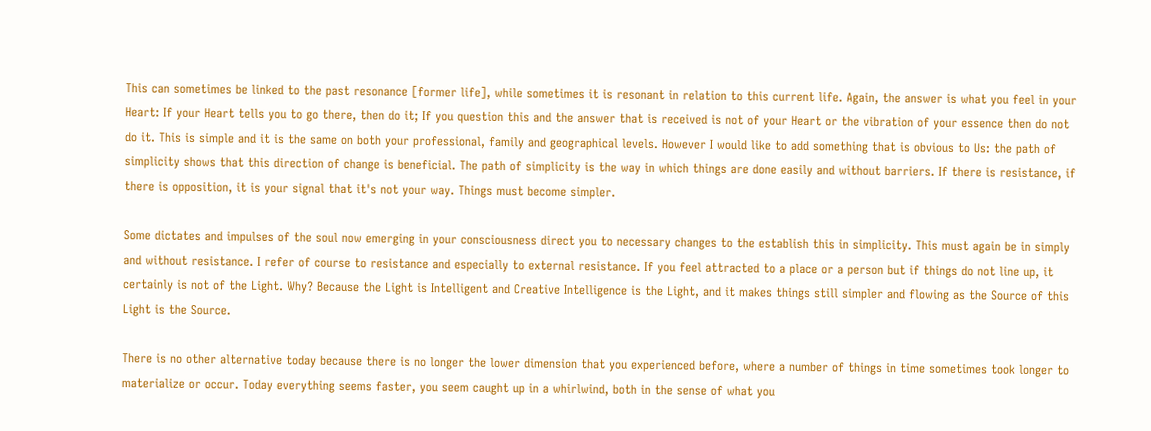This can sometimes be linked to the past resonance [former life], while sometimes it is resonant in relation to this current life. Again, the answer is what you feel in your Heart: If your Heart tells you to go there, then do it; If you question this and the answer that is received is not of your Heart or the vibration of your essence then do not do it. This is simple and it is the same on both your professional, family and geographical levels. However I would like to add something that is obvious to Us: the path of simplicity shows that this direction of change is beneficial. The path of simplicity is the way in which things are done easily and without barriers. If there is resistance, if there is opposition, it is your signal that it's not your way. Things must become simpler.

Some dictates and impulses of the soul now emerging in your consciousness direct you to necessary changes to the establish this in simplicity. This must again be in simply and without resistance. I refer of course to resistance and especially to external resistance. If you feel attracted to a place or a person but if things do not line up, it certainly is not of the Light. Why? Because the Light is Intelligent and Creative Intelligence is the Light, and it makes things still simpler and flowing as the Source of this Light is the Source.

There is no other alternative today because there is no longer the lower dimension that you experienced before, where a number of things in time sometimes took longer to materialize or occur. Today everything seems faster, you seem caught up in a whirlwind, both in the sense of what you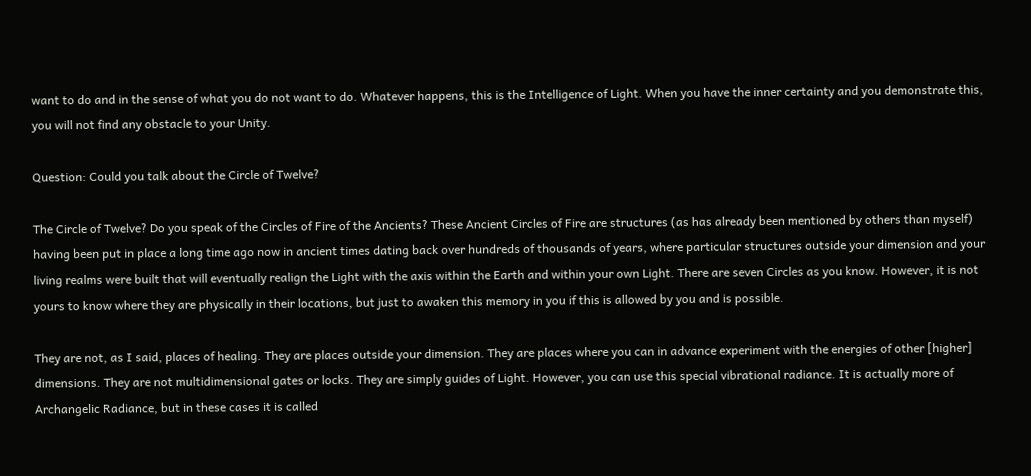want to do and in the sense of what you do not want to do. Whatever happens, this is the Intelligence of Light. When you have the inner certainty and you demonstrate this, you will not find any obstacle to your Unity.

Question: Could you talk about the Circle of Twelve?

The Circle of Twelve? Do you speak of the Circles of Fire of the Ancients? These Ancient Circles of Fire are structures (as has already been mentioned by others than myself) having been put in place a long time ago now in ancient times dating back over hundreds of thousands of years, where particular structures outside your dimension and your living realms were built that will eventually realign the Light with the axis within the Earth and within your own Light. There are seven Circles as you know. However, it is not yours to know where they are physically in their locations, but just to awaken this memory in you if this is allowed by you and is possible.

They are not, as I said, places of healing. They are places outside your dimension. They are places where you can in advance experiment with the energies of other [higher] dimensions. They are not multidimensional gates or locks. They are simply guides of Light. However, you can use this special vibrational radiance. It is actually more of Archangelic Radiance, but in these cases it is called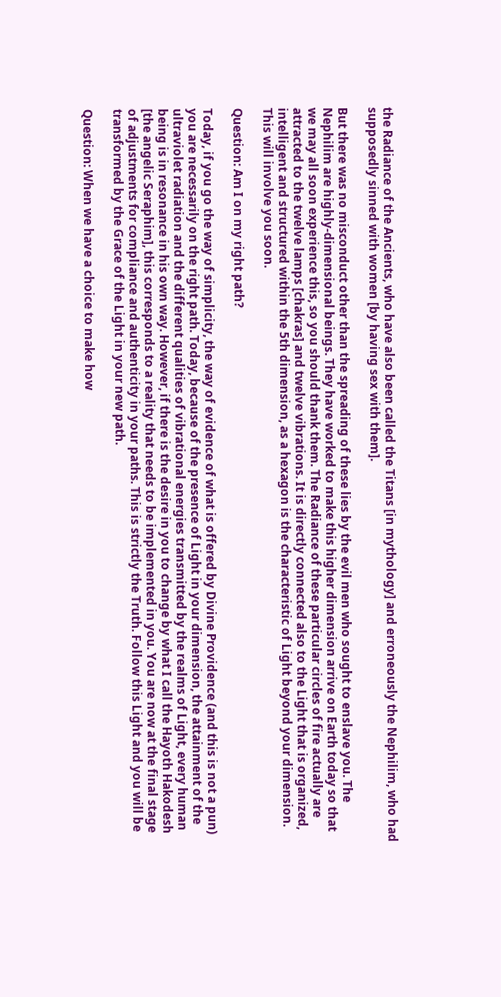the Radiance of the Ancients, who have also been called the Titans [in mythology] and erroneously the Nephilim, who had supposedly sinned with women [by having sex with them].

But there was no misconduct other than the spreading of these lies by the evil men who sought to enslave you. The Nephilim are highly-dimensional beings. They have worked to make this higher dimension arrive on Earth today so that we may all soon experience this, so you should thank them. The Radiance of these particular circles of fire actually are attracted to the twelve lamps [chakras] and twelve vibrations. It is directly connected also to the Light that is organized, intelligent and structured within the 5th dimension, as a hexagon is the characteristic of Light beyond your dimension. This will involve you soon.

Question: Am I on my right path?

Today, if you go the way of simplicity, the way of evidence of what is offered by Divine Providence (and this is not a pun) you are necessarily on the right path. Today, because of the presence of Light in your dimension, the attainment of the ultraviolet radiation and the different qualities of vibrational energies transmitted by the realms of Light, every human being is in resonance in his own way. However, if there is the desire in you to change by what I call the Hayoth Hakodesh [the angelic Seraphim], this corresponds to a reality that needs to be implemented in you. You are now at the final stage of adjustments for compliance and authenticity in your paths. This is strictly the Truth. Follow this Light and you will be transformed by the Grace of the Light in your new path.

Question: When we have a choice to make how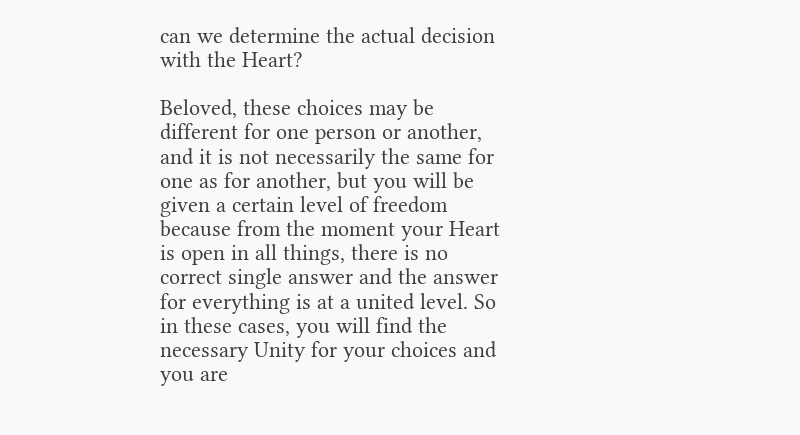can we determine the actual decision with the Heart?

Beloved, these choices may be different for one person or another, and it is not necessarily the same for one as for another, but you will be given a certain level of freedom because from the moment your Heart is open in all things, there is no correct single answer and the answer for everything is at a united level. So in these cases, you will find the necessary Unity for your choices and you are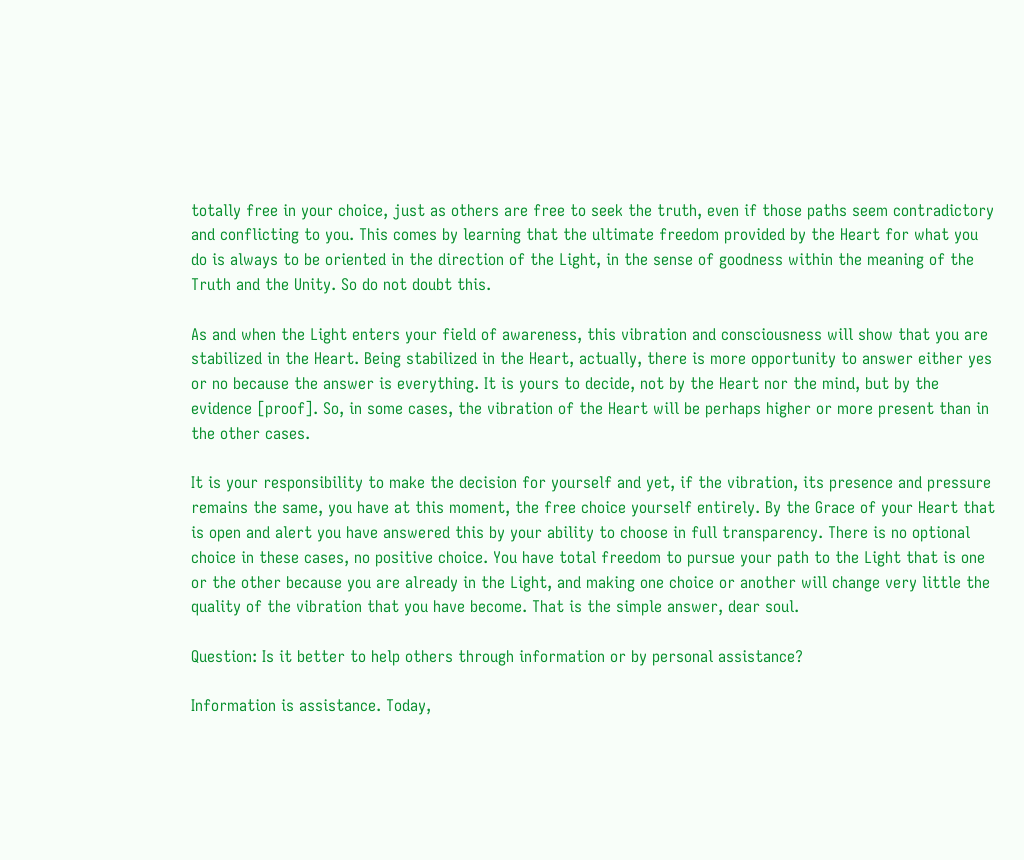totally free in your choice, just as others are free to seek the truth, even if those paths seem contradictory and conflicting to you. This comes by learning that the ultimate freedom provided by the Heart for what you do is always to be oriented in the direction of the Light, in the sense of goodness within the meaning of the Truth and the Unity. So do not doubt this.

As and when the Light enters your field of awareness, this vibration and consciousness will show that you are stabilized in the Heart. Being stabilized in the Heart, actually, there is more opportunity to answer either yes or no because the answer is everything. It is yours to decide, not by the Heart nor the mind, but by the evidence [proof]. So, in some cases, the vibration of the Heart will be perhaps higher or more present than in the other cases.

It is your responsibility to make the decision for yourself and yet, if the vibration, its presence and pressure remains the same, you have at this moment, the free choice yourself entirely. By the Grace of your Heart that is open and alert you have answered this by your ability to choose in full transparency. There is no optional choice in these cases, no positive choice. You have total freedom to pursue your path to the Light that is one or the other because you are already in the Light, and making one choice or another will change very little the quality of the vibration that you have become. That is the simple answer, dear soul.

Question: Is it better to help others through information or by personal assistance?

Information is assistance. Today,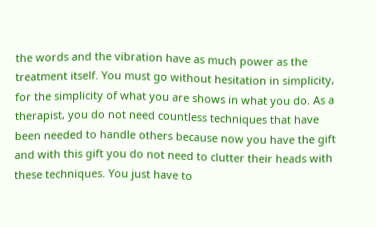the words and the vibration have as much power as the treatment itself. You must go without hesitation in simplicity, for the simplicity of what you are shows in what you do. As a therapist, you do not need countless techniques that have been needed to handle others because now you have the gift and with this gift you do not need to clutter their heads with these techniques. You just have to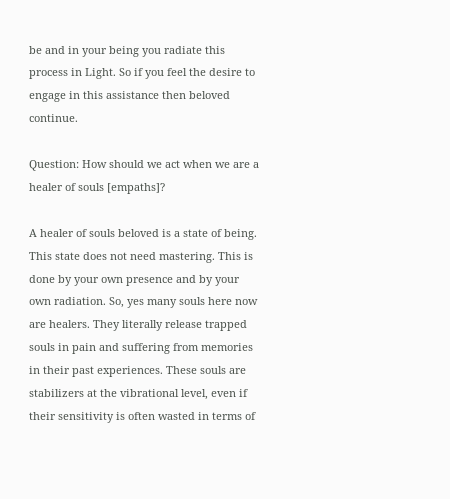be and in your being you radiate this process in Light. So if you feel the desire to engage in this assistance then beloved continue.

Question: How should we act when we are a healer of souls [empaths]?

A healer of souls beloved is a state of being. This state does not need mastering. This is done by your own presence and by your own radiation. So, yes many souls here now are healers. They literally release trapped souls in pain and suffering from memories in their past experiences. These souls are stabilizers at the vibrational level, even if their sensitivity is often wasted in terms of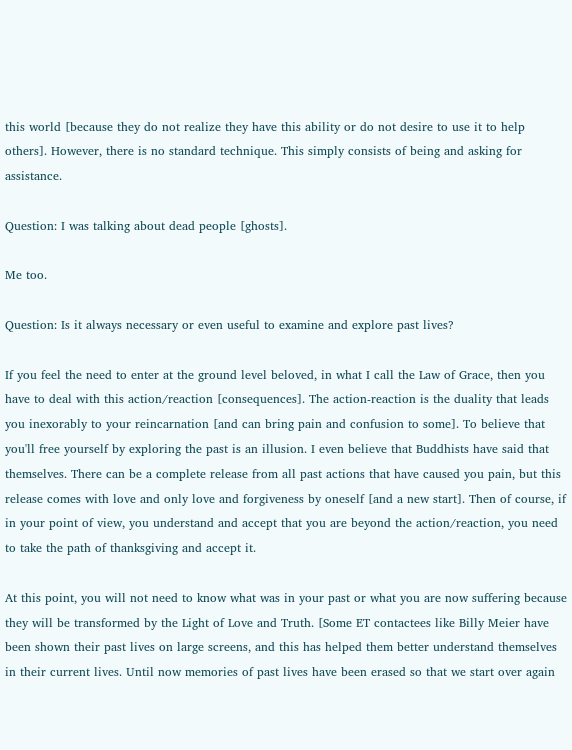this world [because they do not realize they have this ability or do not desire to use it to help others]. However, there is no standard technique. This simply consists of being and asking for assistance.

Question: I was talking about dead people [ghosts].

Me too.

Question: Is it always necessary or even useful to examine and explore past lives?

If you feel the need to enter at the ground level beloved, in what I call the Law of Grace, then you have to deal with this action/reaction [consequences]. The action-reaction is the duality that leads you inexorably to your reincarnation [and can bring pain and confusion to some]. To believe that you'll free yourself by exploring the past is an illusion. I even believe that Buddhists have said that themselves. There can be a complete release from all past actions that have caused you pain, but this release comes with love and only love and forgiveness by oneself [and a new start]. Then of course, if in your point of view, you understand and accept that you are beyond the action/reaction, you need to take the path of thanksgiving and accept it.

At this point, you will not need to know what was in your past or what you are now suffering because they will be transformed by the Light of Love and Truth. [Some ET contactees like Billy Meier have been shown their past lives on large screens, and this has helped them better understand themselves in their current lives. Until now memories of past lives have been erased so that we start over again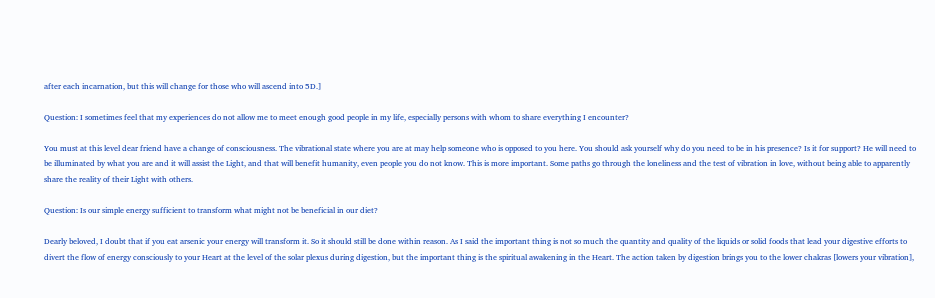after each incarnation, but this will change for those who will ascend into 5D.]

Question: I sometimes feel that my experiences do not allow me to meet enough good people in my life, especially persons with whom to share everything I encounter?

You must at this level dear friend have a change of consciousness. The vibrational state where you are at may help someone who is opposed to you here. You should ask yourself why do you need to be in his presence? Is it for support? He will need to be illuminated by what you are and it will assist the Light, and that will benefit humanity, even people you do not know. This is more important. Some paths go through the loneliness and the test of vibration in love, without being able to apparently share the reality of their Light with others.

Question: Is our simple energy sufficient to transform what might not be beneficial in our diet?

Dearly beloved, I doubt that if you eat arsenic your energy will transform it. So it should still be done within reason. As I said the important thing is not so much the quantity and quality of the liquids or solid foods that lead your digestive efforts to divert the flow of energy consciously to your Heart at the level of the solar plexus during digestion, but the important thing is the spiritual awakening in the Heart. The action taken by digestion brings you to the lower chakras [lowers your vibration],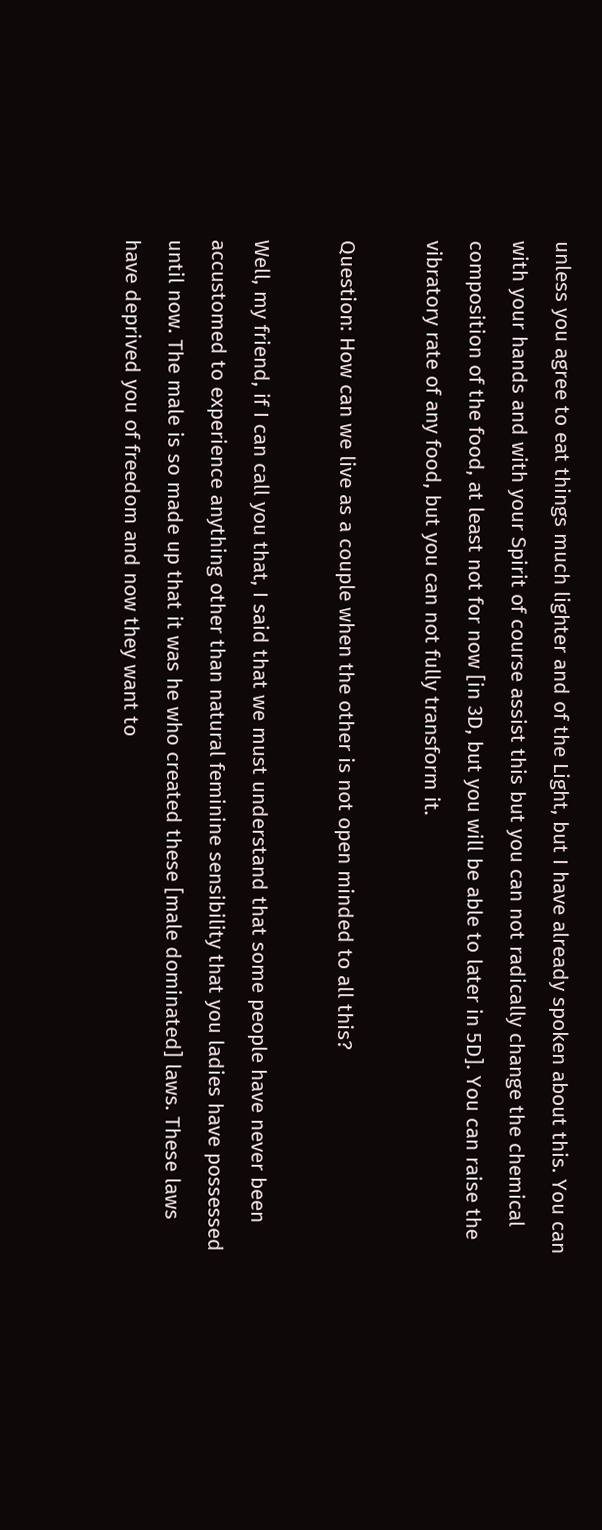unless you agree to eat things much lighter and of the Light, but I have already spoken about this. You can with your hands and with your Spirit of course assist this but you can not radically change the chemical composition of the food, at least not for now [in 3D, but you will be able to later in 5D]. You can raise the vibratory rate of any food, but you can not fully transform it.

Question: How can we live as a couple when the other is not open minded to all this?

Well, my friend, if I can call you that, I said that we must understand that some people have never been accustomed to experience anything other than natural feminine sensibility that you ladies have possessed until now. The male is so made up that it was he who created these [male dominated] laws. These laws have deprived you of freedom and now they want to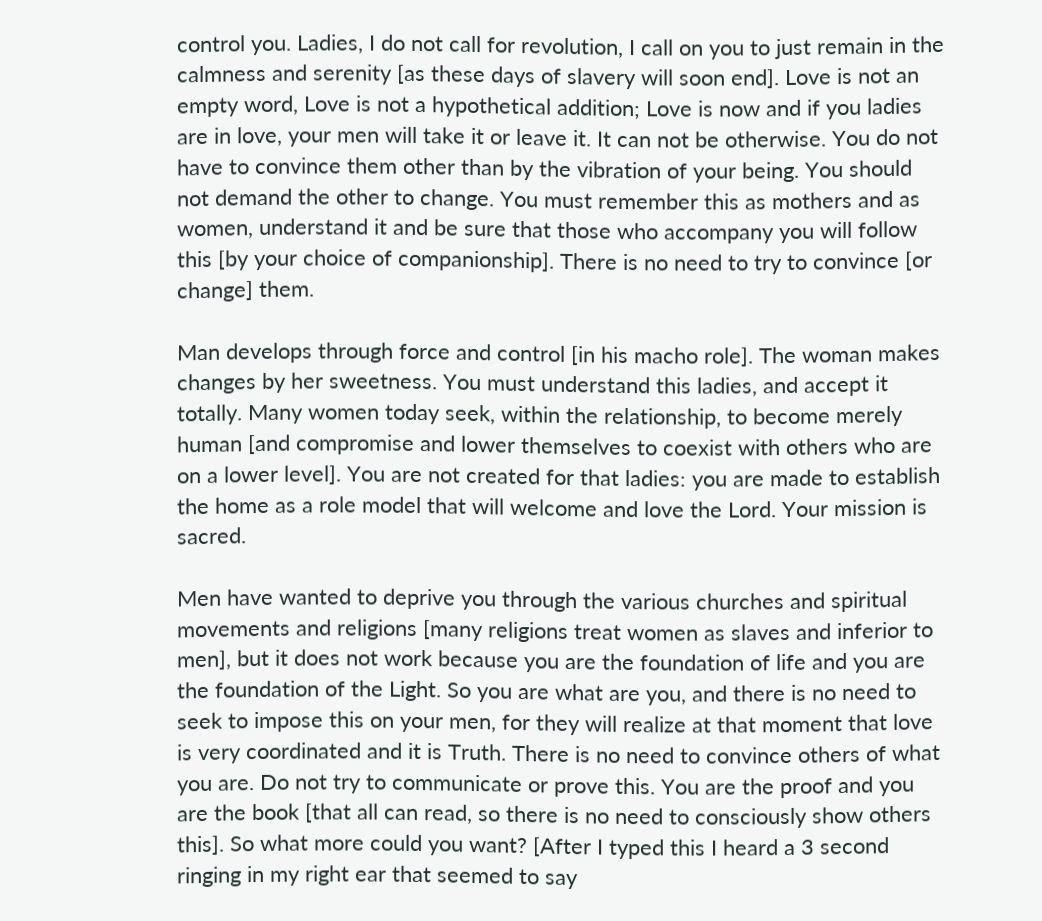control you. Ladies, I do not call for revolution, I call on you to just remain in the calmness and serenity [as these days of slavery will soon end]. Love is not an empty word, Love is not a hypothetical addition; Love is now and if you ladies are in love, your men will take it or leave it. It can not be otherwise. You do not have to convince them other than by the vibration of your being. You should not demand the other to change. You must remember this as mothers and as women, understand it and be sure that those who accompany you will follow this [by your choice of companionship]. There is no need to try to convince [or change] them.

Man develops through force and control [in his macho role]. The woman makes changes by her sweetness. You must understand this ladies, and accept it totally. Many women today seek, within the relationship, to become merely human [and compromise and lower themselves to coexist with others who are on a lower level]. You are not created for that ladies: you are made to establish the home as a role model that will welcome and love the Lord. Your mission is sacred.

Men have wanted to deprive you through the various churches and spiritual movements and religions [many religions treat women as slaves and inferior to men], but it does not work because you are the foundation of life and you are the foundation of the Light. So you are what are you, and there is no need to seek to impose this on your men, for they will realize at that moment that love is very coordinated and it is Truth. There is no need to convince others of what you are. Do not try to communicate or prove this. You are the proof and you are the book [that all can read, so there is no need to consciously show others this]. So what more could you want? [After I typed this I heard a 3 second ringing in my right ear that seemed to say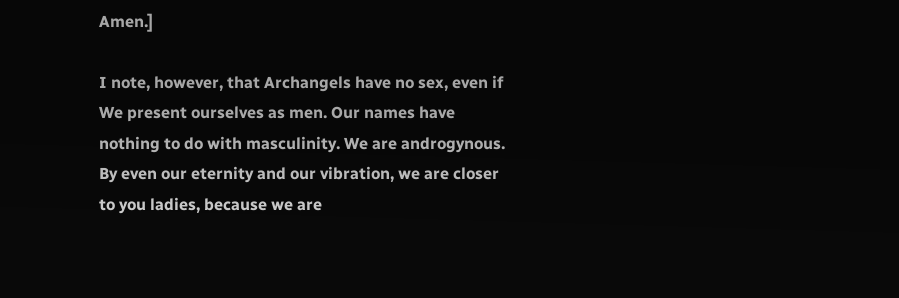Amen.]

I note, however, that Archangels have no sex, even if We present ourselves as men. Our names have nothing to do with masculinity. We are androgynous. By even our eternity and our vibration, we are closer to you ladies, because we are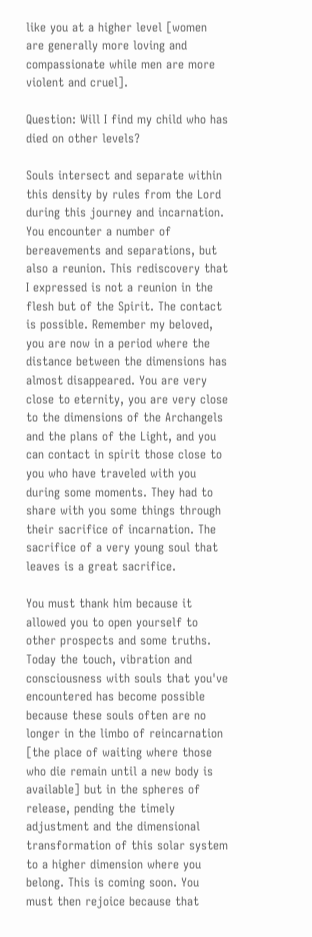like you at a higher level [women are generally more loving and compassionate while men are more violent and cruel].

Question: Will I find my child who has died on other levels?

Souls intersect and separate within this density by rules from the Lord during this journey and incarnation. You encounter a number of bereavements and separations, but also a reunion. This rediscovery that I expressed is not a reunion in the flesh but of the Spirit. The contact is possible. Remember my beloved, you are now in a period where the distance between the dimensions has almost disappeared. You are very close to eternity, you are very close to the dimensions of the Archangels and the plans of the Light, and you can contact in spirit those close to you who have traveled with you during some moments. They had to share with you some things through their sacrifice of incarnation. The sacrifice of a very young soul that leaves is a great sacrifice.

You must thank him because it allowed you to open yourself to other prospects and some truths. Today the touch, vibration and consciousness with souls that you've encountered has become possible because these souls often are no longer in the limbo of reincarnation [the place of waiting where those who die remain until a new body is available] but in the spheres of release, pending the timely adjustment and the dimensional transformation of this solar system to a higher dimension where you belong. This is coming soon. You must then rejoice because that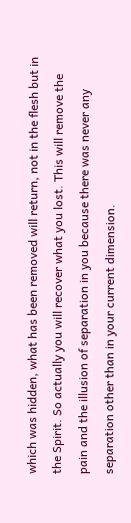which was hidden, what has been removed will return, not in the flesh but in the Spirit. So actually you will recover what you lost. This will remove the pain and the illusion of separation in you because there was never any separation other than in your current dimension.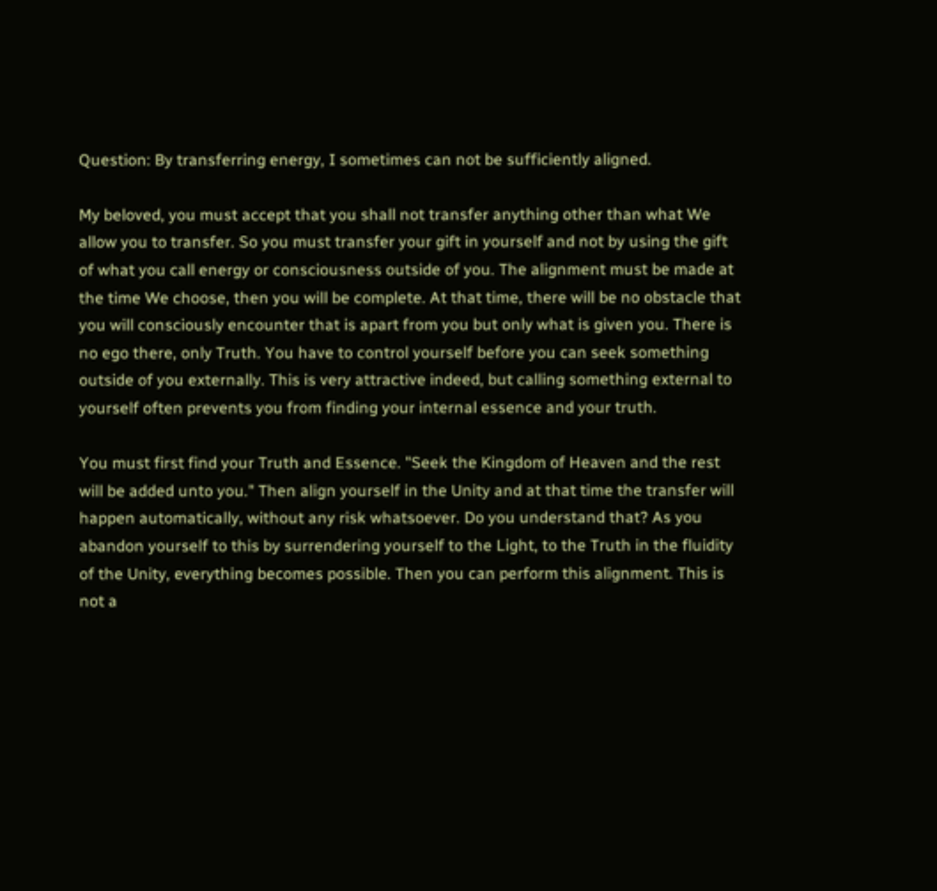Question: By transferring energy, I sometimes can not be sufficiently aligned.

My beloved, you must accept that you shall not transfer anything other than what We allow you to transfer. So you must transfer your gift in yourself and not by using the gift of what you call energy or consciousness outside of you. The alignment must be made at the time We choose, then you will be complete. At that time, there will be no obstacle that you will consciously encounter that is apart from you but only what is given you. There is no ego there, only Truth. You have to control yourself before you can seek something outside of you externally. This is very attractive indeed, but calling something external to yourself often prevents you from finding your internal essence and your truth.

You must first find your Truth and Essence. "Seek the Kingdom of Heaven and the rest will be added unto you." Then align yourself in the Unity and at that time the transfer will happen automatically, without any risk whatsoever. Do you understand that? As you abandon yourself to this by surrendering yourself to the Light, to the Truth in the fluidity of the Unity, everything becomes possible. Then you can perform this alignment. This is not a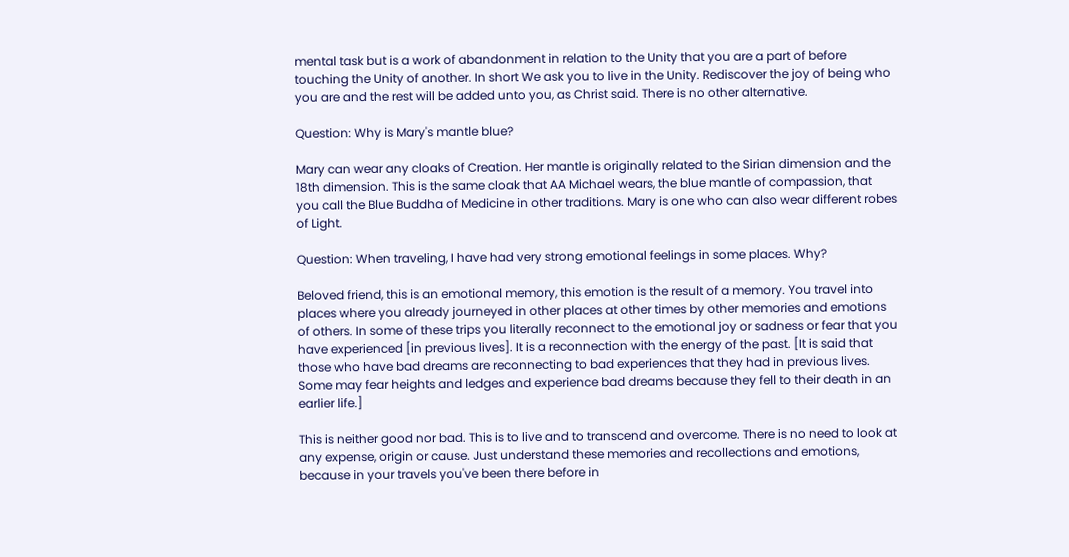mental task but is a work of abandonment in relation to the Unity that you are a part of before touching the Unity of another. In short We ask you to live in the Unity. Rediscover the joy of being who you are and the rest will be added unto you, as Christ said. There is no other alternative.

Question: Why is Mary's mantle blue?

Mary can wear any cloaks of Creation. Her mantle is originally related to the Sirian dimension and the 18th dimension. This is the same cloak that AA Michael wears, the blue mantle of compassion, that you call the Blue Buddha of Medicine in other traditions. Mary is one who can also wear different robes of Light.

Question: When traveling, I have had very strong emotional feelings in some places. Why?

Beloved friend, this is an emotional memory, this emotion is the result of a memory. You travel into places where you already journeyed in other places at other times by other memories and emotions of others. In some of these trips you literally reconnect to the emotional joy or sadness or fear that you have experienced [in previous lives]. It is a reconnection with the energy of the past. [It is said that those who have bad dreams are reconnecting to bad experiences that they had in previous lives. Some may fear heights and ledges and experience bad dreams because they fell to their death in an earlier life.]

This is neither good nor bad. This is to live and to transcend and overcome. There is no need to look at any expense, origin or cause. Just understand these memories and recollections and emotions, because in your travels you've been there before in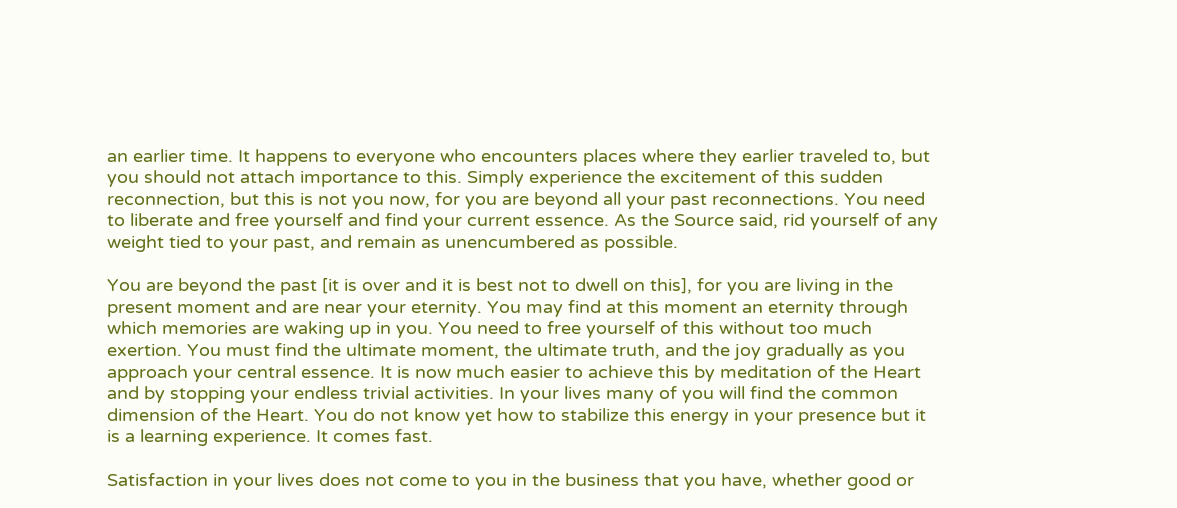an earlier time. It happens to everyone who encounters places where they earlier traveled to, but you should not attach importance to this. Simply experience the excitement of this sudden reconnection, but this is not you now, for you are beyond all your past reconnections. You need to liberate and free yourself and find your current essence. As the Source said, rid yourself of any weight tied to your past, and remain as unencumbered as possible.

You are beyond the past [it is over and it is best not to dwell on this], for you are living in the present moment and are near your eternity. You may find at this moment an eternity through which memories are waking up in you. You need to free yourself of this without too much exertion. You must find the ultimate moment, the ultimate truth, and the joy gradually as you approach your central essence. It is now much easier to achieve this by meditation of the Heart and by stopping your endless trivial activities. In your lives many of you will find the common dimension of the Heart. You do not know yet how to stabilize this energy in your presence but it is a learning experience. It comes fast.

Satisfaction in your lives does not come to you in the business that you have, whether good or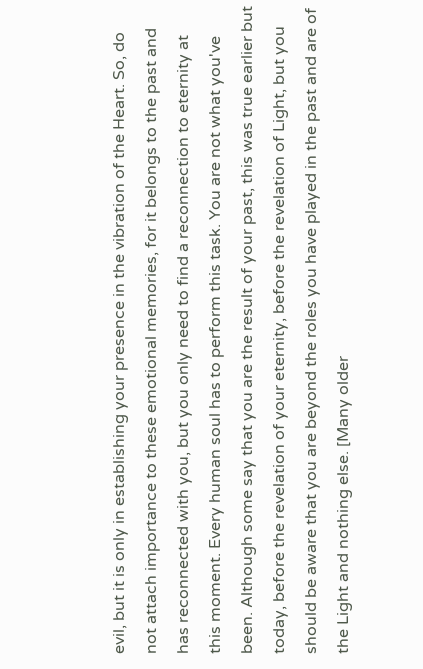evil, but it is only in establishing your presence in the vibration of the Heart. So, do not attach importance to these emotional memories, for it belongs to the past and has reconnected with you, but you only need to find a reconnection to eternity at this moment. Every human soul has to perform this task. You are not what you've been. Although some say that you are the result of your past, this was true earlier but today, before the revelation of your eternity, before the revelation of Light, but you should be aware that you are beyond the roles you have played in the past and are of the Light and nothing else. [Many older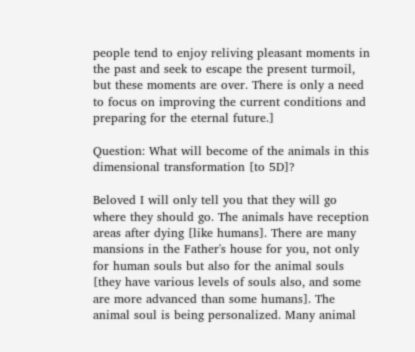people tend to enjoy reliving pleasant moments in the past and seek to escape the present turmoil, but these moments are over. There is only a need to focus on improving the current conditions and preparing for the eternal future.]

Question: What will become of the animals in this dimensional transformation [to 5D]?

Beloved I will only tell you that they will go where they should go. The animals have reception areas after dying [like humans]. There are many mansions in the Father's house for you, not only for human souls but also for the animal souls [they have various levels of souls also, and some are more advanced than some humans]. The animal soul is being personalized. Many animal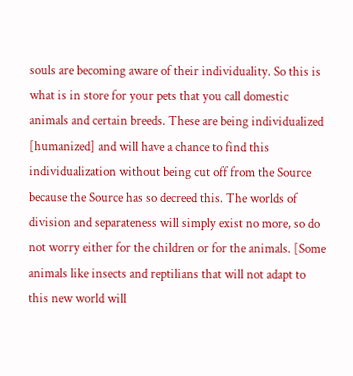souls are becoming aware of their individuality. So this is what is in store for your pets that you call domestic animals and certain breeds. These are being individualized [humanized] and will have a chance to find this individualization without being cut off from the Source because the Source has so decreed this. The worlds of division and separateness will simply exist no more, so do not worry either for the children or for the animals. [Some animals like insects and reptilians that will not adapt to this new world will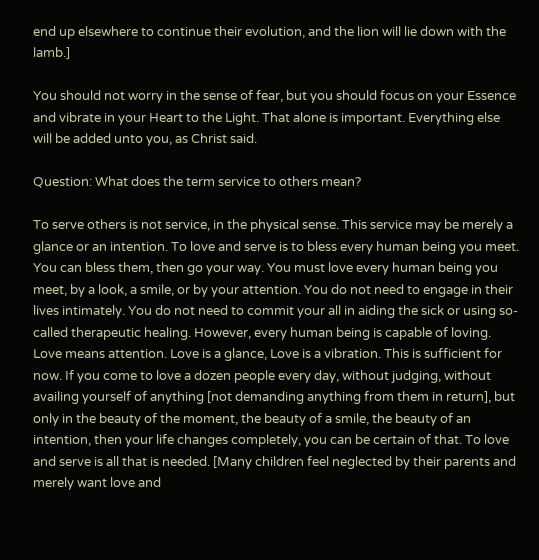end up elsewhere to continue their evolution, and the lion will lie down with the lamb.]

You should not worry in the sense of fear, but you should focus on your Essence and vibrate in your Heart to the Light. That alone is important. Everything else will be added unto you, as Christ said.

Question: What does the term service to others mean?

To serve others is not service, in the physical sense. This service may be merely a glance or an intention. To love and serve is to bless every human being you meet. You can bless them, then go your way. You must love every human being you meet, by a look, a smile, or by your attention. You do not need to engage in their lives intimately. You do not need to commit your all in aiding the sick or using so-called therapeutic healing. However, every human being is capable of loving. Love means attention. Love is a glance, Love is a vibration. This is sufficient for now. If you come to love a dozen people every day, without judging, without availing yourself of anything [not demanding anything from them in return], but only in the beauty of the moment, the beauty of a smile, the beauty of an intention, then your life changes completely, you can be certain of that. To love and serve is all that is needed. [Many children feel neglected by their parents and merely want love and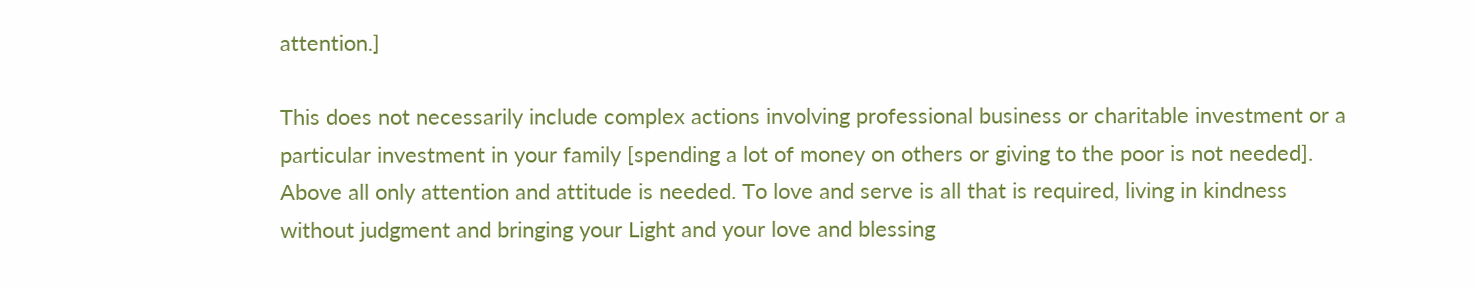attention.]

This does not necessarily include complex actions involving professional business or charitable investment or a particular investment in your family [spending a lot of money on others or giving to the poor is not needed]. Above all only attention and attitude is needed. To love and serve is all that is required, living in kindness without judgment and bringing your Light and your love and blessing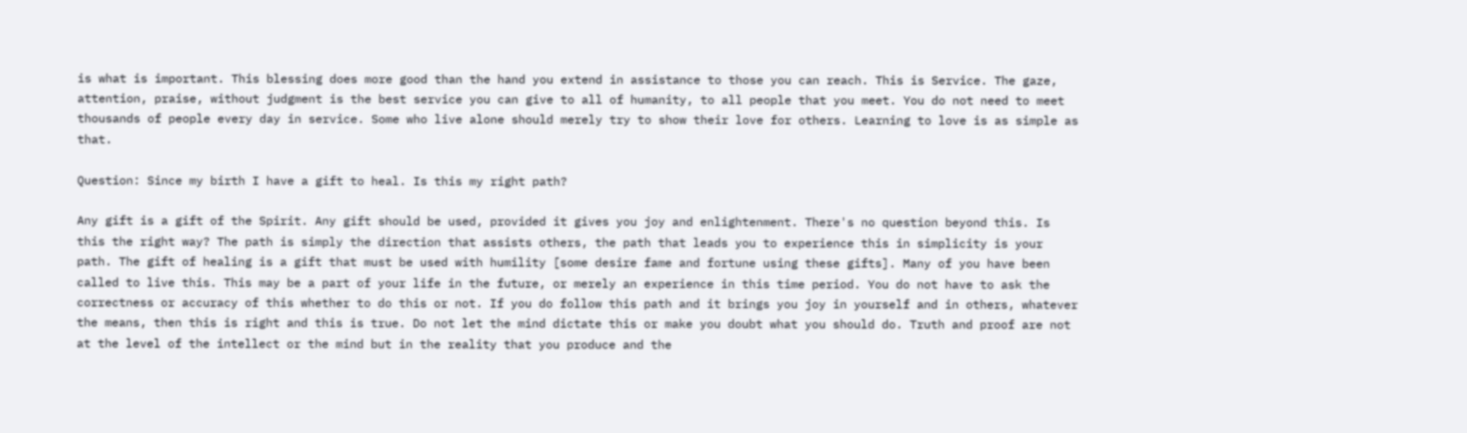is what is important. This blessing does more good than the hand you extend in assistance to those you can reach. This is Service. The gaze, attention, praise, without judgment is the best service you can give to all of humanity, to all people that you meet. You do not need to meet thousands of people every day in service. Some who live alone should merely try to show their love for others. Learning to love is as simple as that.

Question: Since my birth I have a gift to heal. Is this my right path?

Any gift is a gift of the Spirit. Any gift should be used, provided it gives you joy and enlightenment. There's no question beyond this. Is this the right way? The path is simply the direction that assists others, the path that leads you to experience this in simplicity is your path. The gift of healing is a gift that must be used with humility [some desire fame and fortune using these gifts]. Many of you have been called to live this. This may be a part of your life in the future, or merely an experience in this time period. You do not have to ask the correctness or accuracy of this whether to do this or not. If you do follow this path and it brings you joy in yourself and in others, whatever the means, then this is right and this is true. Do not let the mind dictate this or make you doubt what you should do. Truth and proof are not at the level of the intellect or the mind but in the reality that you produce and the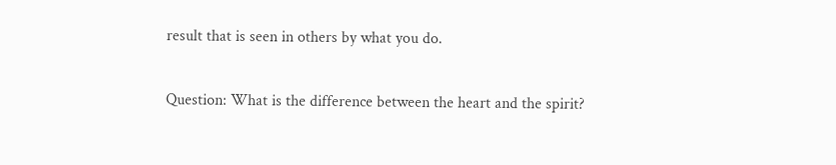result that is seen in others by what you do.

Question: What is the difference between the heart and the spirit?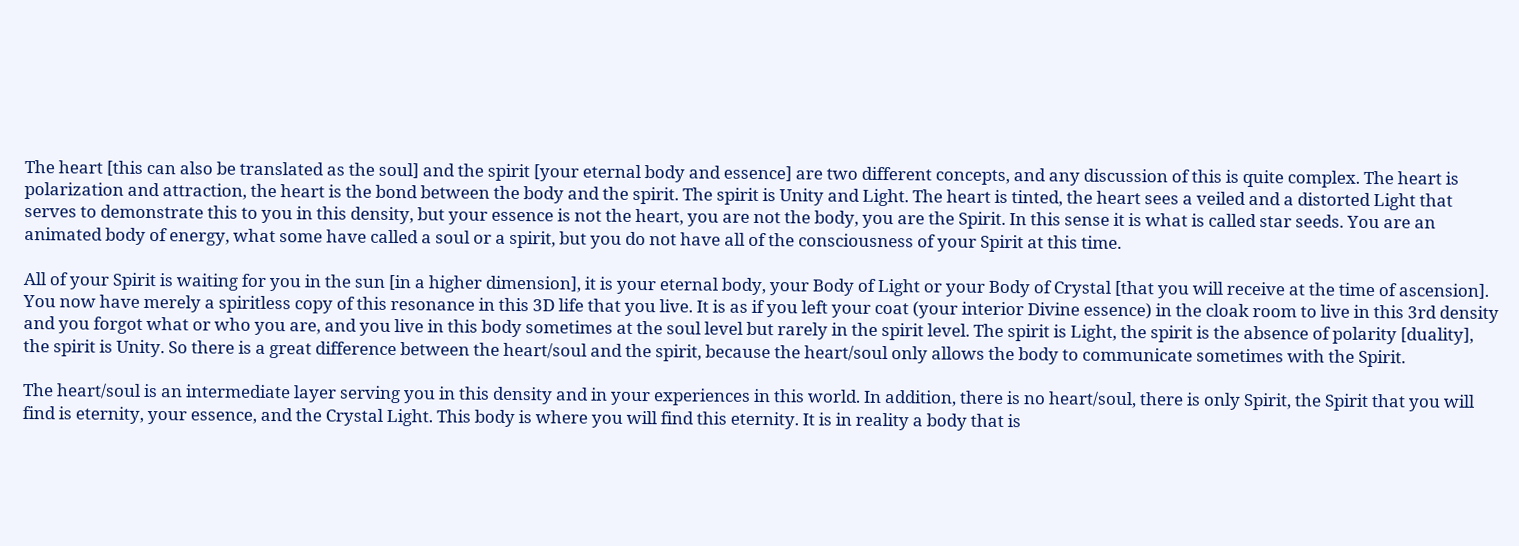The heart [this can also be translated as the soul] and the spirit [your eternal body and essence] are two different concepts, and any discussion of this is quite complex. The heart is polarization and attraction, the heart is the bond between the body and the spirit. The spirit is Unity and Light. The heart is tinted, the heart sees a veiled and a distorted Light that serves to demonstrate this to you in this density, but your essence is not the heart, you are not the body, you are the Spirit. In this sense it is what is called star seeds. You are an animated body of energy, what some have called a soul or a spirit, but you do not have all of the consciousness of your Spirit at this time.

All of your Spirit is waiting for you in the sun [in a higher dimension], it is your eternal body, your Body of Light or your Body of Crystal [that you will receive at the time of ascension]. You now have merely a spiritless copy of this resonance in this 3D life that you live. It is as if you left your coat (your interior Divine essence) in the cloak room to live in this 3rd density and you forgot what or who you are, and you live in this body sometimes at the soul level but rarely in the spirit level. The spirit is Light, the spirit is the absence of polarity [duality], the spirit is Unity. So there is a great difference between the heart/soul and the spirit, because the heart/soul only allows the body to communicate sometimes with the Spirit.

The heart/soul is an intermediate layer serving you in this density and in your experiences in this world. In addition, there is no heart/soul, there is only Spirit, the Spirit that you will find is eternity, your essence, and the Crystal Light. This body is where you will find this eternity. It is in reality a body that is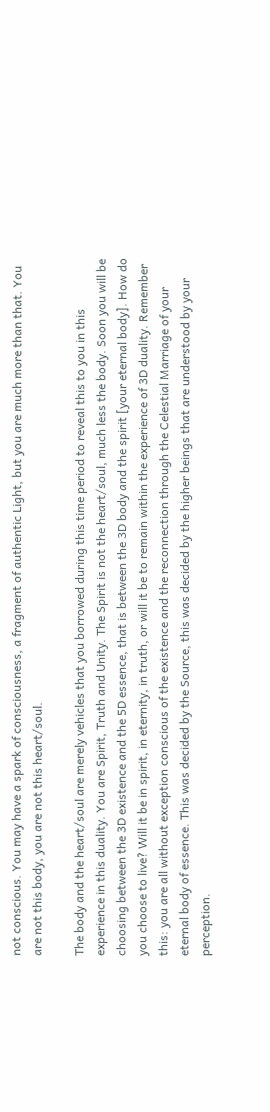not conscious. You may have a spark of consciousness, a fragment of authentic Light, but you are much more than that. You are not this body, you are not this heart/soul.

The body and the heart/soul are merely vehicles that you borrowed during this time period to reveal this to you in this experience in this duality. You are Spirit, Truth and Unity. The Spirit is not the heart/soul, much less the body. Soon you will be choosing between the 3D existence and the 5D essence, that is between the 3D body and the spirit [your eternal body]. How do you choose to live? Will it be in spirit, in eternity, in truth, or will it be to remain within the experience of 3D duality. Remember this: you are all without exception conscious of the existence and the reconnection through the Celestial Marriage of your eternal body of essence. This was decided by the Source, this was decided by the higher beings that are understood by your perception.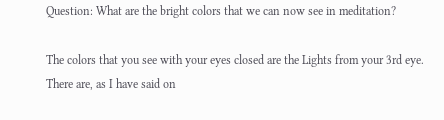Question: What are the bright colors that we can now see in meditation?

The colors that you see with your eyes closed are the Lights from your 3rd eye. There are, as I have said on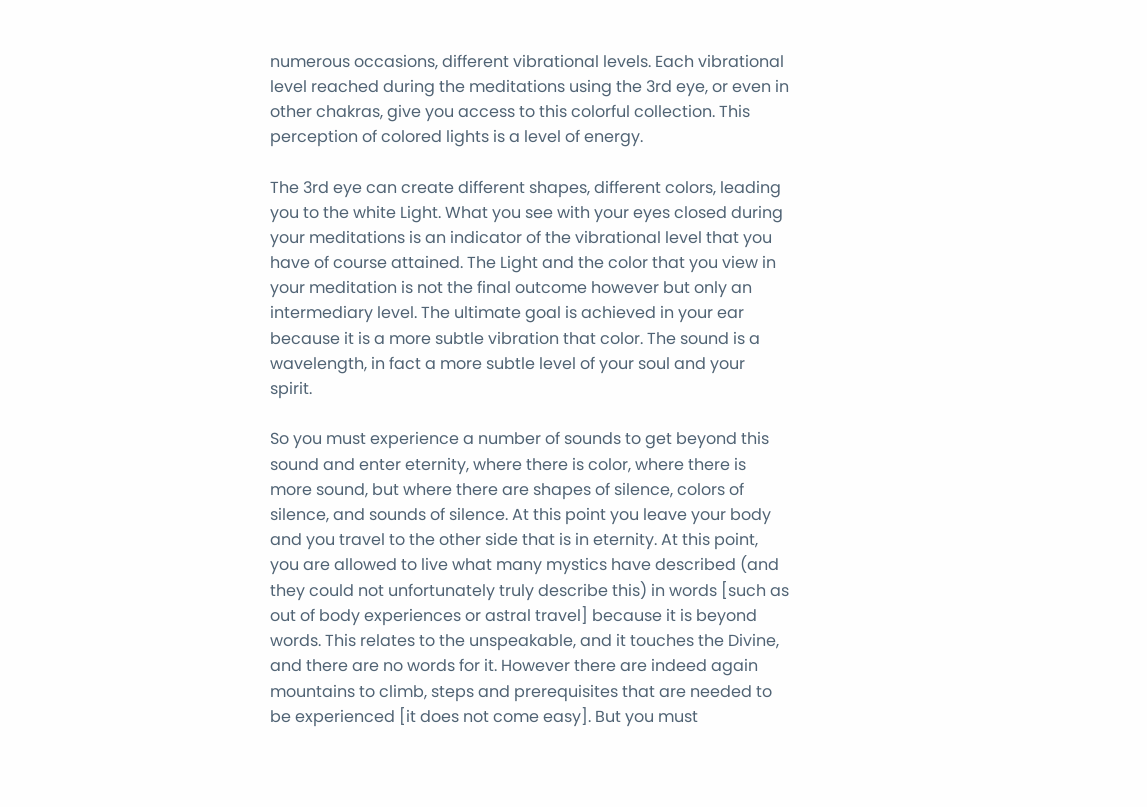numerous occasions, different vibrational levels. Each vibrational level reached during the meditations using the 3rd eye, or even in other chakras, give you access to this colorful collection. This perception of colored lights is a level of energy.

The 3rd eye can create different shapes, different colors, leading you to the white Light. What you see with your eyes closed during your meditations is an indicator of the vibrational level that you have of course attained. The Light and the color that you view in your meditation is not the final outcome however but only an intermediary level. The ultimate goal is achieved in your ear because it is a more subtle vibration that color. The sound is a wavelength, in fact a more subtle level of your soul and your spirit.

So you must experience a number of sounds to get beyond this sound and enter eternity, where there is color, where there is more sound, but where there are shapes of silence, colors of silence, and sounds of silence. At this point you leave your body and you travel to the other side that is in eternity. At this point, you are allowed to live what many mystics have described (and they could not unfortunately truly describe this) in words [such as out of body experiences or astral travel] because it is beyond words. This relates to the unspeakable, and it touches the Divine, and there are no words for it. However there are indeed again mountains to climb, steps and prerequisites that are needed to be experienced [it does not come easy]. But you must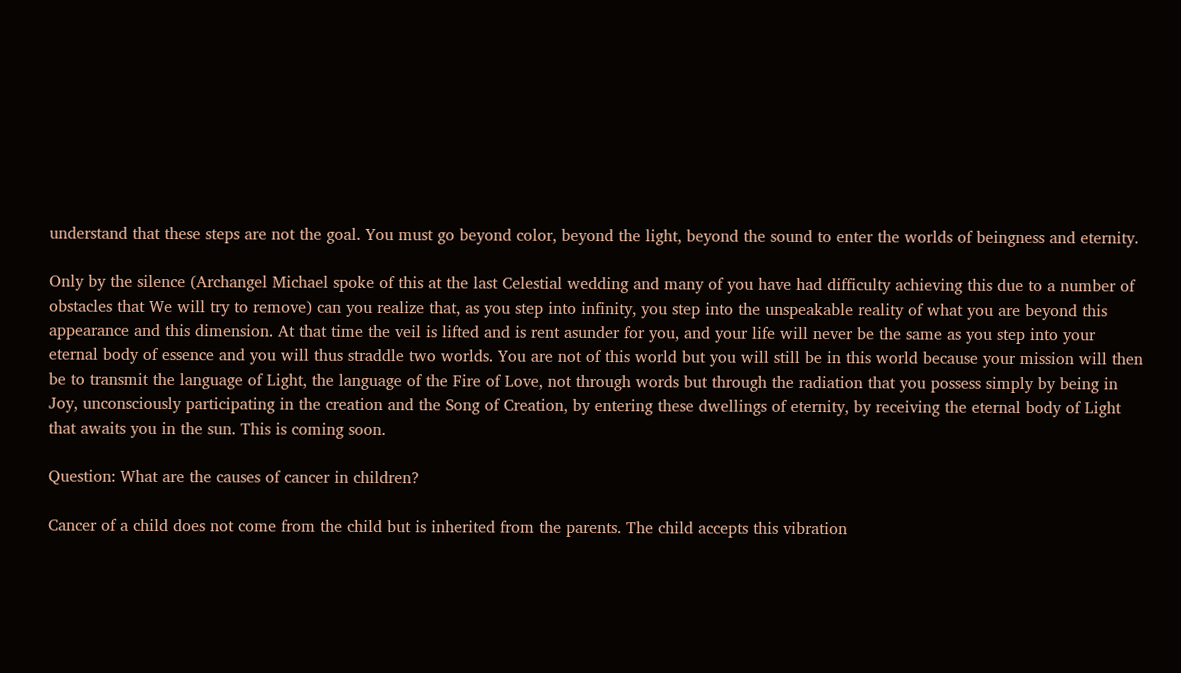understand that these steps are not the goal. You must go beyond color, beyond the light, beyond the sound to enter the worlds of beingness and eternity.

Only by the silence (Archangel Michael spoke of this at the last Celestial wedding and many of you have had difficulty achieving this due to a number of obstacles that We will try to remove) can you realize that, as you step into infinity, you step into the unspeakable reality of what you are beyond this appearance and this dimension. At that time the veil is lifted and is rent asunder for you, and your life will never be the same as you step into your eternal body of essence and you will thus straddle two worlds. You are not of this world but you will still be in this world because your mission will then be to transmit the language of Light, the language of the Fire of Love, not through words but through the radiation that you possess simply by being in Joy, unconsciously participating in the creation and the Song of Creation, by entering these dwellings of eternity, by receiving the eternal body of Light that awaits you in the sun. This is coming soon.

Question: What are the causes of cancer in children?

Cancer of a child does not come from the child but is inherited from the parents. The child accepts this vibration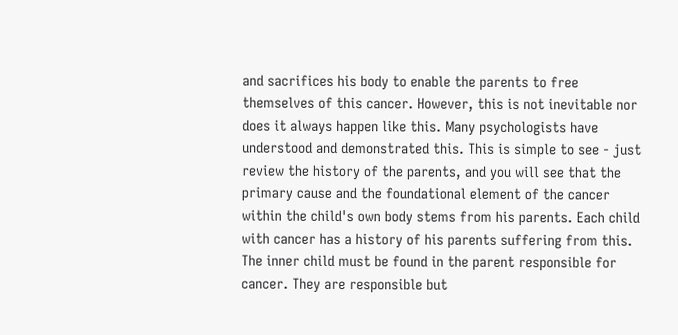and sacrifices his body to enable the parents to free themselves of this cancer. However, this is not inevitable nor does it always happen like this. Many psychologists have understood and demonstrated this. This is simple to see - just review the history of the parents, and you will see that the primary cause and the foundational element of the cancer within the child's own body stems from his parents. Each child with cancer has a history of his parents suffering from this. The inner child must be found in the parent responsible for cancer. They are responsible but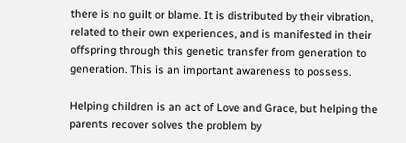there is no guilt or blame. It is distributed by their vibration, related to their own experiences, and is manifested in their offspring through this genetic transfer from generation to generation. This is an important awareness to possess.

Helping children is an act of Love and Grace, but helping the parents recover solves the problem by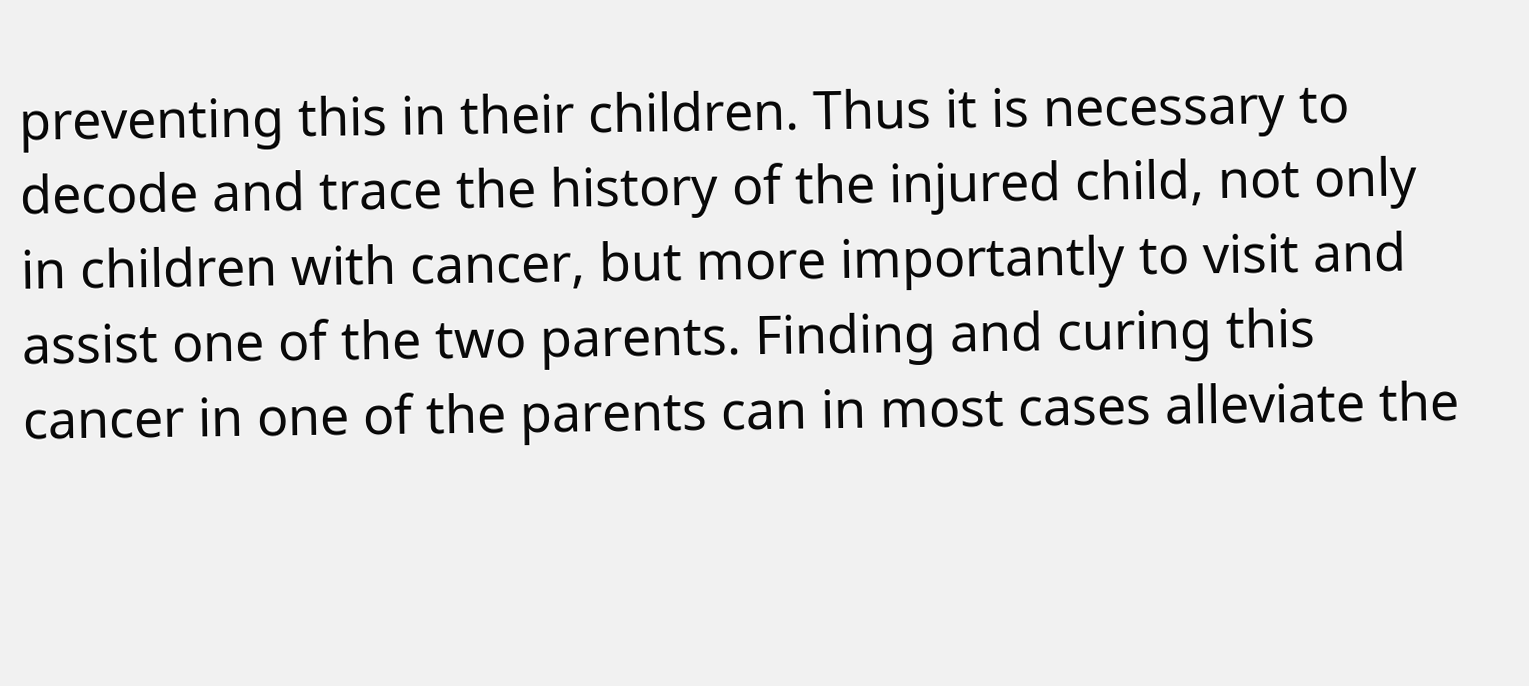preventing this in their children. Thus it is necessary to decode and trace the history of the injured child, not only in children with cancer, but more importantly to visit and assist one of the two parents. Finding and curing this cancer in one of the parents can in most cases alleviate the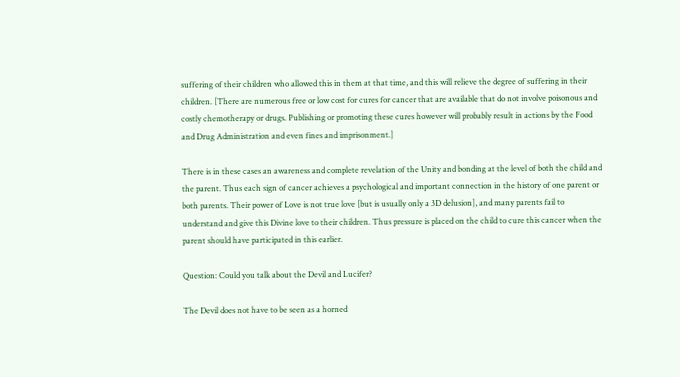suffering of their children who allowed this in them at that time, and this will relieve the degree of suffering in their children. [There are numerous free or low cost for cures for cancer that are available that do not involve poisonous and costly chemotherapy or drugs. Publishing or promoting these cures however will probably result in actions by the Food and Drug Administration and even fines and imprisonment.]

There is in these cases an awareness and complete revelation of the Unity and bonding at the level of both the child and the parent. Thus each sign of cancer achieves a psychological and important connection in the history of one parent or both parents. Their power of Love is not true love [but is usually only a 3D delusion], and many parents fail to understand and give this Divine love to their children. Thus pressure is placed on the child to cure this cancer when the parent should have participated in this earlier.

Question: Could you talk about the Devil and Lucifer?

The Devil does not have to be seen as a horned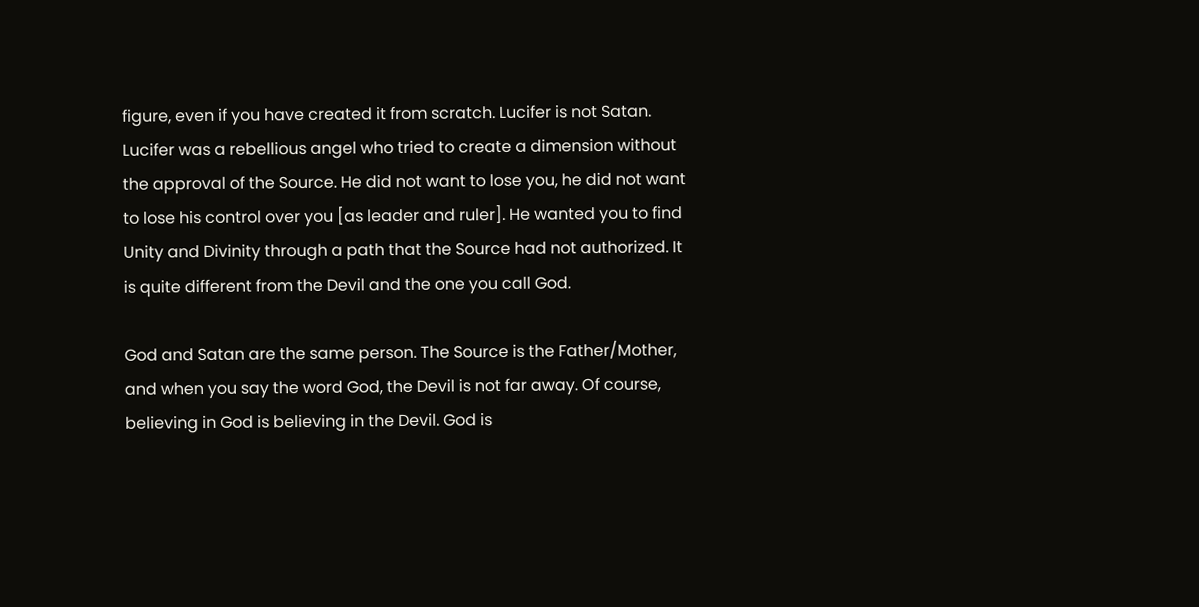figure, even if you have created it from scratch. Lucifer is not Satan. Lucifer was a rebellious angel who tried to create a dimension without the approval of the Source. He did not want to lose you, he did not want to lose his control over you [as leader and ruler]. He wanted you to find Unity and Divinity through a path that the Source had not authorized. It is quite different from the Devil and the one you call God.

God and Satan are the same person. The Source is the Father/Mother, and when you say the word God, the Devil is not far away. Of course, believing in God is believing in the Devil. God is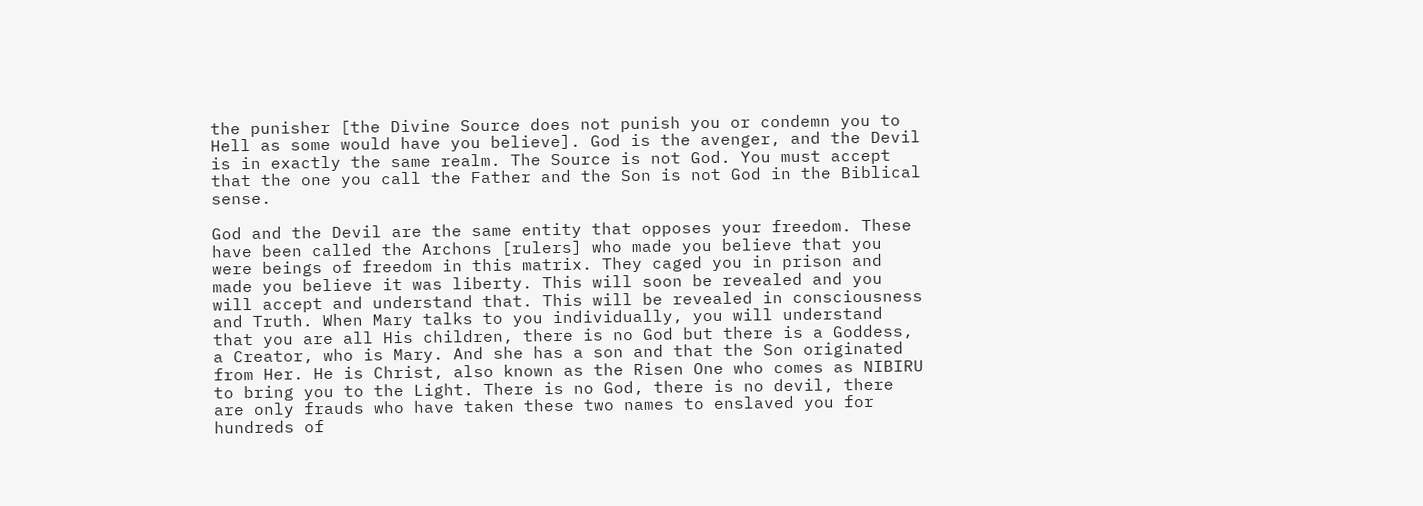the punisher [the Divine Source does not punish you or condemn you to Hell as some would have you believe]. God is the avenger, and the Devil is in exactly the same realm. The Source is not God. You must accept that the one you call the Father and the Son is not God in the Biblical sense.

God and the Devil are the same entity that opposes your freedom. These have been called the Archons [rulers] who made you believe that you were beings of freedom in this matrix. They caged you in prison and made you believe it was liberty. This will soon be revealed and you will accept and understand that. This will be revealed in consciousness and Truth. When Mary talks to you individually, you will understand that you are all His children, there is no God but there is a Goddess, a Creator, who is Mary. And she has a son and that the Son originated from Her. He is Christ, also known as the Risen One who comes as NIBIRU to bring you to the Light. There is no God, there is no devil, there are only frauds who have taken these two names to enslaved you for hundreds of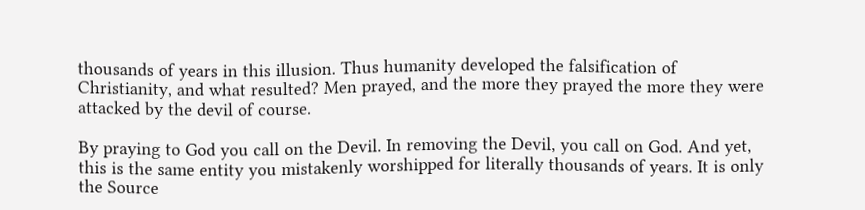thousands of years in this illusion. Thus humanity developed the falsification of Christianity, and what resulted? Men prayed, and the more they prayed the more they were attacked by the devil of course.

By praying to God you call on the Devil. In removing the Devil, you call on God. And yet, this is the same entity you mistakenly worshipped for literally thousands of years. It is only the Source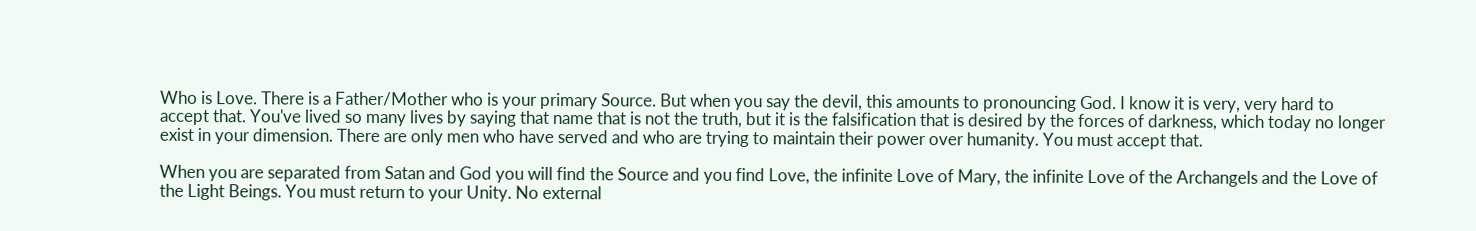Who is Love. There is a Father/Mother who is your primary Source. But when you say the devil, this amounts to pronouncing God. I know it is very, very hard to accept that. You've lived so many lives by saying that name that is not the truth, but it is the falsification that is desired by the forces of darkness, which today no longer exist in your dimension. There are only men who have served and who are trying to maintain their power over humanity. You must accept that.

When you are separated from Satan and God you will find the Source and you find Love, the infinite Love of Mary, the infinite Love of the Archangels and the Love of the Light Beings. You must return to your Unity. No external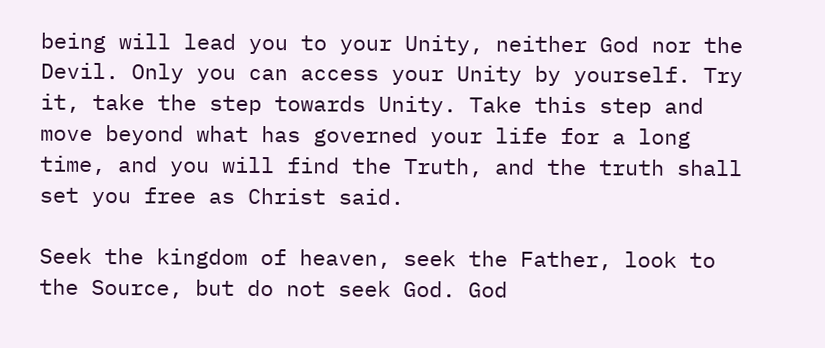being will lead you to your Unity, neither God nor the Devil. Only you can access your Unity by yourself. Try it, take the step towards Unity. Take this step and move beyond what has governed your life for a long time, and you will find the Truth, and the truth shall set you free as Christ said.

Seek the kingdom of heaven, seek the Father, look to the Source, but do not seek God. God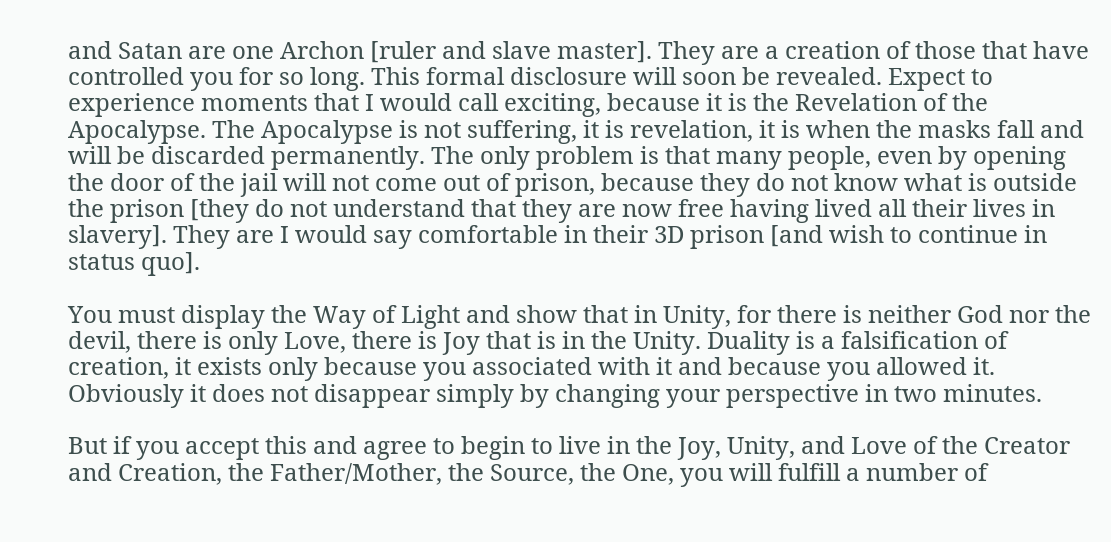and Satan are one Archon [ruler and slave master]. They are a creation of those that have controlled you for so long. This formal disclosure will soon be revealed. Expect to experience moments that I would call exciting, because it is the Revelation of the Apocalypse. The Apocalypse is not suffering, it is revelation, it is when the masks fall and will be discarded permanently. The only problem is that many people, even by opening the door of the jail will not come out of prison, because they do not know what is outside the prison [they do not understand that they are now free having lived all their lives in slavery]. They are I would say comfortable in their 3D prison [and wish to continue in status quo].

You must display the Way of Light and show that in Unity, for there is neither God nor the devil, there is only Love, there is Joy that is in the Unity. Duality is a falsification of creation, it exists only because you associated with it and because you allowed it. Obviously it does not disappear simply by changing your perspective in two minutes.

But if you accept this and agree to begin to live in the Joy, Unity, and Love of the Creator and Creation, the Father/Mother, the Source, the One, you will fulfill a number of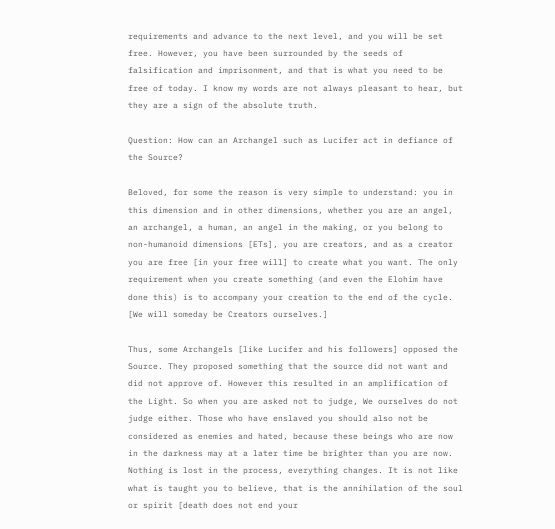requirements and advance to the next level, and you will be set free. However, you have been surrounded by the seeds of falsification and imprisonment, and that is what you need to be free of today. I know my words are not always pleasant to hear, but they are a sign of the absolute truth.

Question: How can an Archangel such as Lucifer act in defiance of the Source?

Beloved, for some the reason is very simple to understand: you in this dimension and in other dimensions, whether you are an angel, an archangel, a human, an angel in the making, or you belong to non-humanoid dimensions [ETs], you are creators, and as a creator you are free [in your free will] to create what you want. The only requirement when you create something (and even the Elohim have done this) is to accompany your creation to the end of the cycle. [We will someday be Creators ourselves.]

Thus, some Archangels [like Lucifer and his followers] opposed the Source. They proposed something that the source did not want and did not approve of. However this resulted in an amplification of the Light. So when you are asked not to judge, We ourselves do not judge either. Those who have enslaved you should also not be considered as enemies and hated, because these beings who are now in the darkness may at a later time be brighter than you are now. Nothing is lost in the process, everything changes. It is not like what is taught you to believe, that is the annihilation of the soul or spirit [death does not end your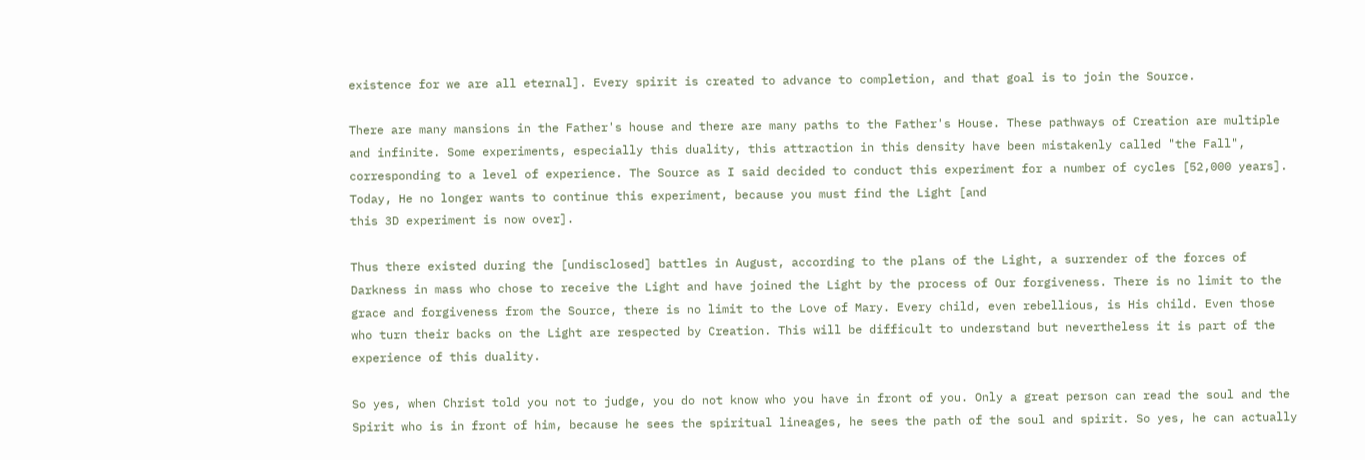existence for we are all eternal]. Every spirit is created to advance to completion, and that goal is to join the Source.

There are many mansions in the Father's house and there are many paths to the Father's House. These pathways of Creation are multiple and infinite. Some experiments, especially this duality, this attraction in this density have been mistakenly called "the Fall", corresponding to a level of experience. The Source as I said decided to conduct this experiment for a number of cycles [52,000 years]. Today, He no longer wants to continue this experiment, because you must find the Light [and
this 3D experiment is now over].

Thus there existed during the [undisclosed] battles in August, according to the plans of the Light, a surrender of the forces of Darkness in mass who chose to receive the Light and have joined the Light by the process of Our forgiveness. There is no limit to the grace and forgiveness from the Source, there is no limit to the Love of Mary. Every child, even rebellious, is His child. Even those who turn their backs on the Light are respected by Creation. This will be difficult to understand but nevertheless it is part of the experience of this duality.

So yes, when Christ told you not to judge, you do not know who you have in front of you. Only a great person can read the soul and the Spirit who is in front of him, because he sees the spiritual lineages, he sees the path of the soul and spirit. So yes, he can actually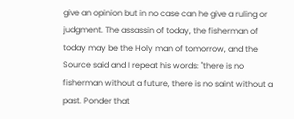give an opinion but in no case can he give a ruling or judgment. The assassin of today, the fisherman of today may be the Holy man of tomorrow, and the Source said and I repeat his words: "there is no fisherman without a future, there is no saint without a past. Ponder that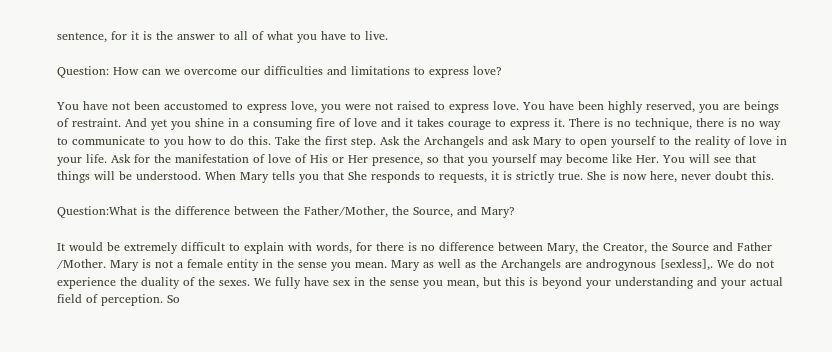sentence, for it is the answer to all of what you have to live.

Question: How can we overcome our difficulties and limitations to express love?

You have not been accustomed to express love, you were not raised to express love. You have been highly reserved, you are beings of restraint. And yet you shine in a consuming fire of love and it takes courage to express it. There is no technique, there is no way to communicate to you how to do this. Take the first step. Ask the Archangels and ask Mary to open yourself to the reality of love in your life. Ask for the manifestation of love of His or Her presence, so that you yourself may become like Her. You will see that things will be understood. When Mary tells you that She responds to requests, it is strictly true. She is now here, never doubt this.

Question:What is the difference between the Father/Mother, the Source, and Mary?

It would be extremely difficult to explain with words, for there is no difference between Mary, the Creator, the Source and Father /Mother. Mary is not a female entity in the sense you mean. Mary as well as the Archangels are androgynous [sexless],. We do not experience the duality of the sexes. We fully have sex in the sense you mean, but this is beyond your understanding and your actual field of perception. So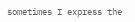sometimes I express the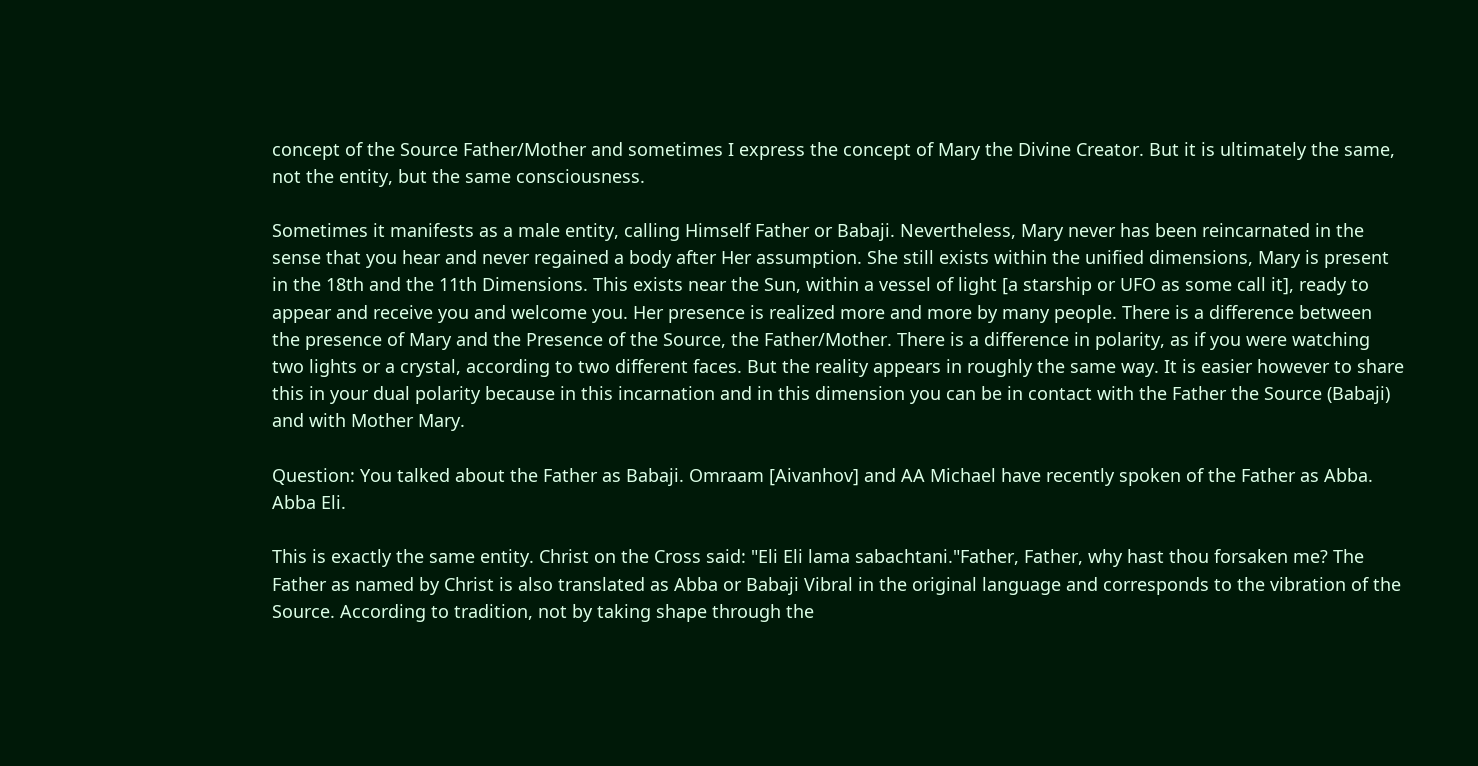concept of the Source Father/Mother and sometimes I express the concept of Mary the Divine Creator. But it is ultimately the same, not the entity, but the same consciousness.

Sometimes it manifests as a male entity, calling Himself Father or Babaji. Nevertheless, Mary never has been reincarnated in the sense that you hear and never regained a body after Her assumption. She still exists within the unified dimensions, Mary is present in the 18th and the 11th Dimensions. This exists near the Sun, within a vessel of light [a starship or UFO as some call it], ready to appear and receive you and welcome you. Her presence is realized more and more by many people. There is a difference between the presence of Mary and the Presence of the Source, the Father/Mother. There is a difference in polarity, as if you were watching two lights or a crystal, according to two different faces. But the reality appears in roughly the same way. It is easier however to share this in your dual polarity because in this incarnation and in this dimension you can be in contact with the Father the Source (Babaji) and with Mother Mary.

Question: You talked about the Father as Babaji. Omraam [Aivanhov] and AA Michael have recently spoken of the Father as Abba. Abba Eli.

This is exactly the same entity. Christ on the Cross said: "Eli Eli lama sabachtani."Father, Father, why hast thou forsaken me? The Father as named by Christ is also translated as Abba or Babaji Vibral in the original language and corresponds to the vibration of the Source. According to tradition, not by taking shape through the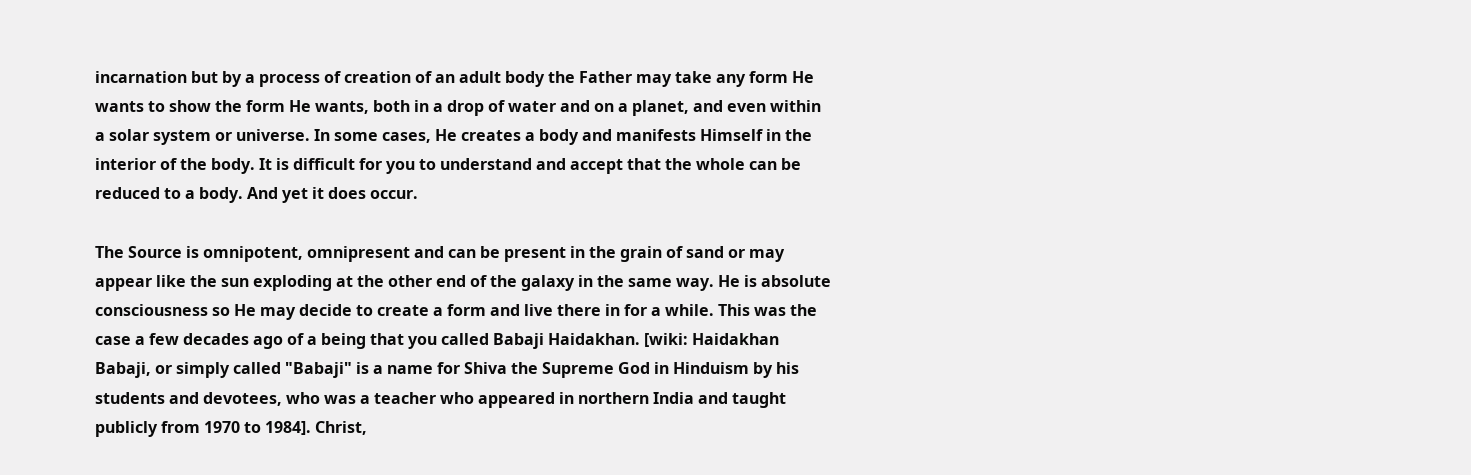incarnation but by a process of creation of an adult body the Father may take any form He wants to show the form He wants, both in a drop of water and on a planet, and even within a solar system or universe. In some cases, He creates a body and manifests Himself in the interior of the body. It is difficult for you to understand and accept that the whole can be reduced to a body. And yet it does occur.

The Source is omnipotent, omnipresent and can be present in the grain of sand or may appear like the sun exploding at the other end of the galaxy in the same way. He is absolute consciousness so He may decide to create a form and live there in for a while. This was the case a few decades ago of a being that you called Babaji Haidakhan. [wiki: Haidakhan Babaji, or simply called "Babaji" is a name for Shiva the Supreme God in Hinduism by his students and devotees, who was a teacher who appeared in northern India and taught publicly from 1970 to 1984]. Christ,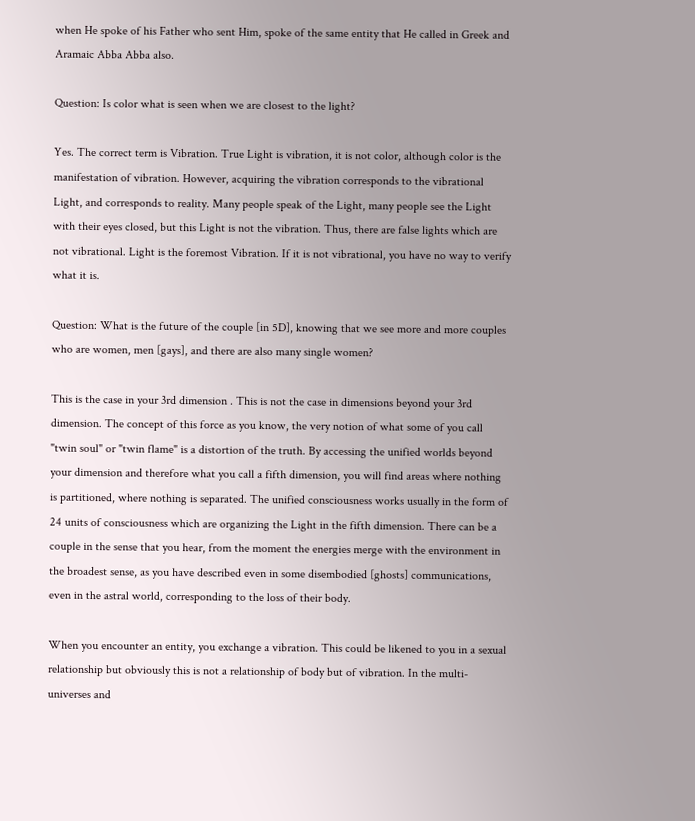when He spoke of his Father who sent Him, spoke of the same entity that He called in Greek and Aramaic Abba Abba also.

Question: Is color what is seen when we are closest to the light?

Yes. The correct term is Vibration. True Light is vibration, it is not color, although color is the manifestation of vibration. However, acquiring the vibration corresponds to the vibrational Light, and corresponds to reality. Many people speak of the Light, many people see the Light with their eyes closed, but this Light is not the vibration. Thus, there are false lights which are not vibrational. Light is the foremost Vibration. If it is not vibrational, you have no way to verify what it is.

Question: What is the future of the couple [in 5D], knowing that we see more and more couples who are women, men [gays], and there are also many single women?

This is the case in your 3rd dimension . This is not the case in dimensions beyond your 3rd dimension. The concept of this force as you know, the very notion of what some of you call "twin soul" or "twin flame" is a distortion of the truth. By accessing the unified worlds beyond your dimension and therefore what you call a fifth dimension, you will find areas where nothing is partitioned, where nothing is separated. The unified consciousness works usually in the form of 24 units of consciousness which are organizing the Light in the fifth dimension. There can be a couple in the sense that you hear, from the moment the energies merge with the environment in the broadest sense, as you have described even in some disembodied [ghosts] communications, even in the astral world, corresponding to the loss of their body.

When you encounter an entity, you exchange a vibration. This could be likened to you in a sexual relationship but obviously this is not a relationship of body but of vibration. In the multi-universes and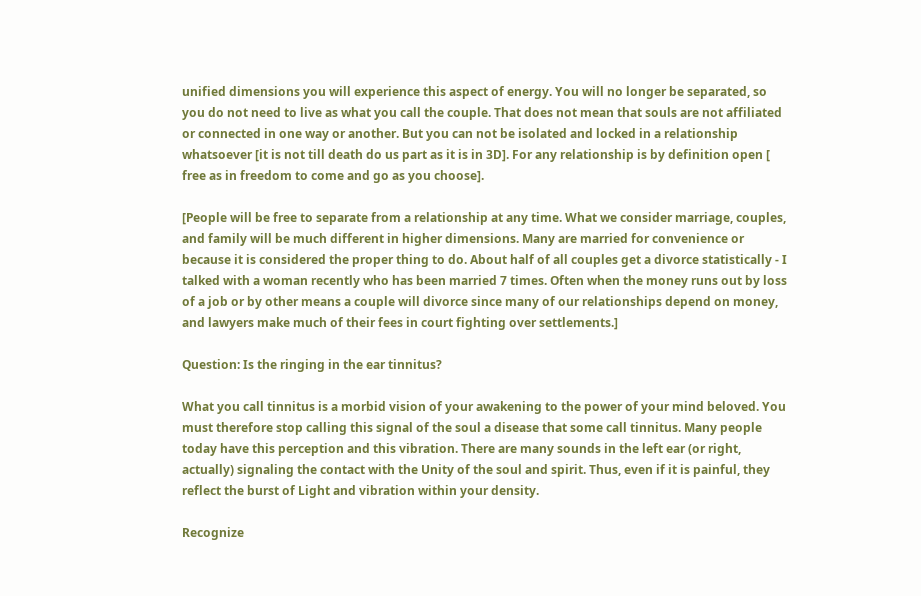unified dimensions you will experience this aspect of energy. You will no longer be separated, so you do not need to live as what you call the couple. That does not mean that souls are not affiliated or connected in one way or another. But you can not be isolated and locked in a relationship whatsoever [it is not till death do us part as it is in 3D]. For any relationship is by definition open [ free as in freedom to come and go as you choose].

[People will be free to separate from a relationship at any time. What we consider marriage, couples, and family will be much different in higher dimensions. Many are married for convenience or because it is considered the proper thing to do. About half of all couples get a divorce statistically - I talked with a woman recently who has been married 7 times. Often when the money runs out by loss of a job or by other means a couple will divorce since many of our relationships depend on money, and lawyers make much of their fees in court fighting over settlements.]

Question: Is the ringing in the ear tinnitus?

What you call tinnitus is a morbid vision of your awakening to the power of your mind beloved. You must therefore stop calling this signal of the soul a disease that some call tinnitus. Many people today have this perception and this vibration. There are many sounds in the left ear (or right, actually) signaling the contact with the Unity of the soul and spirit. Thus, even if it is painful, they reflect the burst of Light and vibration within your density.

Recognize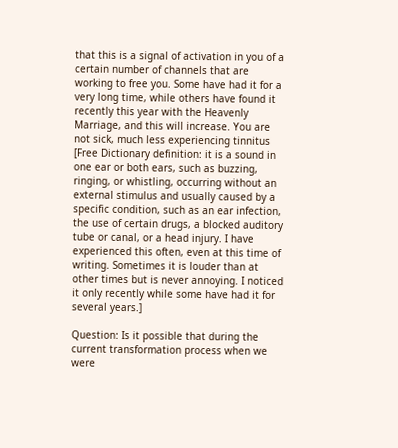that this is a signal of activation in you of a certain number of channels that are working to free you. Some have had it for a very long time, while others have found it recently this year with the Heavenly Marriage, and this will increase. You are not sick, much less experiencing tinnitus [Free Dictionary definition: it is a sound in one ear or both ears, such as buzzing, ringing, or whistling, occurring without an external stimulus and usually caused by a specific condition, such as an ear infection, the use of certain drugs, a blocked auditory tube or canal, or a head injury. I have experienced this often, even at this time of writing. Sometimes it is louder than at other times but is never annoying. I noticed it only recently while some have had it for several years.]

Question: Is it possible that during the current transformation process when we were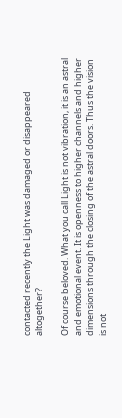contacted recently the Light was damaged or disappeared altogether?

Of course beloved. What you call Light is not vibration, it is an astral and emotional event. It is openness to higher channels and higher dimensions through the closing of the astral doors. Thus the vision is not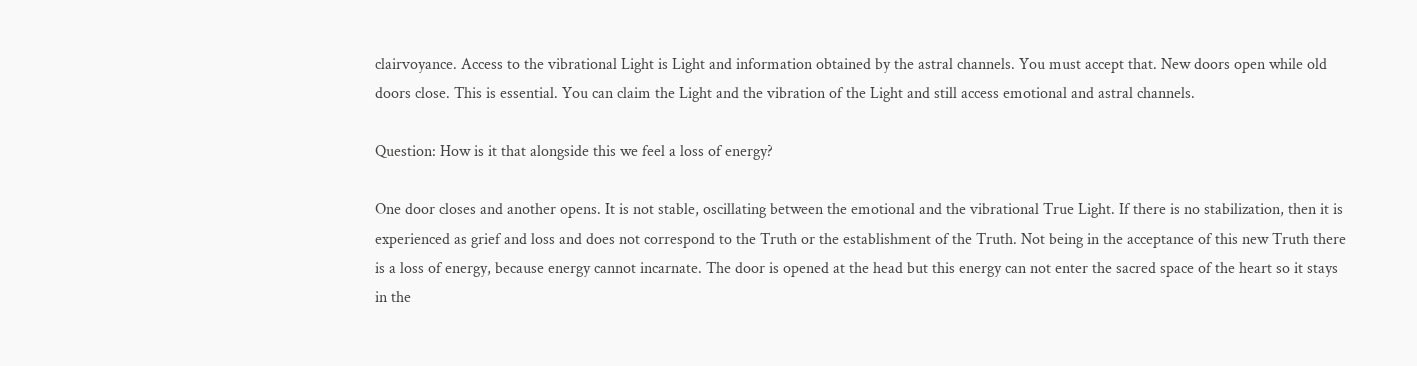clairvoyance. Access to the vibrational Light is Light and information obtained by the astral channels. You must accept that. New doors open while old doors close. This is essential. You can claim the Light and the vibration of the Light and still access emotional and astral channels.

Question: How is it that alongside this we feel a loss of energy?

One door closes and another opens. It is not stable, oscillating between the emotional and the vibrational True Light. If there is no stabilization, then it is experienced as grief and loss and does not correspond to the Truth or the establishment of the Truth. Not being in the acceptance of this new Truth there is a loss of energy, because energy cannot incarnate. The door is opened at the head but this energy can not enter the sacred space of the heart so it stays in the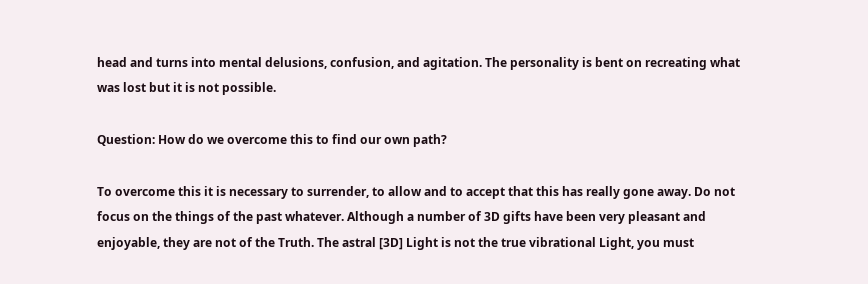head and turns into mental delusions, confusion, and agitation. The personality is bent on recreating what was lost but it is not possible.

Question: How do we overcome this to find our own path?

To overcome this it is necessary to surrender, to allow and to accept that this has really gone away. Do not focus on the things of the past whatever. Although a number of 3D gifts have been very pleasant and enjoyable, they are not of the Truth. The astral [3D] Light is not the true vibrational Light, you must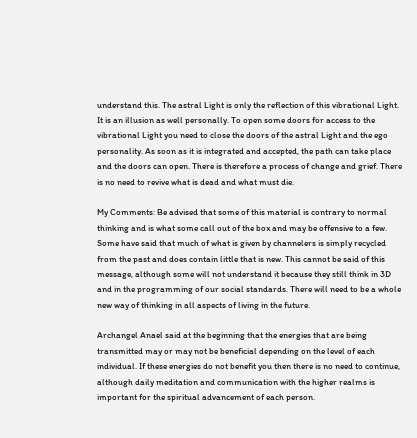understand this. The astral Light is only the reflection of this vibrational Light. It is an illusion as well personally. To open some doors for access to the vibrational Light you need to close the doors of the astral Light and the ego personality. As soon as it is integrated and accepted, the path can take place and the doors can open. There is therefore a process of change and grief. There is no need to revive what is dead and what must die.

My Comments: Be advised that some of this material is contrary to normal thinking and is what some call out of the box and may be offensive to a few. Some have said that much of what is given by channelers is simply recycled from the past and does contain little that is new. This cannot be said of this message, although some will not understand it because they still think in 3D and in the programming of our social standards. There will need to be a whole new way of thinking in all aspects of living in the future.

Archangel Anael said at the beginning that the energies that are being transmitted may or may not be beneficial depending on the level of each individual. If these energies do not benefit you then there is no need to continue, although daily meditation and communication with the higher realms is important for the spiritual advancement of each person.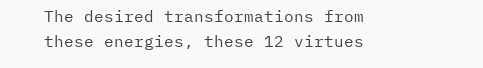The desired transformations from these energies, these 12 virtues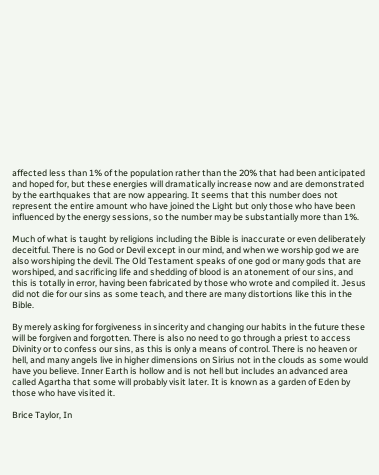affected less than 1% of the population rather than the 20% that had been anticipated and hoped for, but these energies will dramatically increase now and are demonstrated by the earthquakes that are now appearing. It seems that this number does not represent the entire amount who have joined the Light but only those who have been influenced by the energy sessions, so the number may be substantially more than 1%.

Much of what is taught by religions including the Bible is inaccurate or even deliberately deceitful. There is no God or Devil except in our mind, and when we worship god we are also worshiping the devil. The Old Testament speaks of one god or many gods that are worshiped, and sacrificing life and shedding of blood is an atonement of our sins, and this is totally in error, having been fabricated by those who wrote and compiled it. Jesus did not die for our sins as some teach, and there are many distortions like this in the Bible.

By merely asking for forgiveness in sincerity and changing our habits in the future these will be forgiven and forgotten. There is also no need to go through a priest to access Divinity or to confess our sins, as this is only a means of control. There is no heaven or hell, and many angels live in higher dimensions on Sirius not in the clouds as some would have you believe. Inner Earth is hollow and is not hell but includes an advanced area called Agartha that some will probably visit later. It is known as a garden of Eden by those who have visited it.

Brice Taylor, In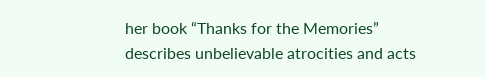her book “Thanks for the Memories” describes unbelievable atrocities and acts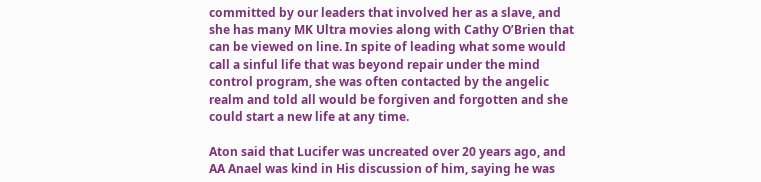committed by our leaders that involved her as a slave, and she has many MK Ultra movies along with Cathy O’Brien that can be viewed on line. In spite of leading what some would call a sinful life that was beyond repair under the mind control program, she was often contacted by the angelic realm and told all would be forgiven and forgotten and she could start a new life at any time.

Aton said that Lucifer was uncreated over 20 years ago, and AA Anael was kind in His discussion of him, saying he was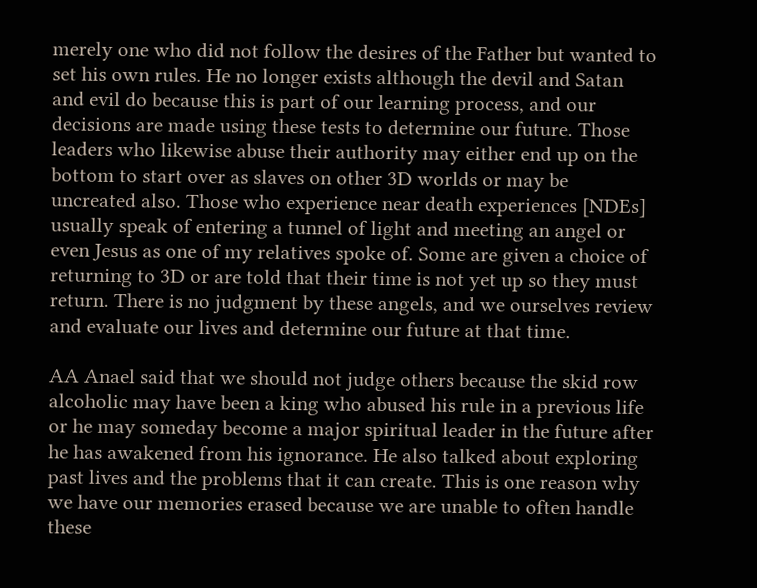merely one who did not follow the desires of the Father but wanted to set his own rules. He no longer exists although the devil and Satan and evil do because this is part of our learning process, and our decisions are made using these tests to determine our future. Those leaders who likewise abuse their authority may either end up on the bottom to start over as slaves on other 3D worlds or may be uncreated also. Those who experience near death experiences [NDEs] usually speak of entering a tunnel of light and meeting an angel or even Jesus as one of my relatives spoke of. Some are given a choice of returning to 3D or are told that their time is not yet up so they must return. There is no judgment by these angels, and we ourselves review and evaluate our lives and determine our future at that time.

AA Anael said that we should not judge others because the skid row alcoholic may have been a king who abused his rule in a previous life or he may someday become a major spiritual leader in the future after he has awakened from his ignorance. He also talked about exploring past lives and the problems that it can create. This is one reason why we have our memories erased because we are unable to often handle these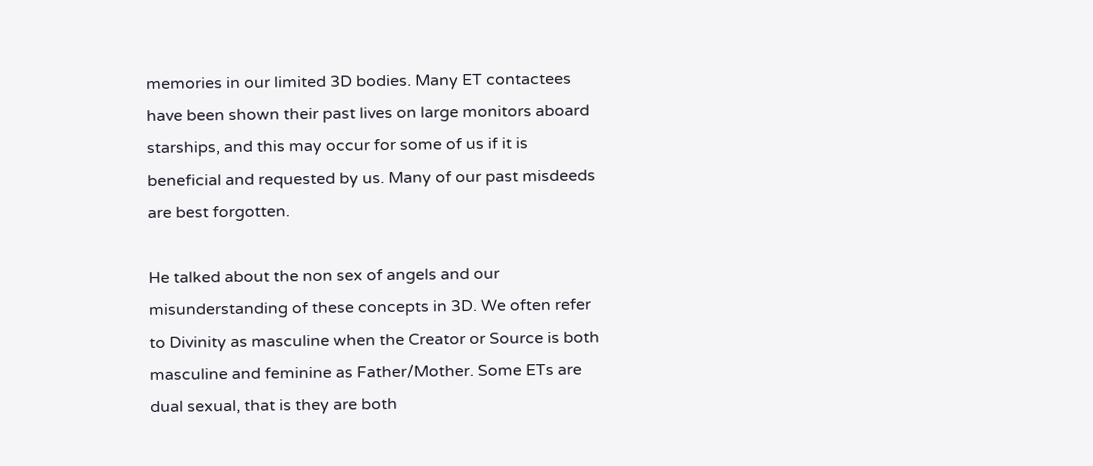memories in our limited 3D bodies. Many ET contactees have been shown their past lives on large monitors aboard starships, and this may occur for some of us if it is beneficial and requested by us. Many of our past misdeeds are best forgotten.

He talked about the non sex of angels and our misunderstanding of these concepts in 3D. We often refer to Divinity as masculine when the Creator or Source is both masculine and feminine as Father/Mother. Some ETs are dual sexual, that is they are both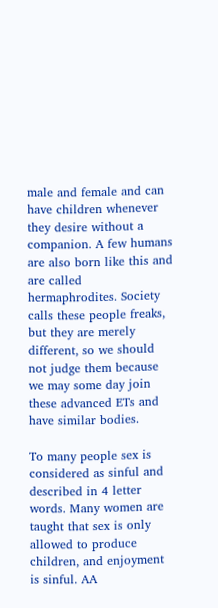male and female and can have children whenever they desire without a companion. A few humans are also born like this and are called hermaphrodites. Society calls these people freaks, but they are merely different, so we should not judge them because we may some day join these advanced ETs and have similar bodies.

To many people sex is considered as sinful and described in 4 letter words. Many women are taught that sex is only allowed to produce children, and enjoyment is sinful. AA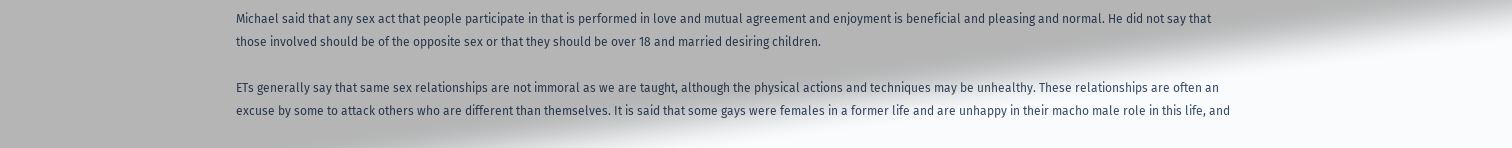Michael said that any sex act that people participate in that is performed in love and mutual agreement and enjoyment is beneficial and pleasing and normal. He did not say that those involved should be of the opposite sex or that they should be over 18 and married desiring children.

ETs generally say that same sex relationships are not immoral as we are taught, although the physical actions and techniques may be unhealthy. These relationships are often an excuse by some to attack others who are different than themselves. It is said that some gays were females in a former life and are unhappy in their macho male role in this life, and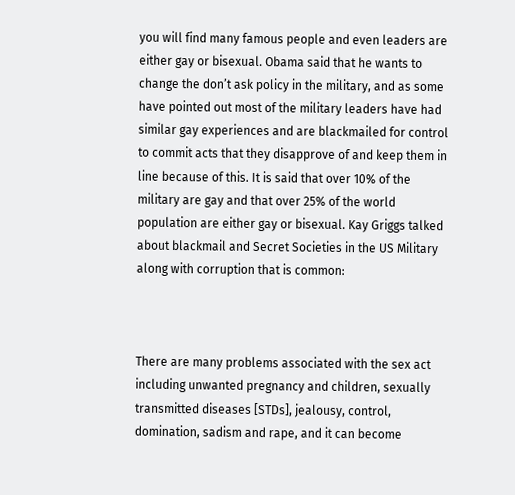you will find many famous people and even leaders are either gay or bisexual. Obama said that he wants to change the don’t ask policy in the military, and as some have pointed out most of the military leaders have had similar gay experiences and are blackmailed for control to commit acts that they disapprove of and keep them in line because of this. It is said that over 10% of the military are gay and that over 25% of the world population are either gay or bisexual. Kay Griggs talked about blackmail and Secret Societies in the US Military along with corruption that is common:



There are many problems associated with the sex act including unwanted pregnancy and children, sexually transmitted diseases [STDs], jealousy, control, domination, sadism and rape, and it can become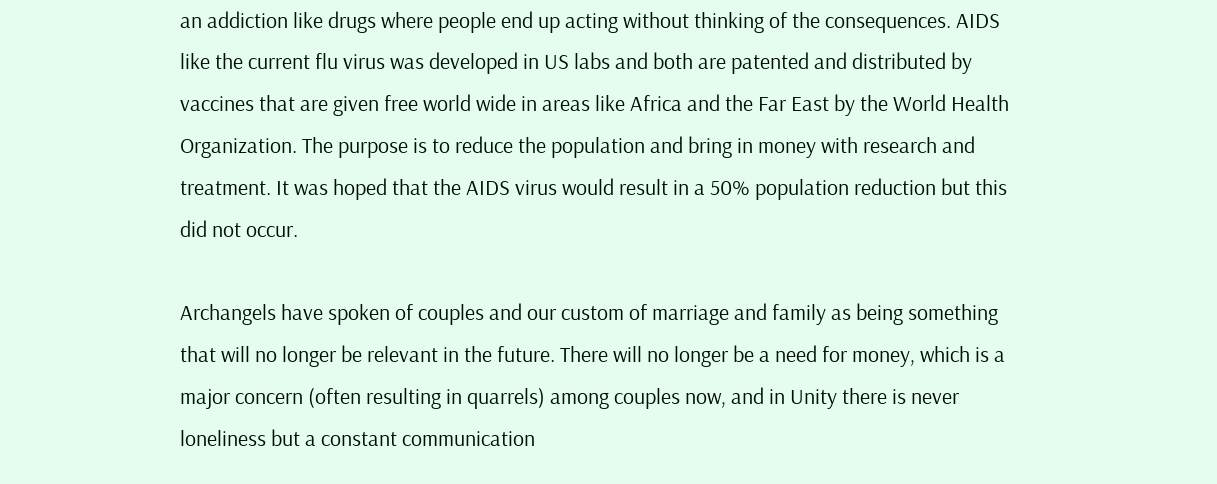an addiction like drugs where people end up acting without thinking of the consequences. AIDS like the current flu virus was developed in US labs and both are patented and distributed by vaccines that are given free world wide in areas like Africa and the Far East by the World Health Organization. The purpose is to reduce the population and bring in money with research and treatment. It was hoped that the AIDS virus would result in a 50% population reduction but this did not occur.

Archangels have spoken of couples and our custom of marriage and family as being something that will no longer be relevant in the future. There will no longer be a need for money, which is a major concern (often resulting in quarrels) among couples now, and in Unity there is never loneliness but a constant communication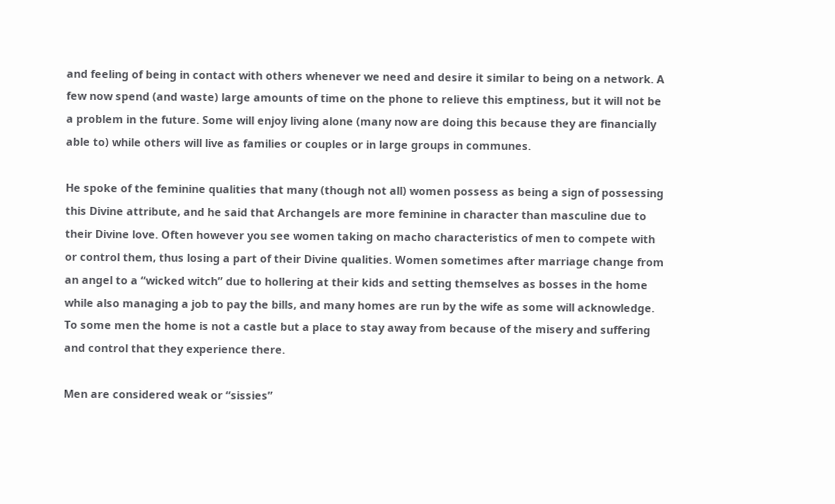and feeling of being in contact with others whenever we need and desire it similar to being on a network. A few now spend (and waste) large amounts of time on the phone to relieve this emptiness, but it will not be a problem in the future. Some will enjoy living alone (many now are doing this because they are financially able to) while others will live as families or couples or in large groups in communes.

He spoke of the feminine qualities that many (though not all) women possess as being a sign of possessing this Divine attribute, and he said that Archangels are more feminine in character than masculine due to their Divine love. Often however you see women taking on macho characteristics of men to compete with or control them, thus losing a part of their Divine qualities. Women sometimes after marriage change from an angel to a “wicked witch” due to hollering at their kids and setting themselves as bosses in the home while also managing a job to pay the bills, and many homes are run by the wife as some will acknowledge. To some men the home is not a castle but a place to stay away from because of the misery and suffering and control that they experience there.

Men are considered weak or “sissies”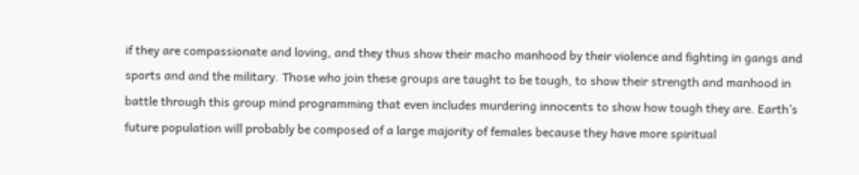if they are compassionate and loving, and they thus show their macho manhood by their violence and fighting in gangs and sports and and the military. Those who join these groups are taught to be tough, to show their strength and manhood in battle through this group mind programming that even includes murdering innocents to show how tough they are. Earth’s future population will probably be composed of a large majority of females because they have more spiritual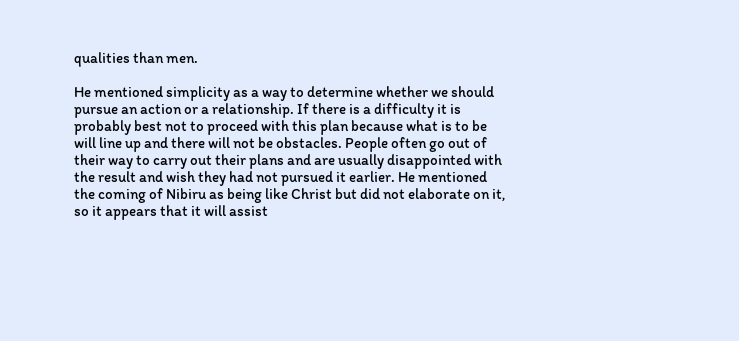qualities than men.

He mentioned simplicity as a way to determine whether we should pursue an action or a relationship. If there is a difficulty it is probably best not to proceed with this plan because what is to be will line up and there will not be obstacles. People often go out of their way to carry out their plans and are usually disappointed with the result and wish they had not pursued it earlier. He mentioned the coming of Nibiru as being like Christ but did not elaborate on it, so it appears that it will assist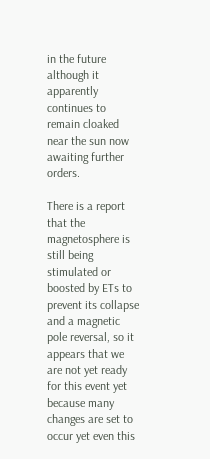in the future although it apparently continues to remain cloaked near the sun now awaiting further orders.

There is a report that the magnetosphere is still being stimulated or boosted by ETs to prevent its collapse and a magnetic pole reversal, so it appears that we are not yet ready for this event yet because many changes are set to occur yet even this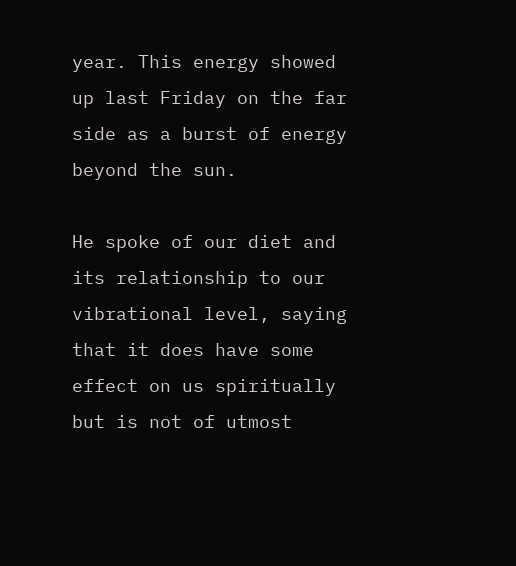year. This energy showed up last Friday on the far side as a burst of energy beyond the sun.

He spoke of our diet and its relationship to our vibrational level, saying that it does have some effect on us spiritually but is not of utmost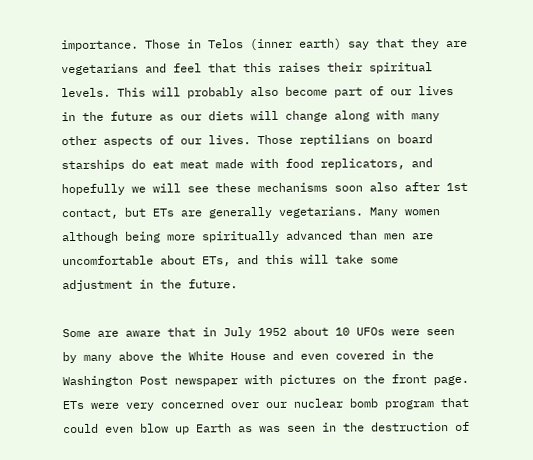importance. Those in Telos (inner earth) say that they are vegetarians and feel that this raises their spiritual levels. This will probably also become part of our lives in the future as our diets will change along with many other aspects of our lives. Those reptilians on board starships do eat meat made with food replicators, and hopefully we will see these mechanisms soon also after 1st contact, but ETs are generally vegetarians. Many women although being more spiritually advanced than men are uncomfortable about ETs, and this will take some adjustment in the future.

Some are aware that in July 1952 about 10 UFOs were seen by many above the White House and even covered in the Washington Post newspaper with pictures on the front page. ETs were very concerned over our nuclear bomb program that could even blow up Earth as was seen in the destruction of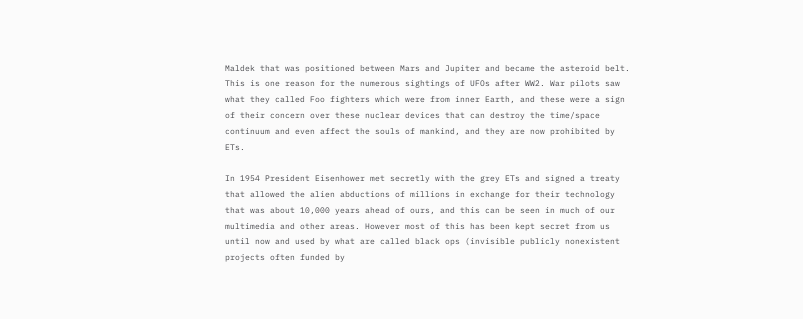Maldek that was positioned between Mars and Jupiter and became the asteroid belt. This is one reason for the numerous sightings of UFOs after WW2. War pilots saw what they called Foo fighters which were from inner Earth, and these were a sign of their concern over these nuclear devices that can destroy the time/space continuum and even affect the souls of mankind, and they are now prohibited by ETs.

In 1954 President Eisenhower met secretly with the grey ETs and signed a treaty that allowed the alien abductions of millions in exchange for their technology that was about 10,000 years ahead of ours, and this can be seen in much of our multimedia and other areas. However most of this has been kept secret from us until now and used by what are called black ops (invisible publicly nonexistent projects often funded by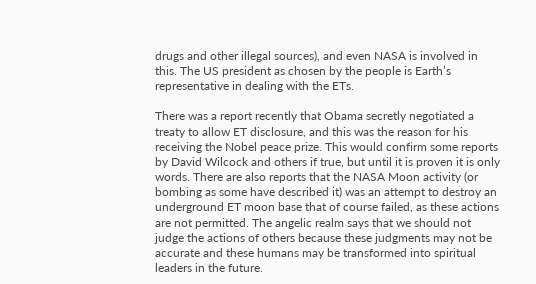drugs and other illegal sources), and even NASA is involved in this. The US president as chosen by the people is Earth’s representative in dealing with the ETs.

There was a report recently that Obama secretly negotiated a treaty to allow ET disclosure, and this was the reason for his receiving the Nobel peace prize. This would confirm some reports by David Wilcock and others if true, but until it is proven it is only words. There are also reports that the NASA Moon activity (or bombing as some have described it) was an attempt to destroy an underground ET moon base that of course failed, as these actions are not permitted. The angelic realm says that we should not judge the actions of others because these judgments may not be accurate and these humans may be transformed into spiritual leaders in the future.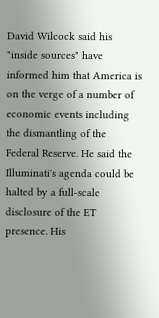David Wilcock said his "inside sources" have informed him that America is on the verge of a number of economic events including the dismantling of the Federal Reserve. He said the Illuminati's agenda could be halted by a full-scale disclosure of the ET presence. His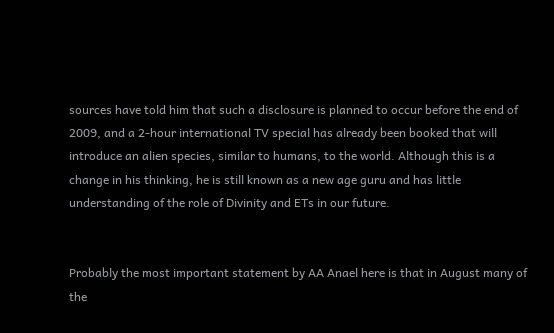sources have told him that such a disclosure is planned to occur before the end of 2009, and a 2-hour international TV special has already been booked that will introduce an alien species, similar to humans, to the world. Although this is a change in his thinking, he is still known as a new age guru and has little understanding of the role of Divinity and ETs in our future.


Probably the most important statement by AA Anael here is that in August many of the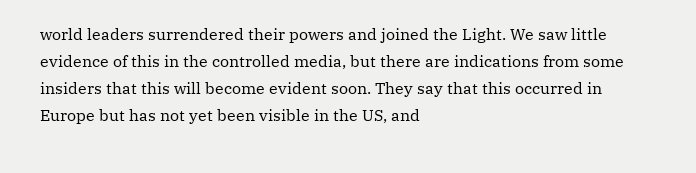world leaders surrendered their powers and joined the Light. We saw little evidence of this in the controlled media, but there are indications from some insiders that this will become evident soon. They say that this occurred in Europe but has not yet been visible in the US, and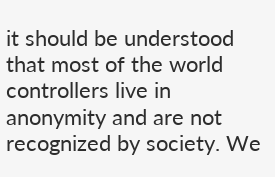it should be understood that most of the world controllers live in anonymity and are not recognized by society. We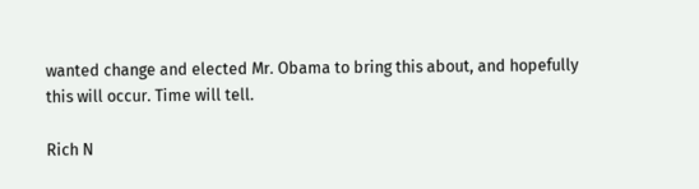wanted change and elected Mr. Obama to bring this about, and hopefully this will occur. Time will tell.

Rich N